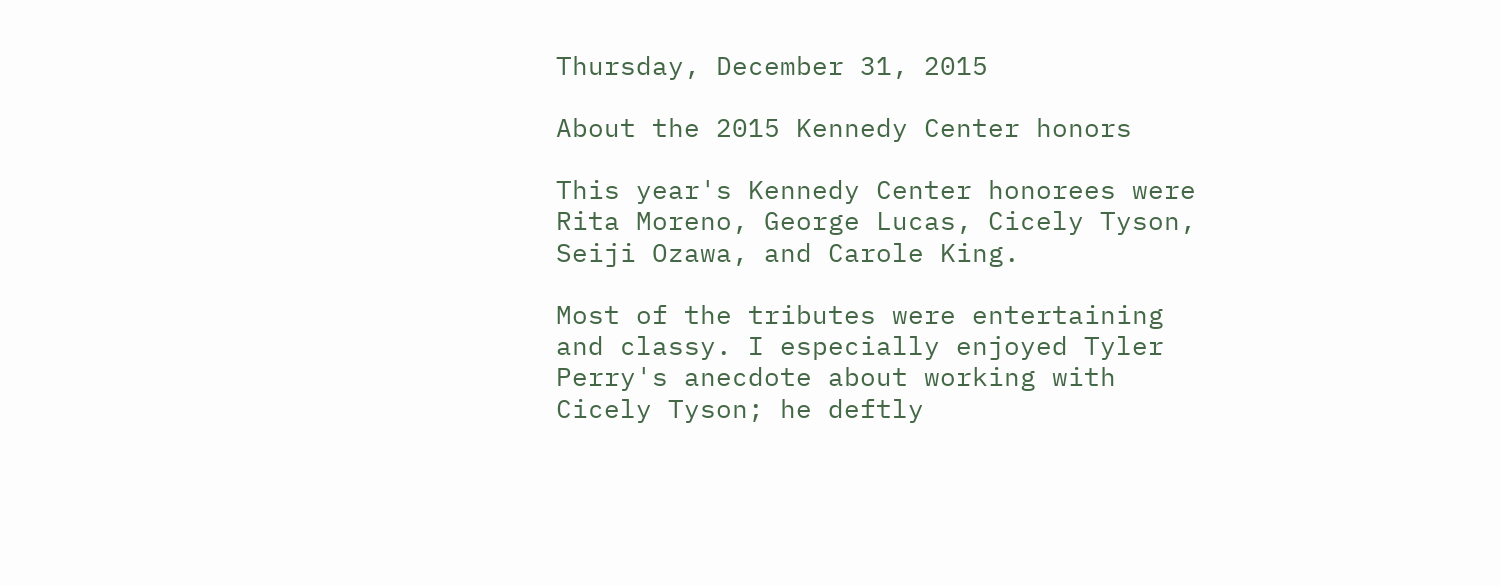Thursday, December 31, 2015

About the 2015 Kennedy Center honors

This year's Kennedy Center honorees were Rita Moreno, George Lucas, Cicely Tyson, Seiji Ozawa, and Carole King.

Most of the tributes were entertaining and classy. I especially enjoyed Tyler Perry's anecdote about working with Cicely Tyson; he deftly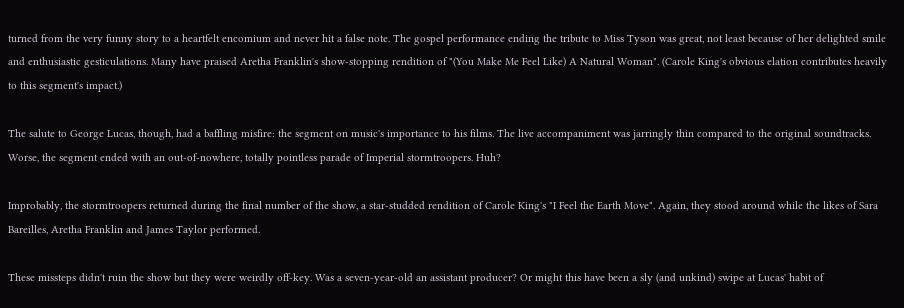turned from the very funny story to a heartfelt encomium and never hit a false note. The gospel performance ending the tribute to Miss Tyson was great, not least because of her delighted smile and enthusiastic gesticulations. Many have praised Aretha Franklin's show-stopping rendition of "(You Make Me Feel Like) A Natural Woman". (Carole King's obvious elation contributes heavily to this segment's impact.)

The salute to George Lucas, though, had a baffling misfire: the segment on music's importance to his films. The live accompaniment was jarringly thin compared to the original soundtracks. Worse, the segment ended with an out-of-nowhere, totally pointless parade of Imperial stormtroopers. Huh?

Improbably, the stormtroopers returned during the final number of the show, a star-studded rendition of Carole King's "I Feel the Earth Move". Again, they stood around while the likes of Sara Bareilles, Aretha Franklin and James Taylor performed.

These missteps didn't ruin the show but they were weirdly off-key. Was a seven-year-old an assistant producer? Or might this have been a sly (and unkind) swipe at Lucas' habit of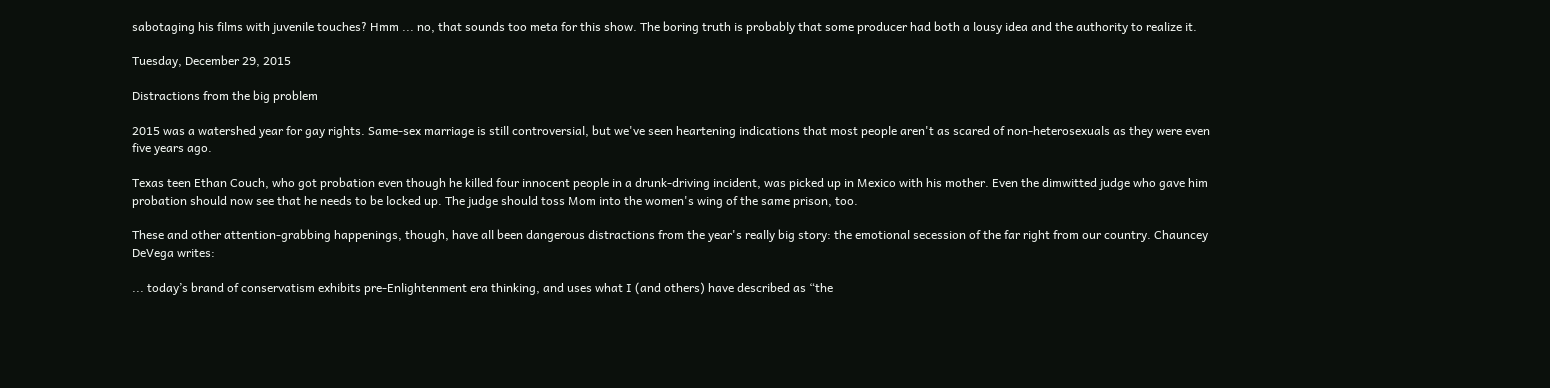sabotaging his films with juvenile touches? Hmm ... no, that sounds too meta for this show. The boring truth is probably that some producer had both a lousy idea and the authority to realize it.

Tuesday, December 29, 2015

Distractions from the big problem

2015 was a watershed year for gay rights. Same-sex marriage is still controversial, but we've seen heartening indications that most people aren't as scared of non-heterosexuals as they were even five years ago.

Texas teen Ethan Couch, who got probation even though he killed four innocent people in a drunk-driving incident, was picked up in Mexico with his mother. Even the dimwitted judge who gave him probation should now see that he needs to be locked up. The judge should toss Mom into the women's wing of the same prison, too.

These and other attention-grabbing happenings, though, have all been dangerous distractions from the year's really big story: the emotional secession of the far right from our country. Chauncey DeVega writes:

... today’s brand of conservatism exhibits pre-Enlightenment era thinking, and uses what I (and others) have described as “the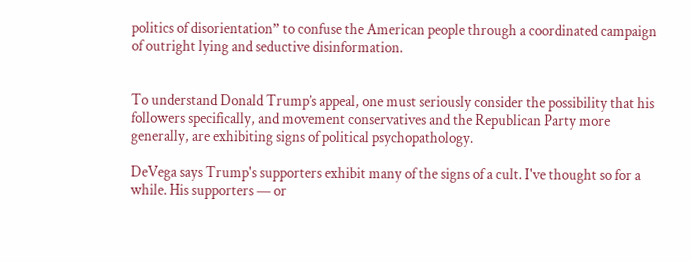politics of disorientation” to confuse the American people through a coordinated campaign of outright lying and seductive disinformation.


To understand Donald Trump’s appeal, one must seriously consider the possibility that his followers specifically, and movement conservatives and the Republican Party more generally, are exhibiting signs of political psychopathology.

DeVega says Trump's supporters exhibit many of the signs of a cult. I've thought so for a while. His supporters — or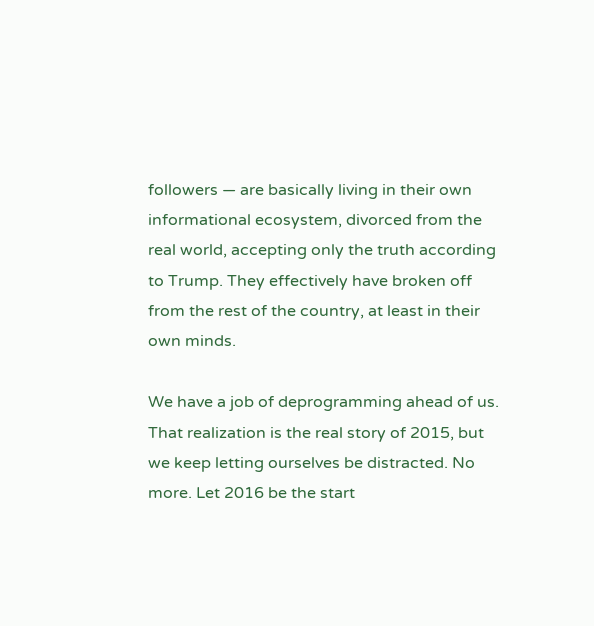followers — are basically living in their own informational ecosystem, divorced from the real world, accepting only the truth according to Trump. They effectively have broken off from the rest of the country, at least in their own minds.

We have a job of deprogramming ahead of us. That realization is the real story of 2015, but we keep letting ourselves be distracted. No more. Let 2016 be the start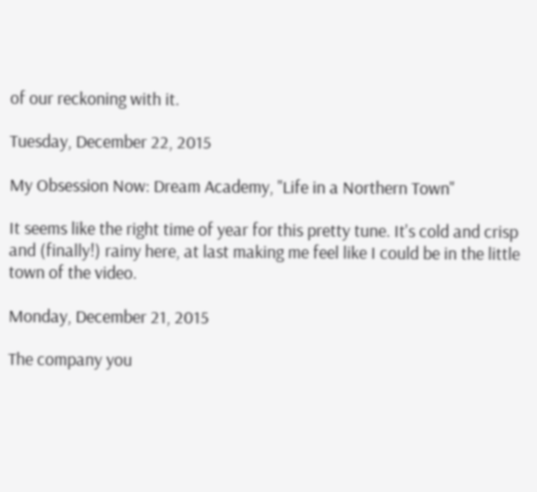of our reckoning with it.

Tuesday, December 22, 2015

My Obsession Now: Dream Academy, "Life in a Northern Town"

It seems like the right time of year for this pretty tune. It's cold and crisp and (finally!) rainy here, at last making me feel like I could be in the little town of the video.

Monday, December 21, 2015

The company you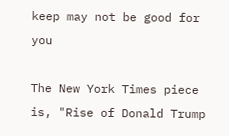keep may not be good for you

The New York Times piece is, "Rise of Donald Trump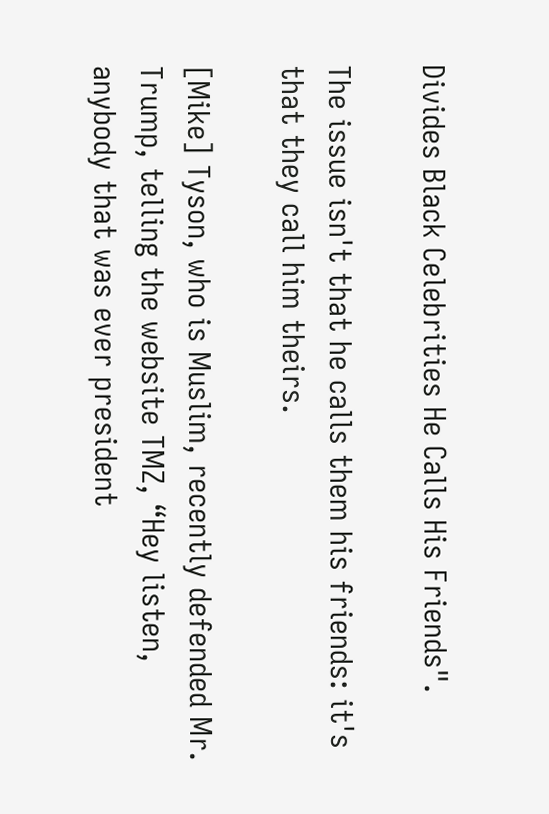Divides Black Celebrities He Calls His Friends".

The issue isn't that he calls them his friends: it's that they call him theirs.

[Mike] Tyson, who is Muslim, recently defended Mr. Trump, telling the website TMZ, “Hey listen, anybody that was ever president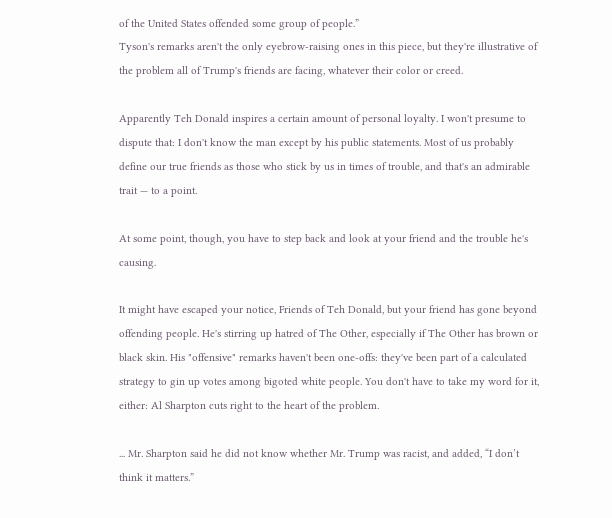of the United States offended some group of people.”
Tyson's remarks aren't the only eyebrow-raising ones in this piece, but they're illustrative of the problem all of Trump's friends are facing, whatever their color or creed.

Apparently Teh Donald inspires a certain amount of personal loyalty. I won't presume to dispute that: I don't know the man except by his public statements. Most of us probably define our true friends as those who stick by us in times of trouble, and that's an admirable trait — to a point.

At some point, though, you have to step back and look at your friend and the trouble he's causing.

It might have escaped your notice, Friends of Teh Donald, but your friend has gone beyond offending people. He's stirring up hatred of The Other, especially if The Other has brown or black skin. His "offensive" remarks haven't been one-offs: they've been part of a calculated strategy to gin up votes among bigoted white people. You don't have to take my word for it, either: Al Sharpton cuts right to the heart of the problem.

... Mr. Sharpton said he did not know whether Mr. Trump was racist, and added, “I don’t think it matters.”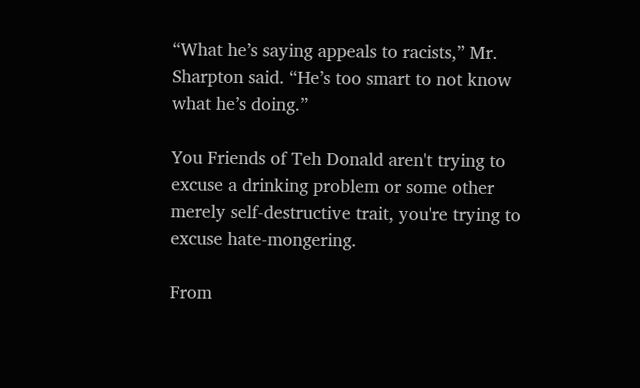“What he’s saying appeals to racists,” Mr. Sharpton said. “He’s too smart to not know what he’s doing.”

You Friends of Teh Donald aren't trying to excuse a drinking problem or some other merely self-destructive trait, you're trying to excuse hate-mongering.

From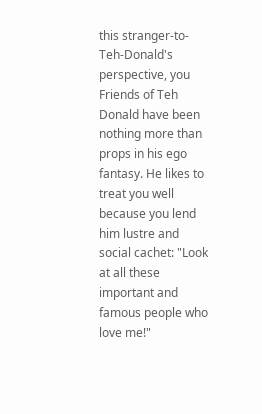this stranger-to-Teh-Donald's perspective, you Friends of Teh Donald have been nothing more than props in his ego fantasy. He likes to treat you well because you lend him lustre and social cachet: "Look at all these important and famous people who love me!"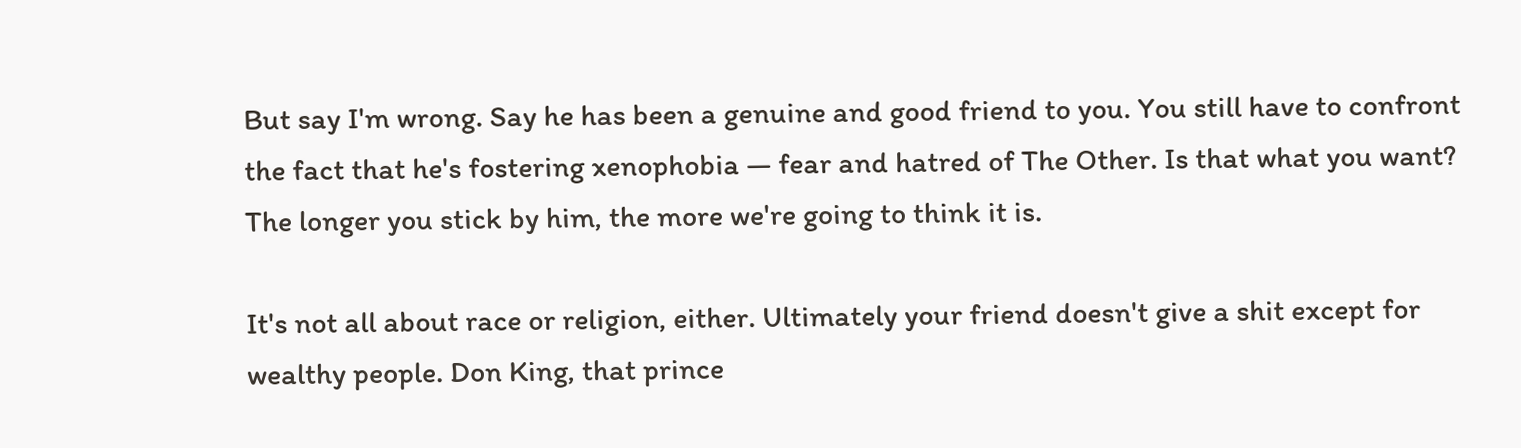But say I'm wrong. Say he has been a genuine and good friend to you. You still have to confront the fact that he's fostering xenophobia — fear and hatred of The Other. Is that what you want? The longer you stick by him, the more we're going to think it is.

It's not all about race or religion, either. Ultimately your friend doesn't give a shit except for wealthy people. Don King, that prince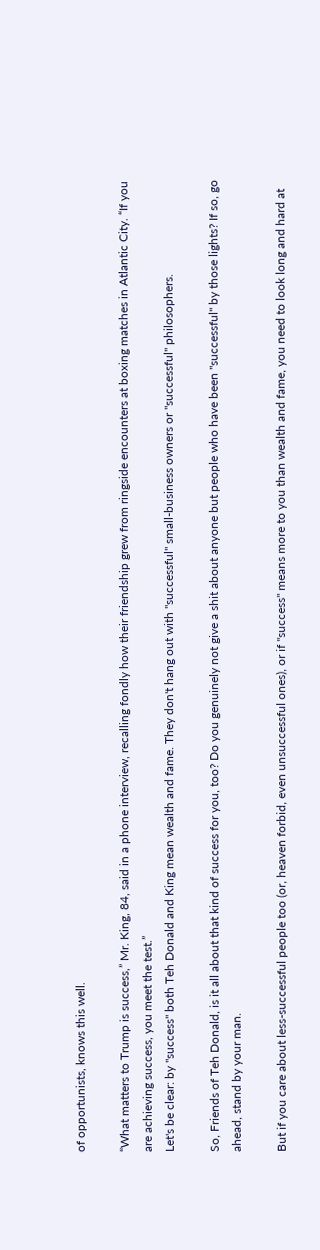of opportunists, knows this well.

“What matters to Trump is success,” Mr. King, 84, said in a phone interview, recalling fondly how their friendship grew from ringside encounters at boxing matches in Atlantic City. “If you are achieving success, you meet the test.”
Let's be clear: by "success" both Teh Donald and King mean wealth and fame. They don't hang out with "successful" small-business owners or "successful" philosophers.

So, Friends of Teh Donald, is it all about that kind of success for you, too? Do you genuinely not give a shit about anyone but people who have been "successful" by those lights? If so, go ahead, stand by your man.

But if you care about less-successful people too (or, heaven forbid, even unsuccessful ones), or if "success" means more to you than wealth and fame, you need to look long and hard at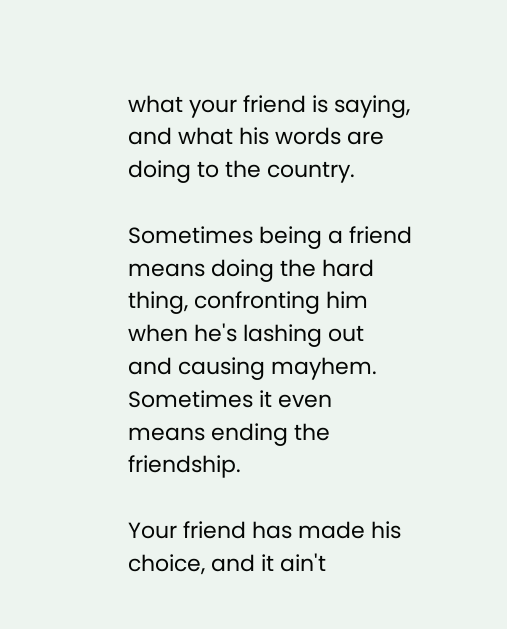what your friend is saying, and what his words are doing to the country.

Sometimes being a friend means doing the hard thing, confronting him when he's lashing out and causing mayhem. Sometimes it even means ending the friendship.

Your friend has made his choice, and it ain't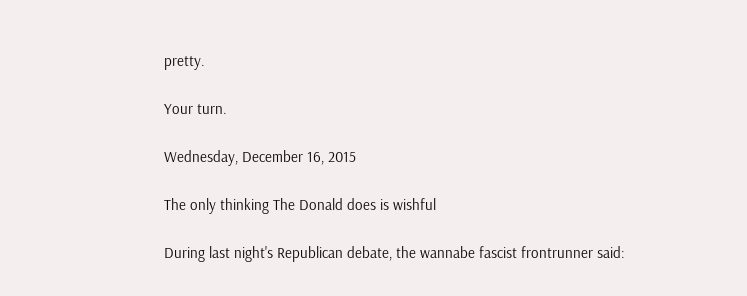pretty.

Your turn.

Wednesday, December 16, 2015

The only thinking The Donald does is wishful

During last night's Republican debate, the wannabe fascist frontrunner said: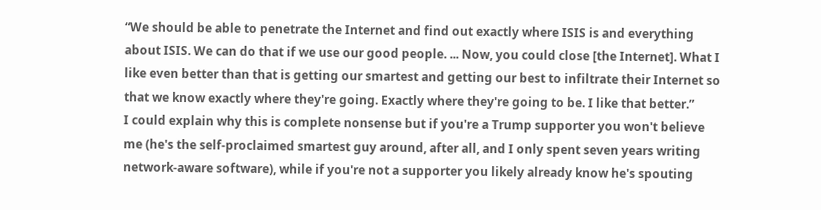“We should be able to penetrate the Internet and find out exactly where ISIS is and everything about ISIS. We can do that if we use our good people. ... Now, you could close [the Internet]. What I like even better than that is getting our smartest and getting our best to infiltrate their Internet so that we know exactly where they're going. Exactly where they're going to be. I like that better.”
I could explain why this is complete nonsense but if you're a Trump supporter you won't believe me (he's the self-proclaimed smartest guy around, after all, and I only spent seven years writing network-aware software), while if you're not a supporter you likely already know he's spouting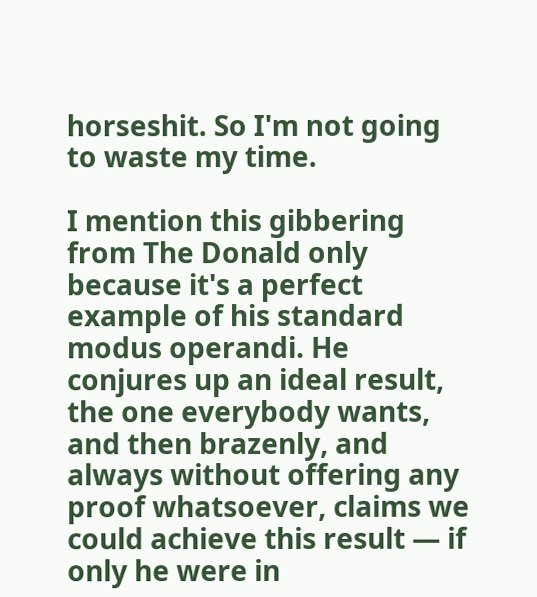horseshit. So I'm not going to waste my time.

I mention this gibbering from The Donald only because it's a perfect example of his standard modus operandi. He conjures up an ideal result, the one everybody wants, and then brazenly, and always without offering any proof whatsoever, claims we could achieve this result — if only he were in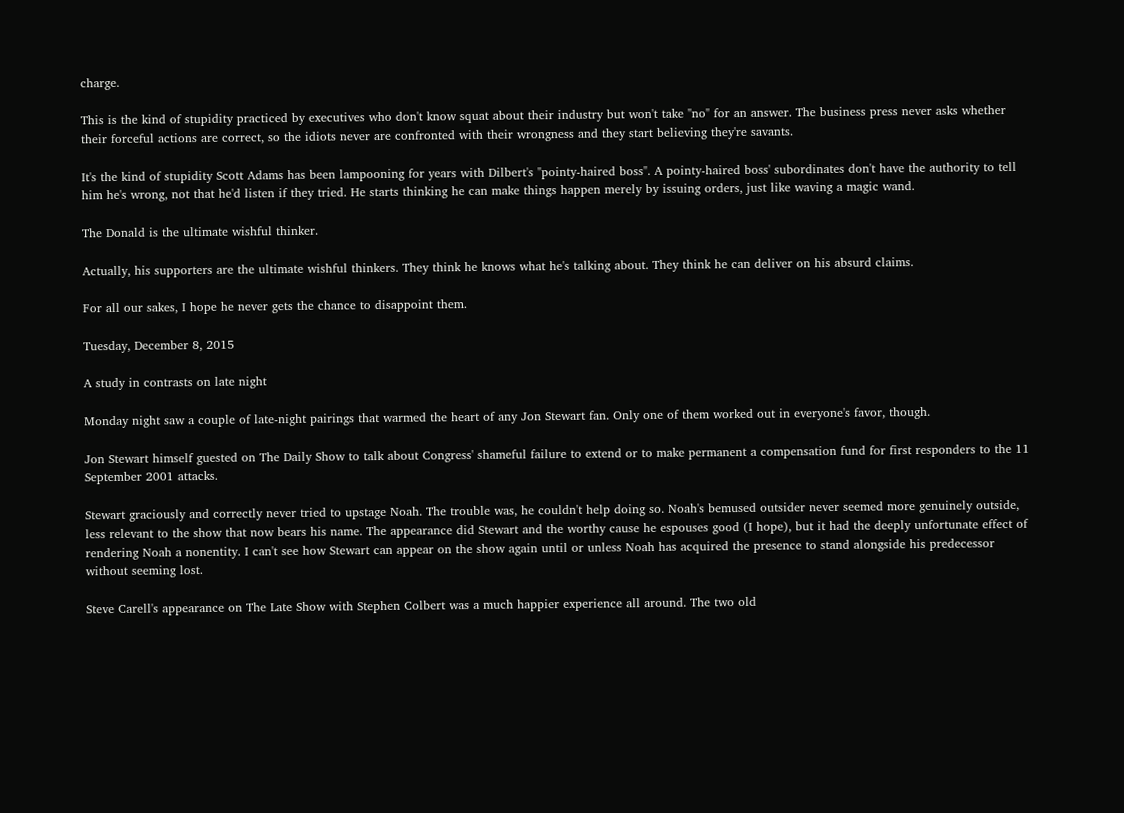charge.

This is the kind of stupidity practiced by executives who don't know squat about their industry but won't take "no" for an answer. The business press never asks whether their forceful actions are correct, so the idiots never are confronted with their wrongness and they start believing they're savants.

It's the kind of stupidity Scott Adams has been lampooning for years with Dilbert's "pointy-haired boss". A pointy-haired boss' subordinates don't have the authority to tell him he's wrong, not that he'd listen if they tried. He starts thinking he can make things happen merely by issuing orders, just like waving a magic wand.

The Donald is the ultimate wishful thinker.

Actually, his supporters are the ultimate wishful thinkers. They think he knows what he's talking about. They think he can deliver on his absurd claims.

For all our sakes, I hope he never gets the chance to disappoint them.

Tuesday, December 8, 2015

A study in contrasts on late night

Monday night saw a couple of late-night pairings that warmed the heart of any Jon Stewart fan. Only one of them worked out in everyone's favor, though.

Jon Stewart himself guested on The Daily Show to talk about Congress' shameful failure to extend or to make permanent a compensation fund for first responders to the 11 September 2001 attacks.

Stewart graciously and correctly never tried to upstage Noah. The trouble was, he couldn't help doing so. Noah's bemused outsider never seemed more genuinely outside, less relevant to the show that now bears his name. The appearance did Stewart and the worthy cause he espouses good (I hope), but it had the deeply unfortunate effect of rendering Noah a nonentity. I can't see how Stewart can appear on the show again until or unless Noah has acquired the presence to stand alongside his predecessor without seeming lost.

Steve Carell's appearance on The Late Show with Stephen Colbert was a much happier experience all around. The two old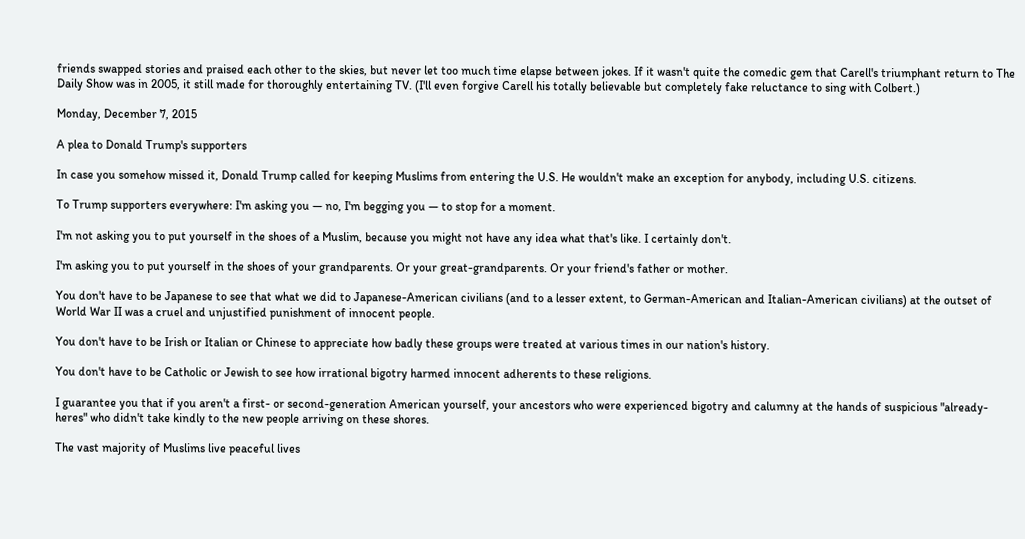friends swapped stories and praised each other to the skies, but never let too much time elapse between jokes. If it wasn't quite the comedic gem that Carell's triumphant return to The Daily Show was in 2005, it still made for thoroughly entertaining TV. (I'll even forgive Carell his totally believable but completely fake reluctance to sing with Colbert.)

Monday, December 7, 2015

A plea to Donald Trump's supporters

In case you somehow missed it, Donald Trump called for keeping Muslims from entering the U.S. He wouldn't make an exception for anybody, including U.S. citizens.

To Trump supporters everywhere: I'm asking you — no, I'm begging you — to stop for a moment.

I'm not asking you to put yourself in the shoes of a Muslim, because you might not have any idea what that's like. I certainly don't.

I'm asking you to put yourself in the shoes of your grandparents. Or your great-grandparents. Or your friend's father or mother.

You don't have to be Japanese to see that what we did to Japanese-American civilians (and to a lesser extent, to German-American and Italian-American civilians) at the outset of World War II was a cruel and unjustified punishment of innocent people.

You don't have to be Irish or Italian or Chinese to appreciate how badly these groups were treated at various times in our nation's history.

You don't have to be Catholic or Jewish to see how irrational bigotry harmed innocent adherents to these religions.

I guarantee you that if you aren't a first- or second-generation American yourself, your ancestors who were experienced bigotry and calumny at the hands of suspicious "already-heres" who didn't take kindly to the new people arriving on these shores.

The vast majority of Muslims live peaceful lives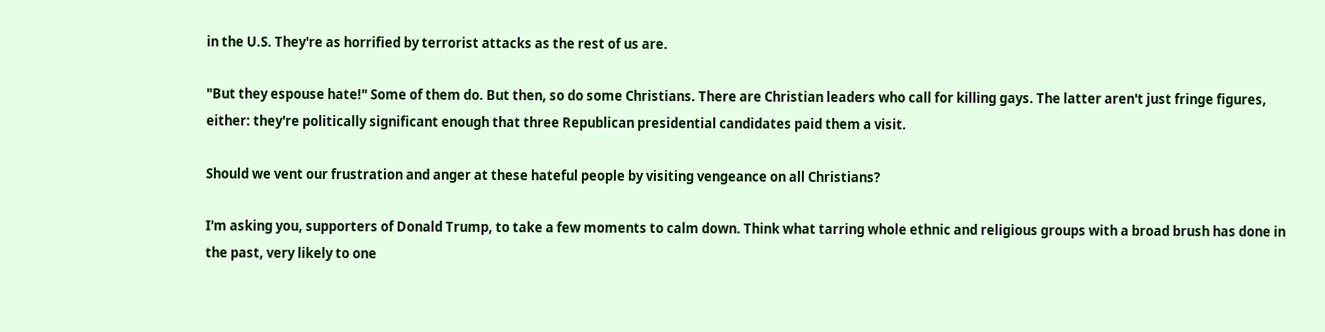in the U.S. They're as horrified by terrorist attacks as the rest of us are.

"But they espouse hate!" Some of them do. But then, so do some Christians. There are Christian leaders who call for killing gays. The latter aren't just fringe figures, either: they're politically significant enough that three Republican presidential candidates paid them a visit.

Should we vent our frustration and anger at these hateful people by visiting vengeance on all Christians?

I'm asking you, supporters of Donald Trump, to take a few moments to calm down. Think what tarring whole ethnic and religious groups with a broad brush has done in the past, very likely to one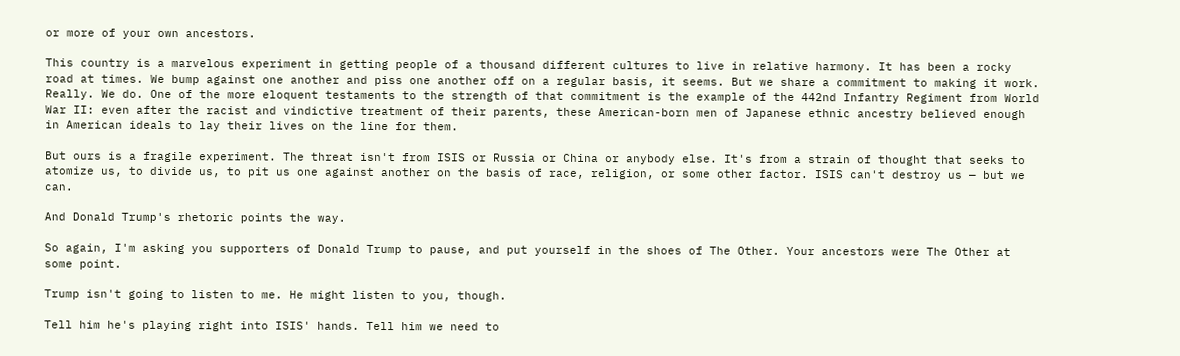or more of your own ancestors.

This country is a marvelous experiment in getting people of a thousand different cultures to live in relative harmony. It has been a rocky road at times. We bump against one another and piss one another off on a regular basis, it seems. But we share a commitment to making it work. Really. We do. One of the more eloquent testaments to the strength of that commitment is the example of the 442nd Infantry Regiment from World War II: even after the racist and vindictive treatment of their parents, these American-born men of Japanese ethnic ancestry believed enough in American ideals to lay their lives on the line for them.

But ours is a fragile experiment. The threat isn't from ISIS or Russia or China or anybody else. It's from a strain of thought that seeks to atomize us, to divide us, to pit us one against another on the basis of race, religion, or some other factor. ISIS can't destroy us — but we can.

And Donald Trump's rhetoric points the way.

So again, I'm asking you supporters of Donald Trump to pause, and put yourself in the shoes of The Other. Your ancestors were The Other at some point.

Trump isn't going to listen to me. He might listen to you, though.

Tell him he's playing right into ISIS' hands. Tell him we need to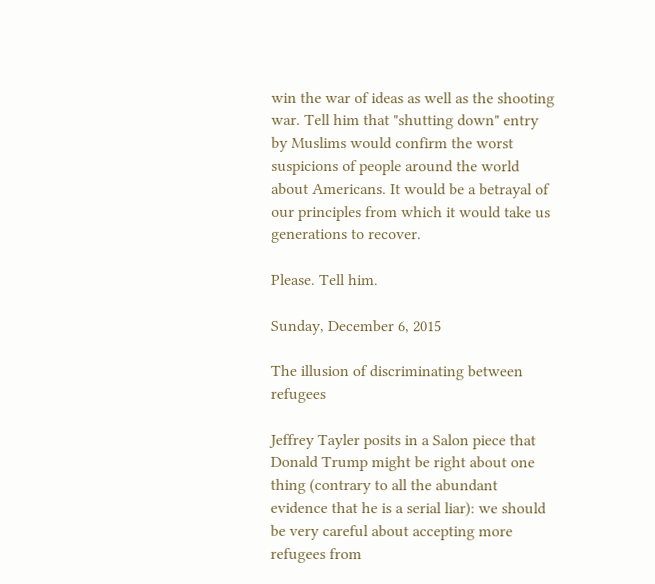win the war of ideas as well as the shooting war. Tell him that "shutting down" entry by Muslims would confirm the worst suspicions of people around the world about Americans. It would be a betrayal of our principles from which it would take us generations to recover.

Please. Tell him.

Sunday, December 6, 2015

The illusion of discriminating between refugees

Jeffrey Tayler posits in a Salon piece that Donald Trump might be right about one thing (contrary to all the abundant evidence that he is a serial liar): we should be very careful about accepting more refugees from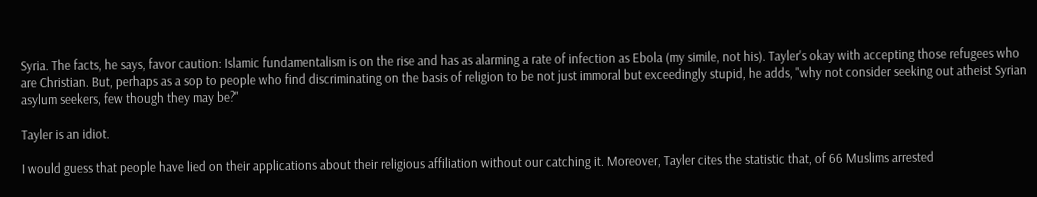Syria. The facts, he says, favor caution: Islamic fundamentalism is on the rise and has as alarming a rate of infection as Ebola (my simile, not his). Tayler's okay with accepting those refugees who are Christian. But, perhaps as a sop to people who find discriminating on the basis of religion to be not just immoral but exceedingly stupid, he adds, "why not consider seeking out atheist Syrian asylum seekers, few though they may be?"

Tayler is an idiot.

I would guess that people have lied on their applications about their religious affiliation without our catching it. Moreover, Tayler cites the statistic that, of 66 Muslims arrested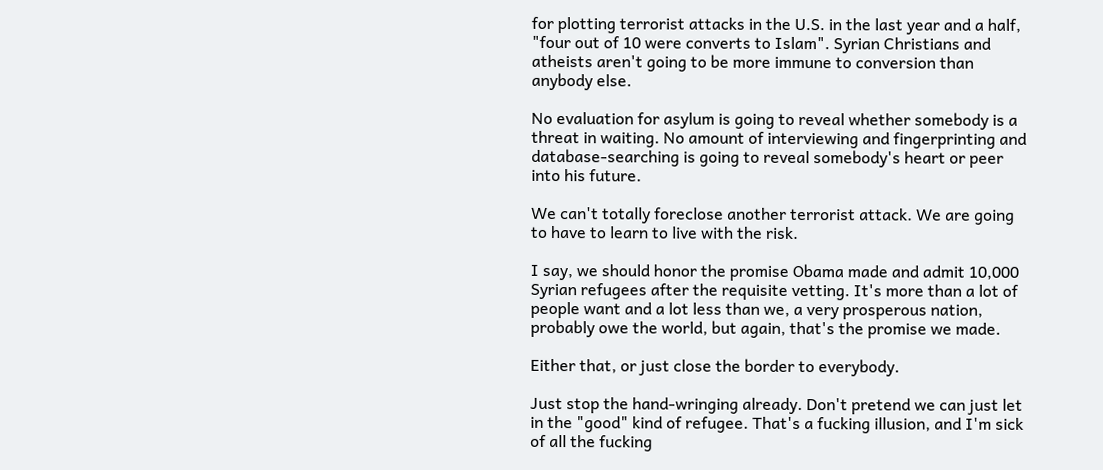for plotting terrorist attacks in the U.S. in the last year and a half, "four out of 10 were converts to Islam". Syrian Christians and atheists aren't going to be more immune to conversion than anybody else.

No evaluation for asylum is going to reveal whether somebody is a threat in waiting. No amount of interviewing and fingerprinting and database-searching is going to reveal somebody's heart or peer into his future.

We can't totally foreclose another terrorist attack. We are going to have to learn to live with the risk.

I say, we should honor the promise Obama made and admit 10,000 Syrian refugees after the requisite vetting. It's more than a lot of people want and a lot less than we, a very prosperous nation, probably owe the world, but again, that's the promise we made.

Either that, or just close the border to everybody.

Just stop the hand-wringing already. Don't pretend we can just let in the "good" kind of refugee. That's a fucking illusion, and I'm sick of all the fucking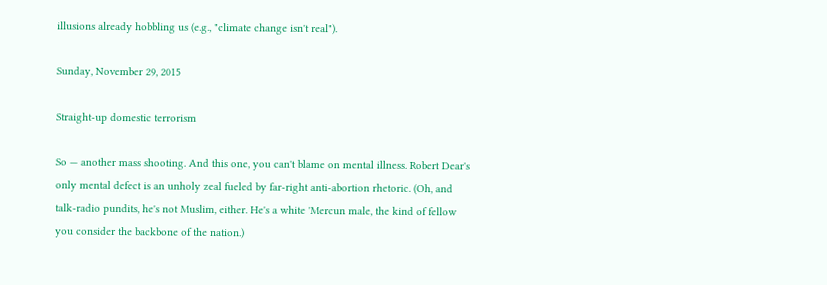illusions already hobbling us (e.g., "climate change isn't real").

Sunday, November 29, 2015

Straight-up domestic terrorism

So — another mass shooting. And this one, you can't blame on mental illness. Robert Dear's only mental defect is an unholy zeal fueled by far-right anti-abortion rhetoric. (Oh, and talk-radio pundits, he's not Muslim, either. He's a white 'Mercun male, the kind of fellow you consider the backbone of the nation.)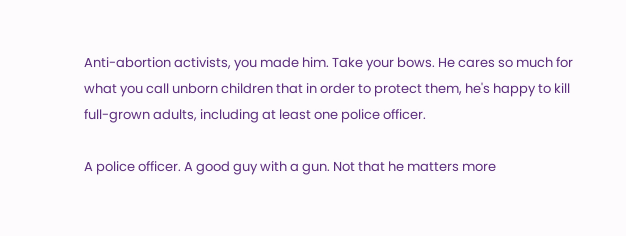Anti-abortion activists, you made him. Take your bows. He cares so much for what you call unborn children that in order to protect them, he's happy to kill full-grown adults, including at least one police officer.

A police officer. A good guy with a gun. Not that he matters more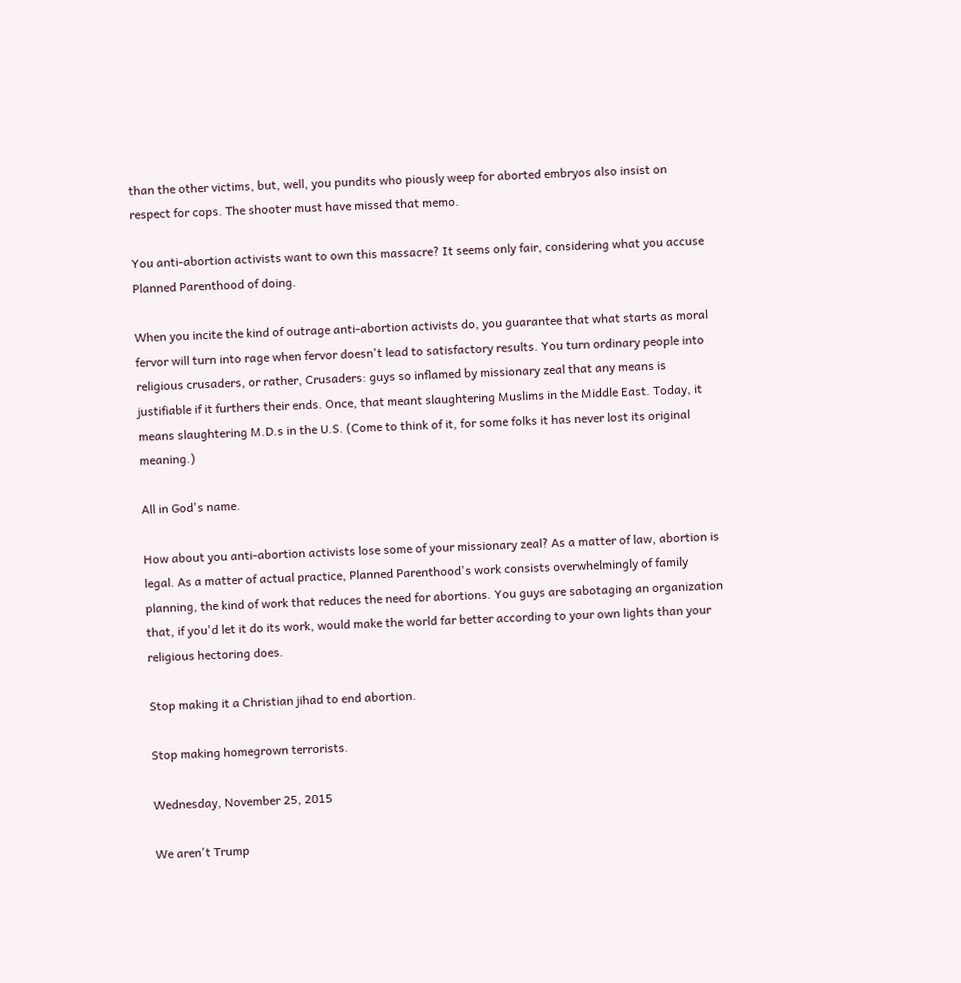than the other victims, but, well, you pundits who piously weep for aborted embryos also insist on respect for cops. The shooter must have missed that memo.

You anti-abortion activists want to own this massacre? It seems only fair, considering what you accuse Planned Parenthood of doing.

When you incite the kind of outrage anti-abortion activists do, you guarantee that what starts as moral fervor will turn into rage when fervor doesn't lead to satisfactory results. You turn ordinary people into religious crusaders, or rather, Crusaders: guys so inflamed by missionary zeal that any means is justifiable if it furthers their ends. Once, that meant slaughtering Muslims in the Middle East. Today, it means slaughtering M.D.s in the U.S. (Come to think of it, for some folks it has never lost its original meaning.)

All in God's name.

How about you anti-abortion activists lose some of your missionary zeal? As a matter of law, abortion is legal. As a matter of actual practice, Planned Parenthood's work consists overwhelmingly of family planning, the kind of work that reduces the need for abortions. You guys are sabotaging an organization that, if you'd let it do its work, would make the world far better according to your own lights than your religious hectoring does.

Stop making it a Christian jihad to end abortion.

Stop making homegrown terrorists.

Wednesday, November 25, 2015

We aren't Trump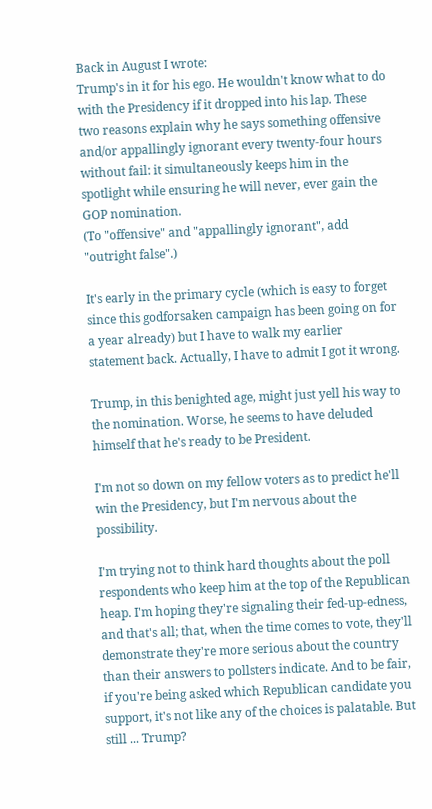Back in August I wrote:
Trump's in it for his ego. He wouldn't know what to do with the Presidency if it dropped into his lap. These two reasons explain why he says something offensive and/or appallingly ignorant every twenty-four hours without fail: it simultaneously keeps him in the spotlight while ensuring he will never, ever gain the GOP nomination.
(To "offensive" and "appallingly ignorant", add "outright false".)

It's early in the primary cycle (which is easy to forget since this godforsaken campaign has been going on for a year already) but I have to walk my earlier statement back. Actually, I have to admit I got it wrong.

Trump, in this benighted age, might just yell his way to the nomination. Worse, he seems to have deluded himself that he's ready to be President.

I'm not so down on my fellow voters as to predict he'll win the Presidency, but I'm nervous about the possibility.

I'm trying not to think hard thoughts about the poll respondents who keep him at the top of the Republican heap. I'm hoping they're signaling their fed-up-edness, and that's all; that, when the time comes to vote, they'll demonstrate they're more serious about the country than their answers to pollsters indicate. And to be fair, if you're being asked which Republican candidate you support, it's not like any of the choices is palatable. But still ... Trump?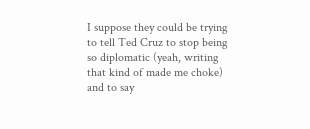I suppose they could be trying to tell Ted Cruz to stop being so diplomatic (yeah, writing that kind of made me choke) and to say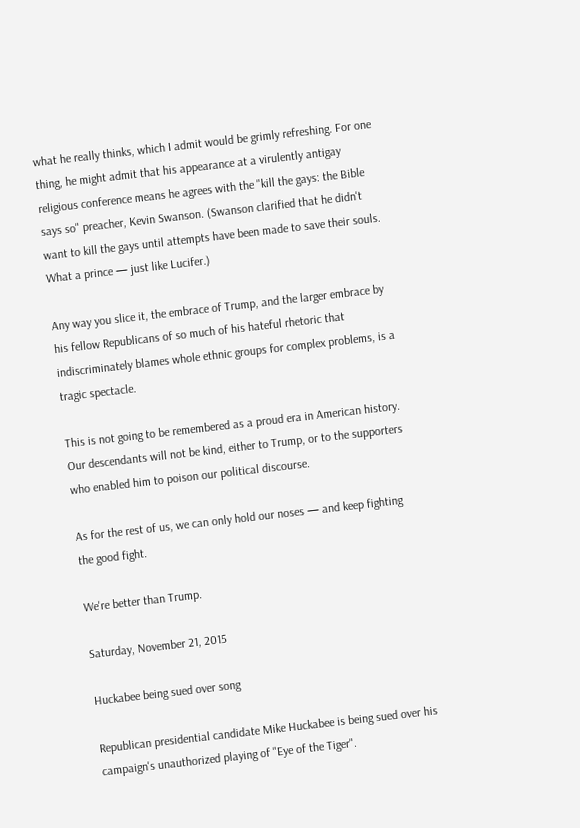what he really thinks, which I admit would be grimly refreshing. For one thing, he might admit that his appearance at a virulently antigay religious conference means he agrees with the "kill the gays: the Bible says so" preacher, Kevin Swanson. (Swanson clarified that he didn't want to kill the gays until attempts have been made to save their souls. What a prince — just like Lucifer.)

Any way you slice it, the embrace of Trump, and the larger embrace by his fellow Republicans of so much of his hateful rhetoric that indiscriminately blames whole ethnic groups for complex problems, is a tragic spectacle.

This is not going to be remembered as a proud era in American history. Our descendants will not be kind, either to Trump, or to the supporters who enabled him to poison our political discourse.

As for the rest of us, we can only hold our noses — and keep fighting the good fight.

We're better than Trump.

Saturday, November 21, 2015

Huckabee being sued over song

Republican presidential candidate Mike Huckabee is being sued over his campaign's unauthorized playing of "Eye of the Tiger".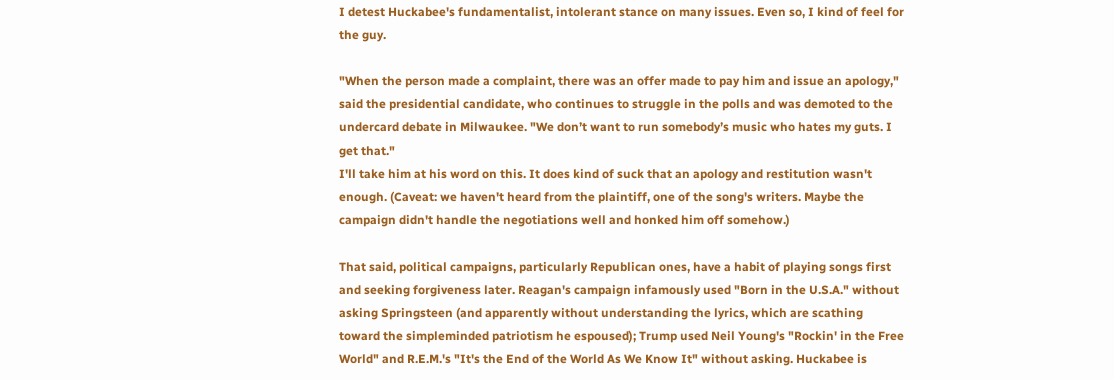I detest Huckabee's fundamentalist, intolerant stance on many issues. Even so, I kind of feel for the guy.

"When the person made a complaint, there was an offer made to pay him and issue an apology," said the presidential candidate, who continues to struggle in the polls and was demoted to the undercard debate in Milwaukee. "We don’t want to run somebody’s music who hates my guts. I get that."
I'll take him at his word on this. It does kind of suck that an apology and restitution wasn't enough. (Caveat: we haven't heard from the plaintiff, one of the song's writers. Maybe the campaign didn't handle the negotiations well and honked him off somehow.)

That said, political campaigns, particularly Republican ones, have a habit of playing songs first and seeking forgiveness later. Reagan's campaign infamously used "Born in the U.S.A." without asking Springsteen (and apparently without understanding the lyrics, which are scathing toward the simpleminded patriotism he espoused); Trump used Neil Young's "Rockin' in the Free World" and R.E.M.'s "It's the End of the World As We Know It" without asking. Huckabee is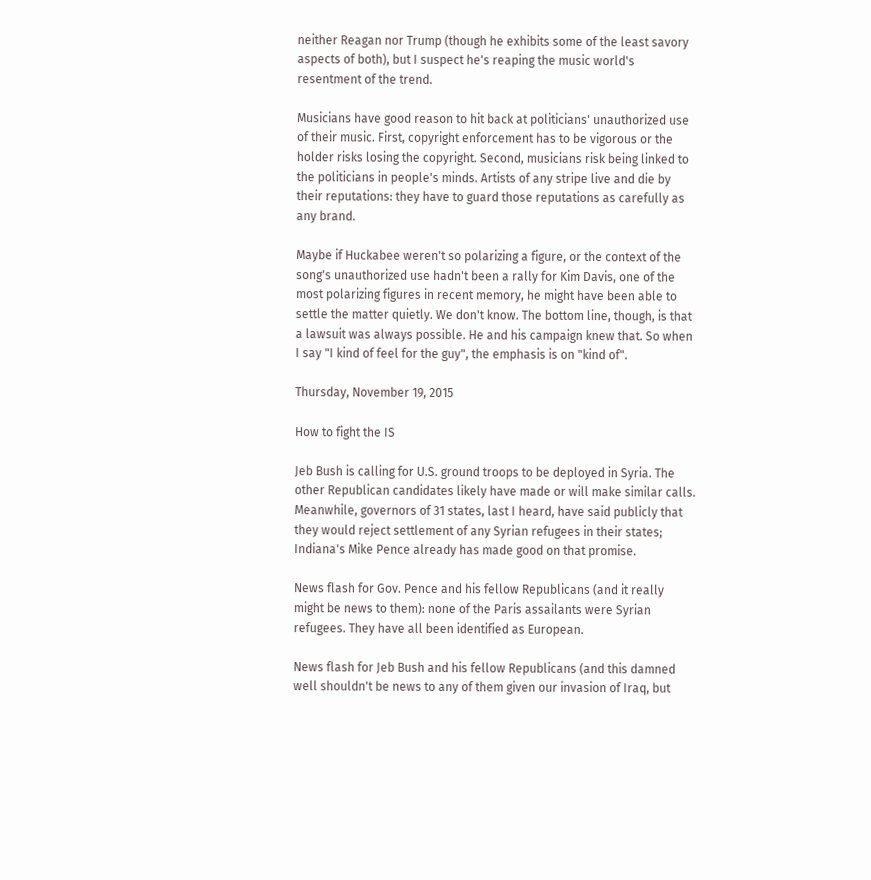neither Reagan nor Trump (though he exhibits some of the least savory aspects of both), but I suspect he's reaping the music world's resentment of the trend.

Musicians have good reason to hit back at politicians' unauthorized use of their music. First, copyright enforcement has to be vigorous or the holder risks losing the copyright. Second, musicians risk being linked to the politicians in people's minds. Artists of any stripe live and die by their reputations: they have to guard those reputations as carefully as any brand.

Maybe if Huckabee weren't so polarizing a figure, or the context of the song's unauthorized use hadn't been a rally for Kim Davis, one of the most polarizing figures in recent memory, he might have been able to settle the matter quietly. We don't know. The bottom line, though, is that a lawsuit was always possible. He and his campaign knew that. So when I say "I kind of feel for the guy", the emphasis is on "kind of".

Thursday, November 19, 2015

How to fight the IS

Jeb Bush is calling for U.S. ground troops to be deployed in Syria. The other Republican candidates likely have made or will make similar calls. Meanwhile, governors of 31 states, last I heard, have said publicly that they would reject settlement of any Syrian refugees in their states; Indiana's Mike Pence already has made good on that promise.

News flash for Gov. Pence and his fellow Republicans (and it really might be news to them): none of the Paris assailants were Syrian refugees. They have all been identified as European.

News flash for Jeb Bush and his fellow Republicans (and this damned well shouldn't be news to any of them given our invasion of Iraq, but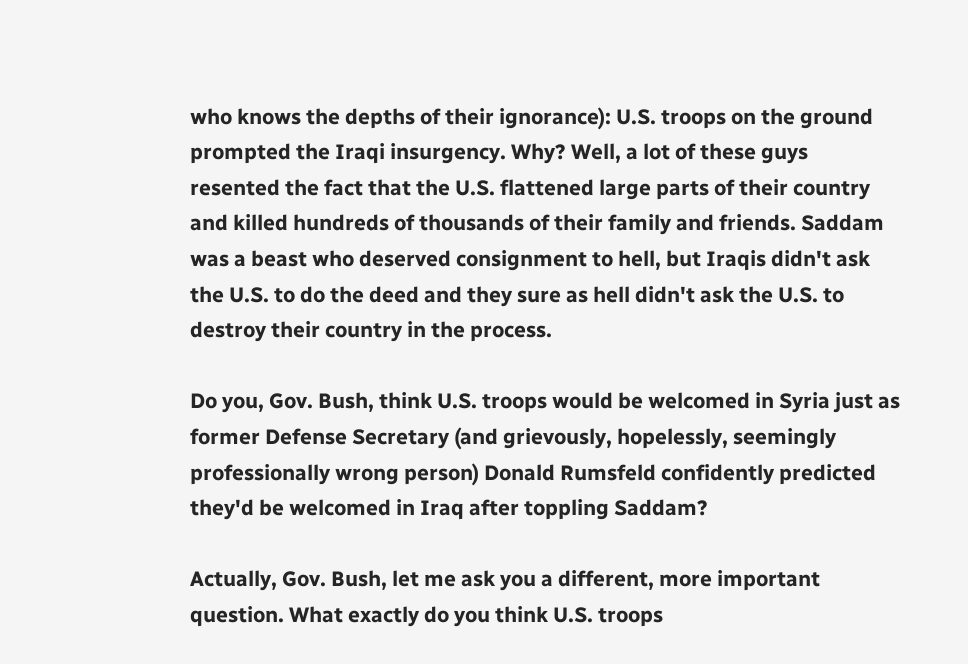who knows the depths of their ignorance): U.S. troops on the ground prompted the Iraqi insurgency. Why? Well, a lot of these guys resented the fact that the U.S. flattened large parts of their country and killed hundreds of thousands of their family and friends. Saddam was a beast who deserved consignment to hell, but Iraqis didn't ask the U.S. to do the deed and they sure as hell didn't ask the U.S. to destroy their country in the process.

Do you, Gov. Bush, think U.S. troops would be welcomed in Syria just as former Defense Secretary (and grievously, hopelessly, seemingly professionally wrong person) Donald Rumsfeld confidently predicted they'd be welcomed in Iraq after toppling Saddam?

Actually, Gov. Bush, let me ask you a different, more important question. What exactly do you think U.S. troops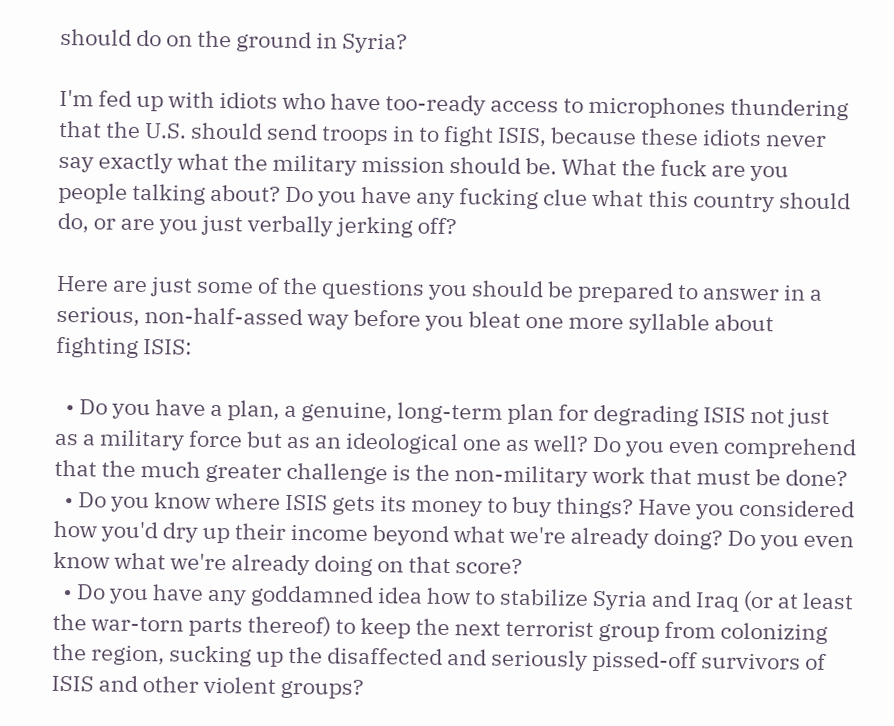should do on the ground in Syria?

I'm fed up with idiots who have too-ready access to microphones thundering that the U.S. should send troops in to fight ISIS, because these idiots never say exactly what the military mission should be. What the fuck are you people talking about? Do you have any fucking clue what this country should do, or are you just verbally jerking off?

Here are just some of the questions you should be prepared to answer in a serious, non-half-assed way before you bleat one more syllable about fighting ISIS:

  • Do you have a plan, a genuine, long-term plan for degrading ISIS not just as a military force but as an ideological one as well? Do you even comprehend that the much greater challenge is the non-military work that must be done?
  • Do you know where ISIS gets its money to buy things? Have you considered how you'd dry up their income beyond what we're already doing? Do you even know what we're already doing on that score?
  • Do you have any goddamned idea how to stabilize Syria and Iraq (or at least the war-torn parts thereof) to keep the next terrorist group from colonizing the region, sucking up the disaffected and seriously pissed-off survivors of ISIS and other violent groups?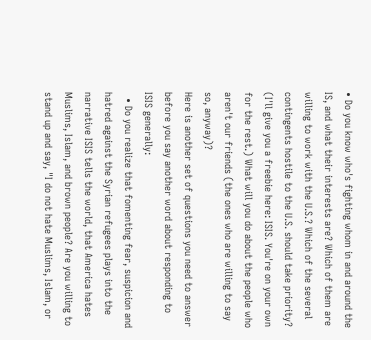• Do you know who's fighting whom in and around the IS, and what their interests are? Which of them are willing to work with the U.S.? Which of the several contingents hostile to the U.S. should take priority? (I'll give you a freebie here: ISIS. You're on your own for the rest.) What will you do about the people who aren't our friends (the ones who are willing to say so, anyway)?
Here is another set of questions you need to answer before you say another word about responding to ISIS generally:
  • Do you realize that fomenting fear, suspicion and hatred against the Syrian refugees plays into the narrative ISIS tells the world, that America hates Muslims, Islam, and brown people? Are you willing to stand up and say, "I do not hate Muslims, Islam, or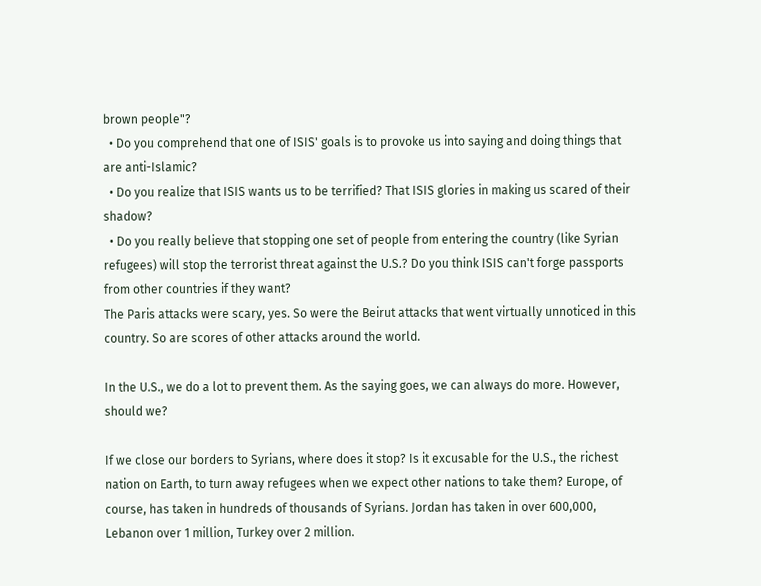brown people"?
  • Do you comprehend that one of ISIS' goals is to provoke us into saying and doing things that are anti-Islamic?
  • Do you realize that ISIS wants us to be terrified? That ISIS glories in making us scared of their shadow?
  • Do you really believe that stopping one set of people from entering the country (like Syrian refugees) will stop the terrorist threat against the U.S.? Do you think ISIS can't forge passports from other countries if they want?
The Paris attacks were scary, yes. So were the Beirut attacks that went virtually unnoticed in this country. So are scores of other attacks around the world.

In the U.S., we do a lot to prevent them. As the saying goes, we can always do more. However, should we?

If we close our borders to Syrians, where does it stop? Is it excusable for the U.S., the richest nation on Earth, to turn away refugees when we expect other nations to take them? Europe, of course, has taken in hundreds of thousands of Syrians. Jordan has taken in over 600,000, Lebanon over 1 million, Turkey over 2 million.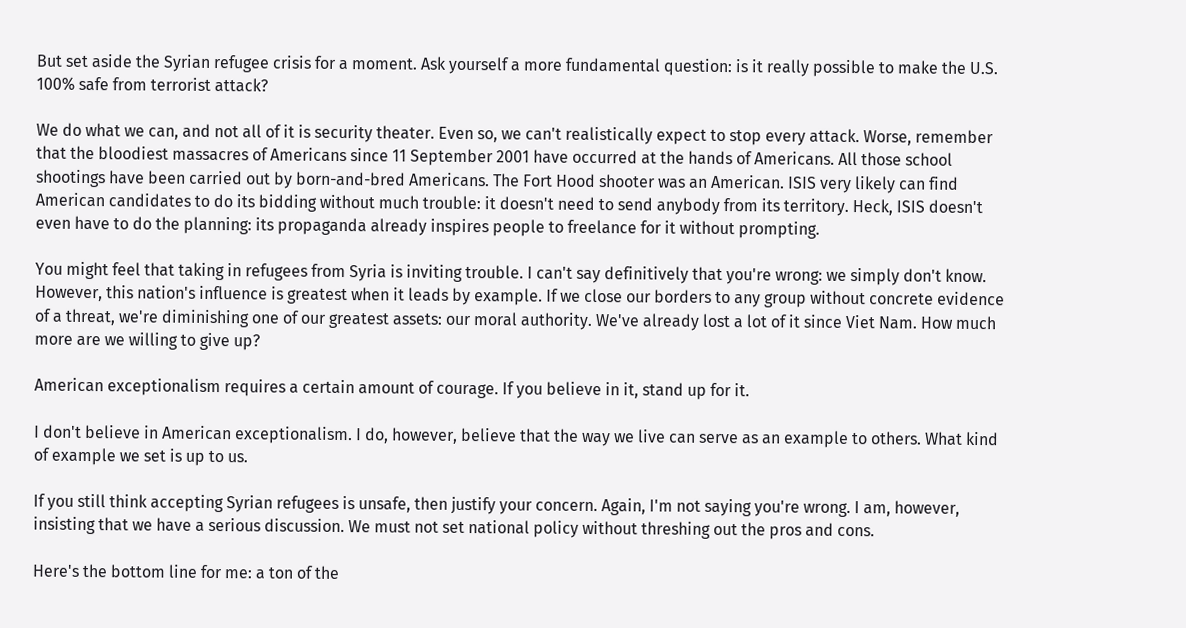But set aside the Syrian refugee crisis for a moment. Ask yourself a more fundamental question: is it really possible to make the U.S. 100% safe from terrorist attack?

We do what we can, and not all of it is security theater. Even so, we can't realistically expect to stop every attack. Worse, remember that the bloodiest massacres of Americans since 11 September 2001 have occurred at the hands of Americans. All those school shootings have been carried out by born-and-bred Americans. The Fort Hood shooter was an American. ISIS very likely can find American candidates to do its bidding without much trouble: it doesn't need to send anybody from its territory. Heck, ISIS doesn't even have to do the planning: its propaganda already inspires people to freelance for it without prompting.

You might feel that taking in refugees from Syria is inviting trouble. I can't say definitively that you're wrong: we simply don't know. However, this nation's influence is greatest when it leads by example. If we close our borders to any group without concrete evidence of a threat, we're diminishing one of our greatest assets: our moral authority. We've already lost a lot of it since Viet Nam. How much more are we willing to give up?

American exceptionalism requires a certain amount of courage. If you believe in it, stand up for it.

I don't believe in American exceptionalism. I do, however, believe that the way we live can serve as an example to others. What kind of example we set is up to us.

If you still think accepting Syrian refugees is unsafe, then justify your concern. Again, I'm not saying you're wrong. I am, however, insisting that we have a serious discussion. We must not set national policy without threshing out the pros and cons.

Here's the bottom line for me: a ton of the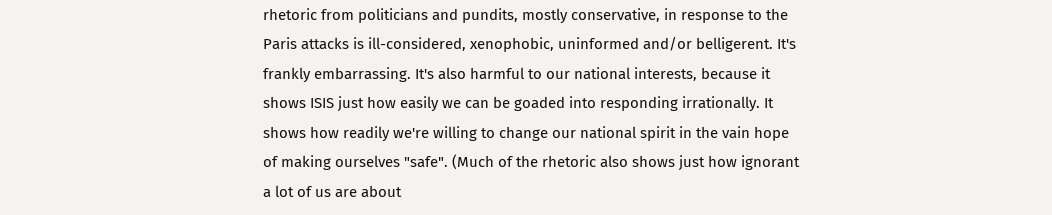rhetoric from politicians and pundits, mostly conservative, in response to the Paris attacks is ill-considered, xenophobic, uninformed and/or belligerent. It's frankly embarrassing. It's also harmful to our national interests, because it shows ISIS just how easily we can be goaded into responding irrationally. It shows how readily we're willing to change our national spirit in the vain hope of making ourselves "safe". (Much of the rhetoric also shows just how ignorant a lot of us are about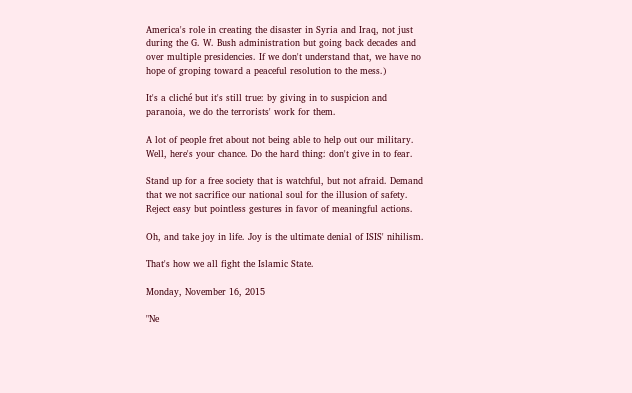America's role in creating the disaster in Syria and Iraq, not just during the G. W. Bush administration but going back decades and over multiple presidencies. If we don't understand that, we have no hope of groping toward a peaceful resolution to the mess.)

It's a cliché but it's still true: by giving in to suspicion and paranoia, we do the terrorists' work for them.

A lot of people fret about not being able to help out our military. Well, here's your chance. Do the hard thing: don't give in to fear.

Stand up for a free society that is watchful, but not afraid. Demand that we not sacrifice our national soul for the illusion of safety. Reject easy but pointless gestures in favor of meaningful actions.

Oh, and take joy in life. Joy is the ultimate denial of ISIS' nihilism.

That's how we all fight the Islamic State.

Monday, November 16, 2015

"Ne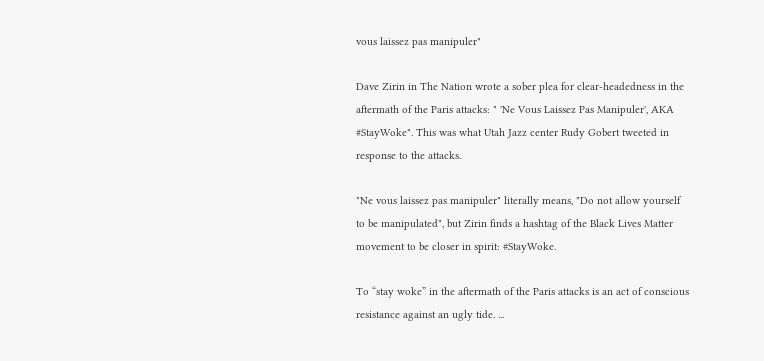vous laissez pas manipuler"

Dave Zirin in The Nation wrote a sober plea for clear-headedness in the aftermath of the Paris attacks: " 'Ne Vous Laissez Pas Manipuler', AKA #StayWoke". This was what Utah Jazz center Rudy Gobert tweeted in response to the attacks.

"Ne vous laissez pas manipuler" literally means, "Do not allow yourself to be manipulated", but Zirin finds a hashtag of the Black Lives Matter movement to be closer in spirit: #StayWoke.

To “stay woke” in the aftermath of the Paris attacks is an act of conscious resistance against an ugly tide. ...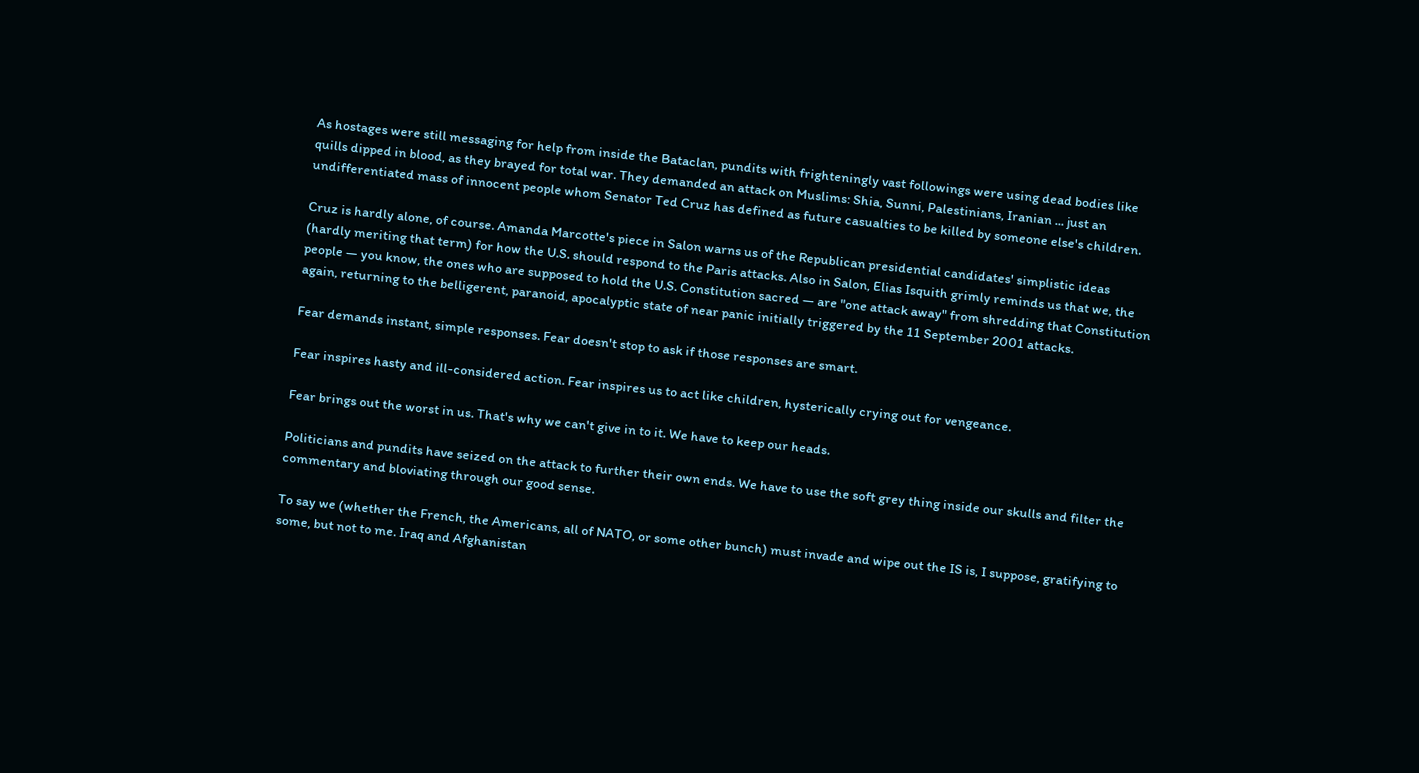As hostages were still messaging for help from inside the Bataclan, pundits with frighteningly vast followings were using dead bodies like quills dipped in blood, as they brayed for total war. They demanded an attack on Muslims: Shia, Sunni, Palestinians, Iranian ... just an undifferentiated mass of innocent people whom Senator Ted Cruz has defined as future casualties to be killed by someone else's children.

Cruz is hardly alone, of course. Amanda Marcotte's piece in Salon warns us of the Republican presidential candidates' simplistic ideas (hardly meriting that term) for how the U.S. should respond to the Paris attacks. Also in Salon, Elias Isquith grimly reminds us that we, the people — you know, the ones who are supposed to hold the U.S. Constitution sacred — are "one attack away" from shredding that Constitution again, returning to the belligerent, paranoid, apocalyptic state of near panic initially triggered by the 11 September 2001 attacks.

Fear demands instant, simple responses. Fear doesn't stop to ask if those responses are smart.

Fear inspires hasty and ill-considered action. Fear inspires us to act like children, hysterically crying out for vengeance.

Fear brings out the worst in us. That's why we can't give in to it. We have to keep our heads.

Politicians and pundits have seized on the attack to further their own ends. We have to use the soft grey thing inside our skulls and filter the commentary and bloviating through our good sense.

To say we (whether the French, the Americans, all of NATO, or some other bunch) must invade and wipe out the IS is, I suppose, gratifying to some, but not to me. Iraq and Afghanistan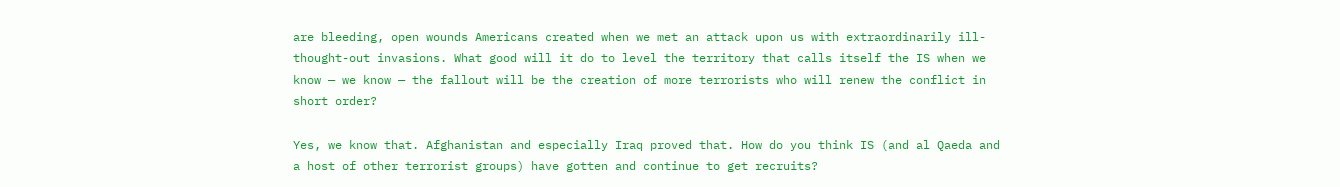are bleeding, open wounds Americans created when we met an attack upon us with extraordinarily ill-thought-out invasions. What good will it do to level the territory that calls itself the IS when we know — we know — the fallout will be the creation of more terrorists who will renew the conflict in short order?

Yes, we know that. Afghanistan and especially Iraq proved that. How do you think IS (and al Qaeda and a host of other terrorist groups) have gotten and continue to get recruits?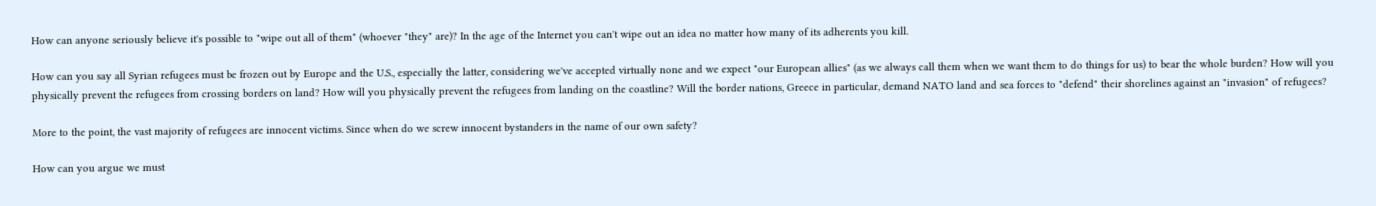How can anyone seriously believe it's possible to "wipe out all of them" (whoever "they" are)? In the age of the Internet you can't wipe out an idea no matter how many of its adherents you kill.

How can you say all Syrian refugees must be frozen out by Europe and the U.S., especially the latter, considering we've accepted virtually none and we expect "our European allies" (as we always call them when we want them to do things for us) to bear the whole burden? How will you physically prevent the refugees from crossing borders on land? How will you physically prevent the refugees from landing on the coastline? Will the border nations, Greece in particular, demand NATO land and sea forces to "defend" their shorelines against an "invasion" of refugees?

More to the point, the vast majority of refugees are innocent victims. Since when do we screw innocent bystanders in the name of our own safety?

How can you argue we must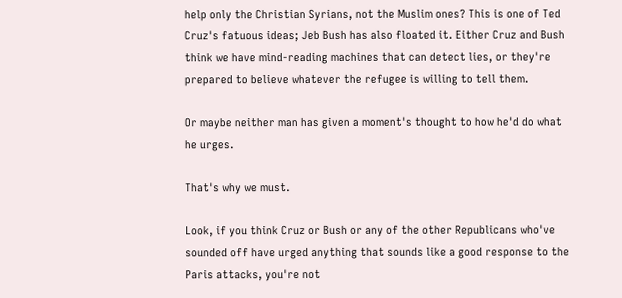help only the Christian Syrians, not the Muslim ones? This is one of Ted Cruz's fatuous ideas; Jeb Bush has also floated it. Either Cruz and Bush think we have mind-reading machines that can detect lies, or they're prepared to believe whatever the refugee is willing to tell them.

Or maybe neither man has given a moment's thought to how he'd do what he urges.

That's why we must.

Look, if you think Cruz or Bush or any of the other Republicans who've sounded off have urged anything that sounds like a good response to the Paris attacks, you're not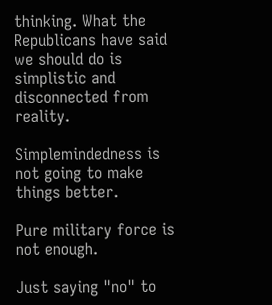thinking. What the Republicans have said we should do is simplistic and disconnected from reality.

Simplemindedness is not going to make things better.

Pure military force is not enough.

Just saying "no" to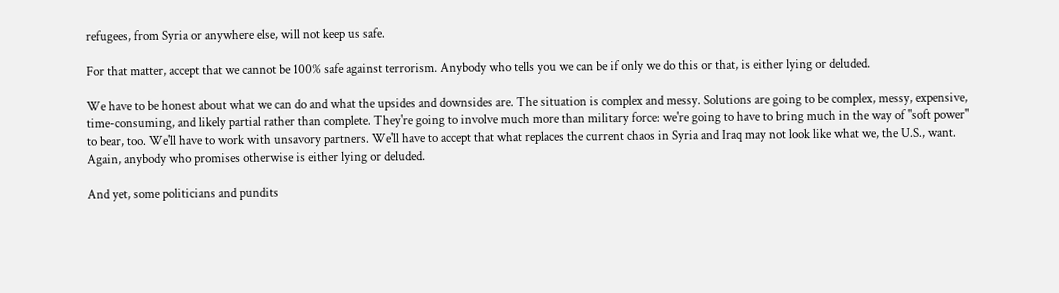refugees, from Syria or anywhere else, will not keep us safe.

For that matter, accept that we cannot be 100% safe against terrorism. Anybody who tells you we can be if only we do this or that, is either lying or deluded.

We have to be honest about what we can do and what the upsides and downsides are. The situation is complex and messy. Solutions are going to be complex, messy, expensive, time-consuming, and likely partial rather than complete. They're going to involve much more than military force: we're going to have to bring much in the way of "soft power" to bear, too. We'll have to work with unsavory partners. We'll have to accept that what replaces the current chaos in Syria and Iraq may not look like what we, the U.S., want. Again, anybody who promises otherwise is either lying or deluded.

And yet, some politicians and pundits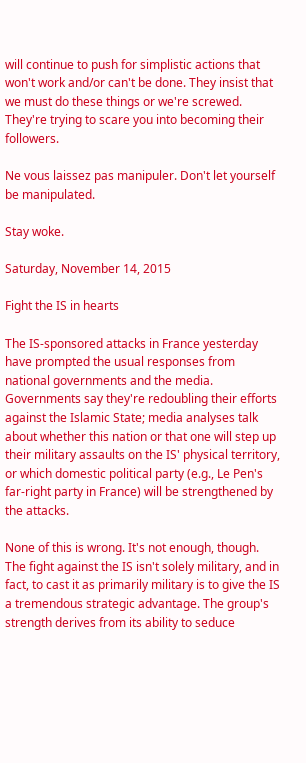will continue to push for simplistic actions that won't work and/or can't be done. They insist that we must do these things or we're screwed. They're trying to scare you into becoming their followers.

Ne vous laissez pas manipuler. Don't let yourself be manipulated.

Stay woke.

Saturday, November 14, 2015

Fight the IS in hearts

The IS-sponsored attacks in France yesterday have prompted the usual responses from national governments and the media. Governments say they're redoubling their efforts against the Islamic State; media analyses talk about whether this nation or that one will step up their military assaults on the IS' physical territory, or which domestic political party (e.g., Le Pen's far-right party in France) will be strengthened by the attacks.

None of this is wrong. It's not enough, though. The fight against the IS isn't solely military, and in fact, to cast it as primarily military is to give the IS a tremendous strategic advantage. The group's strength derives from its ability to seduce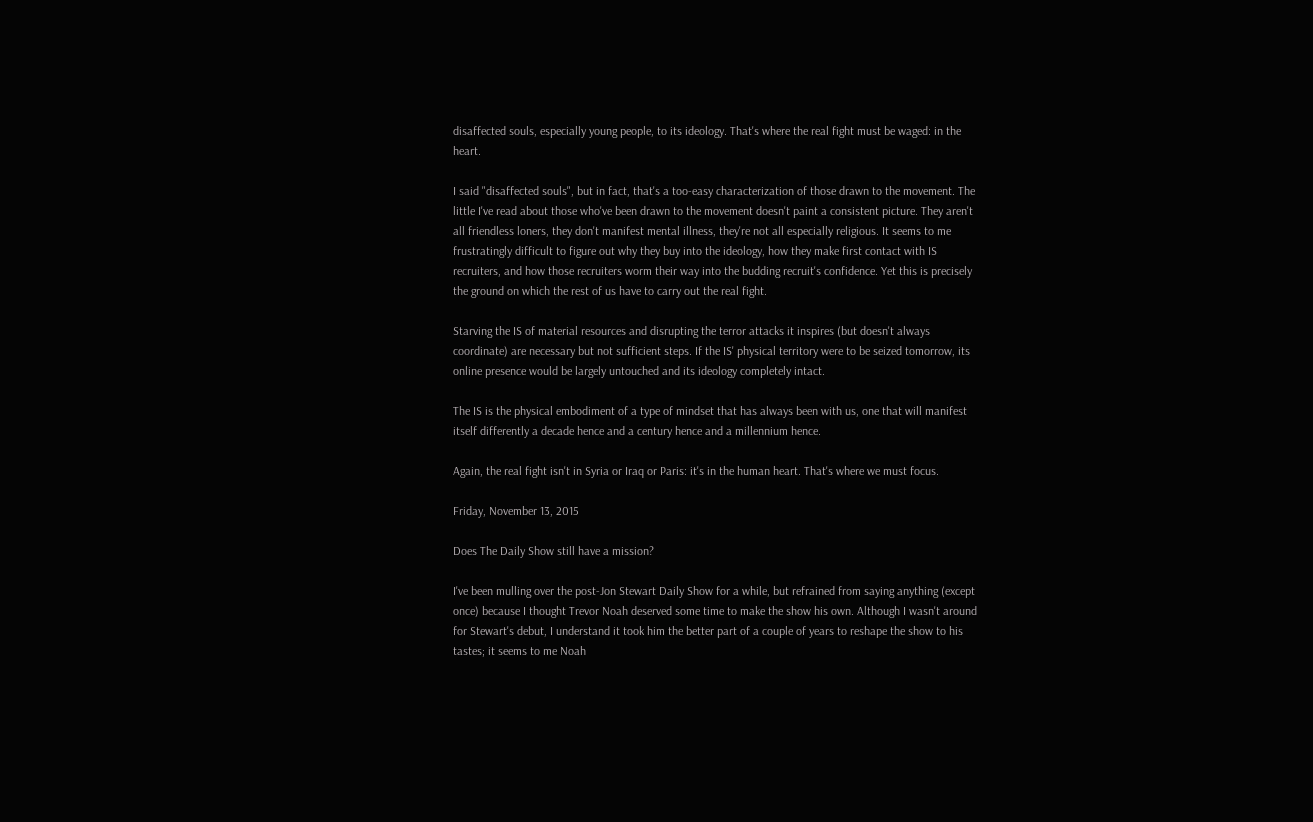disaffected souls, especially young people, to its ideology. That's where the real fight must be waged: in the heart.

I said "disaffected souls", but in fact, that's a too-easy characterization of those drawn to the movement. The little I've read about those who've been drawn to the movement doesn't paint a consistent picture. They aren't all friendless loners, they don't manifest mental illness, they're not all especially religious. It seems to me frustratingly difficult to figure out why they buy into the ideology, how they make first contact with IS recruiters, and how those recruiters worm their way into the budding recruit's confidence. Yet this is precisely the ground on which the rest of us have to carry out the real fight.

Starving the IS of material resources and disrupting the terror attacks it inspires (but doesn't always coordinate) are necessary but not sufficient steps. If the IS' physical territory were to be seized tomorrow, its online presence would be largely untouched and its ideology completely intact.

The IS is the physical embodiment of a type of mindset that has always been with us, one that will manifest itself differently a decade hence and a century hence and a millennium hence.

Again, the real fight isn't in Syria or Iraq or Paris: it's in the human heart. That's where we must focus.

Friday, November 13, 2015

Does The Daily Show still have a mission?

I've been mulling over the post-Jon Stewart Daily Show for a while, but refrained from saying anything (except once) because I thought Trevor Noah deserved some time to make the show his own. Although I wasn't around for Stewart's debut, I understand it took him the better part of a couple of years to reshape the show to his tastes; it seems to me Noah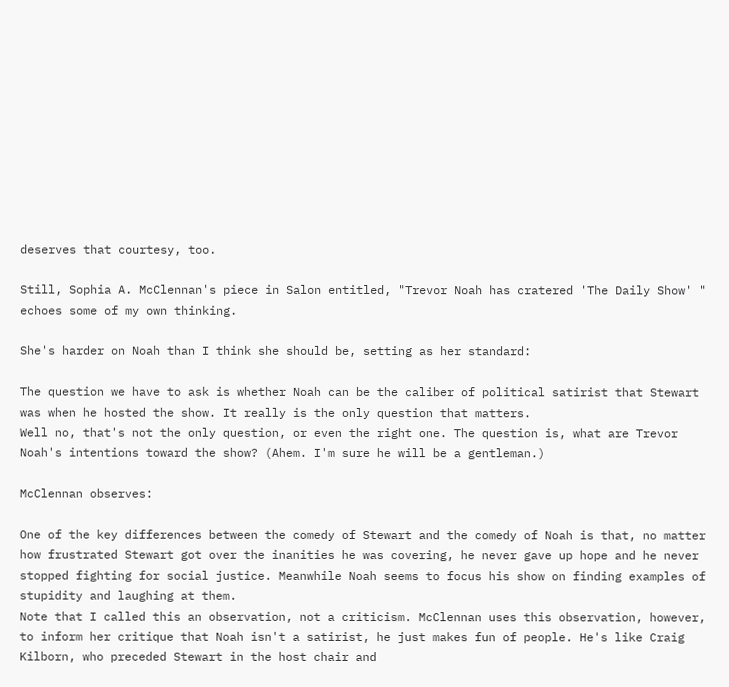deserves that courtesy, too.

Still, Sophia A. McClennan's piece in Salon entitled, "Trevor Noah has cratered 'The Daily Show' " echoes some of my own thinking.

She's harder on Noah than I think she should be, setting as her standard:

The question we have to ask is whether Noah can be the caliber of political satirist that Stewart was when he hosted the show. It really is the only question that matters.
Well no, that's not the only question, or even the right one. The question is, what are Trevor Noah's intentions toward the show? (Ahem. I'm sure he will be a gentleman.)

McClennan observes:

One of the key differences between the comedy of Stewart and the comedy of Noah is that, no matter how frustrated Stewart got over the inanities he was covering, he never gave up hope and he never stopped fighting for social justice. Meanwhile Noah seems to focus his show on finding examples of stupidity and laughing at them.
Note that I called this an observation, not a criticism. McClennan uses this observation, however, to inform her critique that Noah isn't a satirist, he just makes fun of people. He's like Craig Kilborn, who preceded Stewart in the host chair and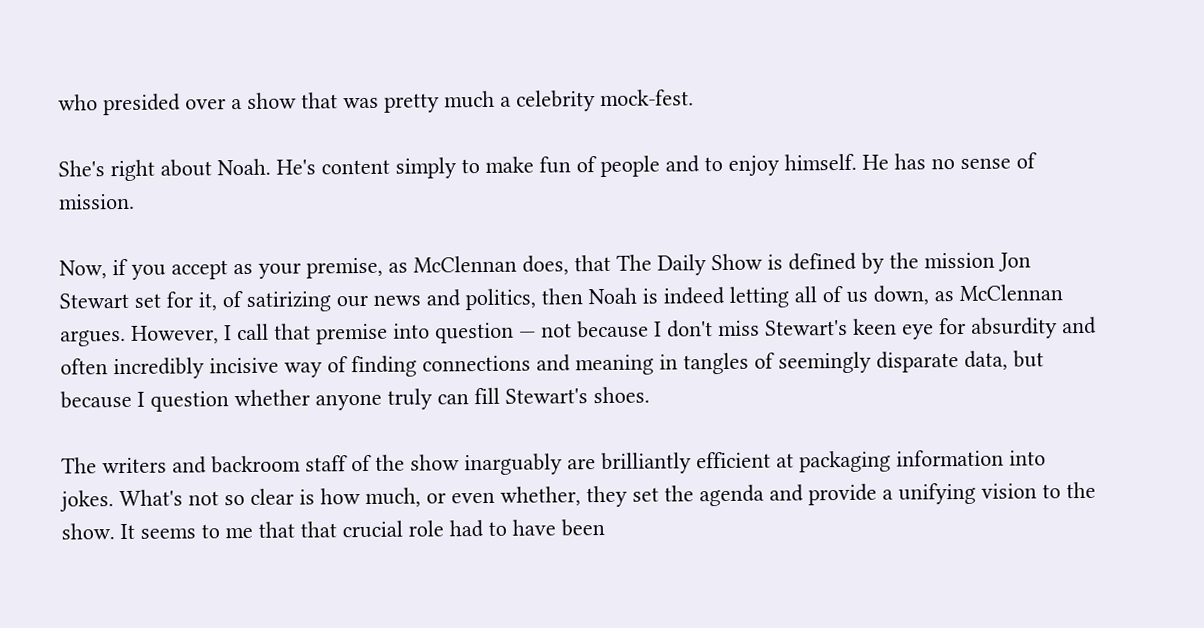who presided over a show that was pretty much a celebrity mock-fest.

She's right about Noah. He's content simply to make fun of people and to enjoy himself. He has no sense of mission.

Now, if you accept as your premise, as McClennan does, that The Daily Show is defined by the mission Jon Stewart set for it, of satirizing our news and politics, then Noah is indeed letting all of us down, as McClennan argues. However, I call that premise into question — not because I don't miss Stewart's keen eye for absurdity and often incredibly incisive way of finding connections and meaning in tangles of seemingly disparate data, but because I question whether anyone truly can fill Stewart's shoes.

The writers and backroom staff of the show inarguably are brilliantly efficient at packaging information into jokes. What's not so clear is how much, or even whether, they set the agenda and provide a unifying vision to the show. It seems to me that that crucial role had to have been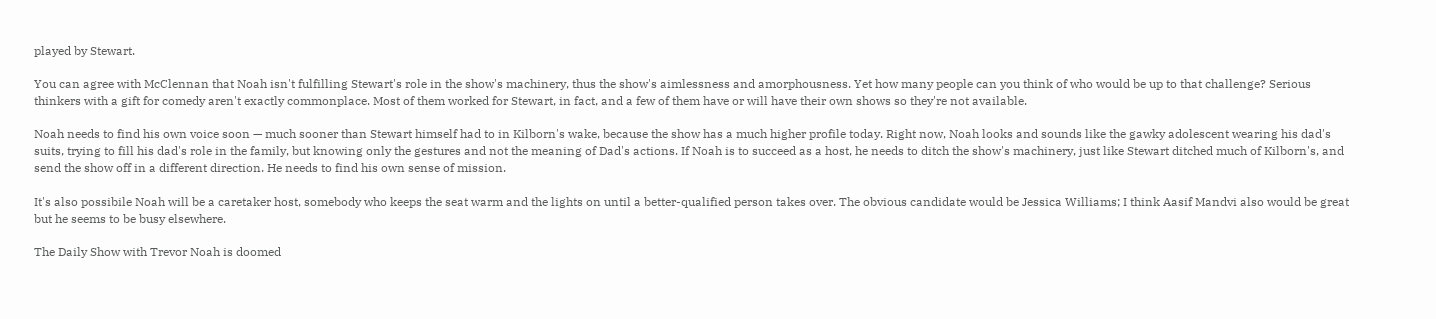played by Stewart.

You can agree with McClennan that Noah isn't fulfilling Stewart's role in the show's machinery, thus the show's aimlessness and amorphousness. Yet how many people can you think of who would be up to that challenge? Serious thinkers with a gift for comedy aren't exactly commonplace. Most of them worked for Stewart, in fact, and a few of them have or will have their own shows so they're not available.

Noah needs to find his own voice soon — much sooner than Stewart himself had to in Kilborn's wake, because the show has a much higher profile today. Right now, Noah looks and sounds like the gawky adolescent wearing his dad's suits, trying to fill his dad's role in the family, but knowing only the gestures and not the meaning of Dad's actions. If Noah is to succeed as a host, he needs to ditch the show's machinery, just like Stewart ditched much of Kilborn's, and send the show off in a different direction. He needs to find his own sense of mission.

It's also possibile Noah will be a caretaker host, somebody who keeps the seat warm and the lights on until a better-qualified person takes over. The obvious candidate would be Jessica Williams; I think Aasif Mandvi also would be great but he seems to be busy elsewhere.

The Daily Show with Trevor Noah is doomed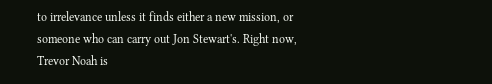to irrelevance unless it finds either a new mission, or someone who can carry out Jon Stewart's. Right now, Trevor Noah is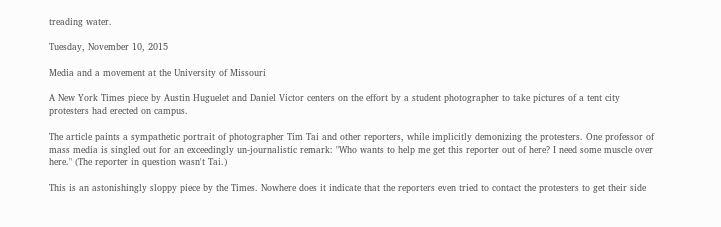treading water.

Tuesday, November 10, 2015

Media and a movement at the University of Missouri

A New York Times piece by Austin Huguelet and Daniel Victor centers on the effort by a student photographer to take pictures of a tent city protesters had erected on campus.

The article paints a sympathetic portrait of photographer Tim Tai and other reporters, while implicitly demonizing the protesters. One professor of mass media is singled out for an exceedingly un-journalistic remark: "Who wants to help me get this reporter out of here? I need some muscle over here." (The reporter in question wasn't Tai.)

This is an astonishingly sloppy piece by the Times. Nowhere does it indicate that the reporters even tried to contact the protesters to get their side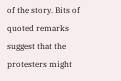of the story. Bits of quoted remarks suggest that the protesters might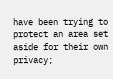have been trying to protect an area set aside for their own privacy;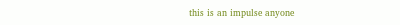this is an impulse anyone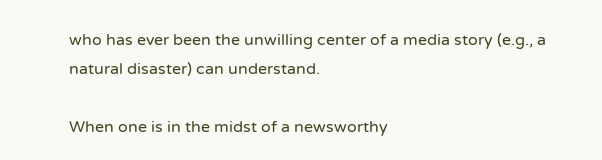who has ever been the unwilling center of a media story (e.g., a natural disaster) can understand.

When one is in the midst of a newsworthy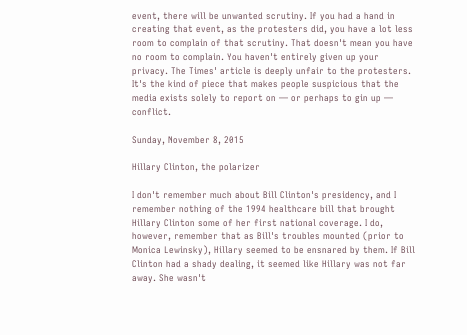event, there will be unwanted scrutiny. If you had a hand in creating that event, as the protesters did, you have a lot less room to complain of that scrutiny. That doesn't mean you have no room to complain. You haven't entirely given up your privacy. The Times' article is deeply unfair to the protesters. It's the kind of piece that makes people suspicious that the media exists solely to report on — or perhaps to gin up — conflict.

Sunday, November 8, 2015

Hillary Clinton, the polarizer

I don't remember much about Bill Clinton's presidency, and I remember nothing of the 1994 healthcare bill that brought Hillary Clinton some of her first national coverage. I do, however, remember that as Bill's troubles mounted (prior to Monica Lewinsky), Hillary seemed to be ensnared by them. If Bill Clinton had a shady dealing, it seemed like Hillary was not far away. She wasn't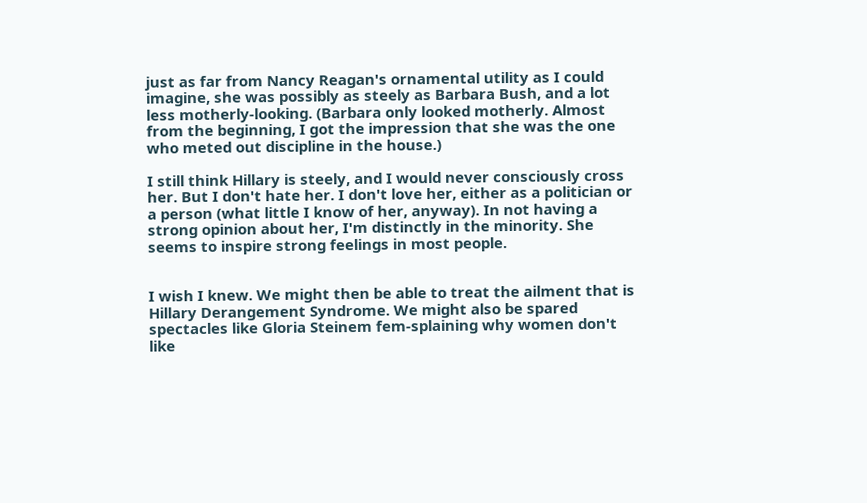just as far from Nancy Reagan's ornamental utility as I could imagine, she was possibly as steely as Barbara Bush, and a lot less motherly-looking. (Barbara only looked motherly. Almost from the beginning, I got the impression that she was the one who meted out discipline in the house.)

I still think Hillary is steely, and I would never consciously cross her. But I don't hate her. I don't love her, either as a politician or a person (what little I know of her, anyway). In not having a strong opinion about her, I'm distinctly in the minority. She seems to inspire strong feelings in most people.


I wish I knew. We might then be able to treat the ailment that is Hillary Derangement Syndrome. We might also be spared spectacles like Gloria Steinem fem-splaining why women don't like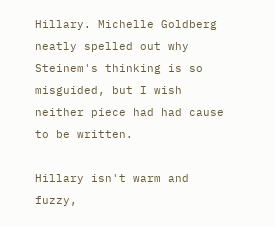Hillary. Michelle Goldberg neatly spelled out why Steinem's thinking is so misguided, but I wish neither piece had had cause to be written.

Hillary isn't warm and fuzzy,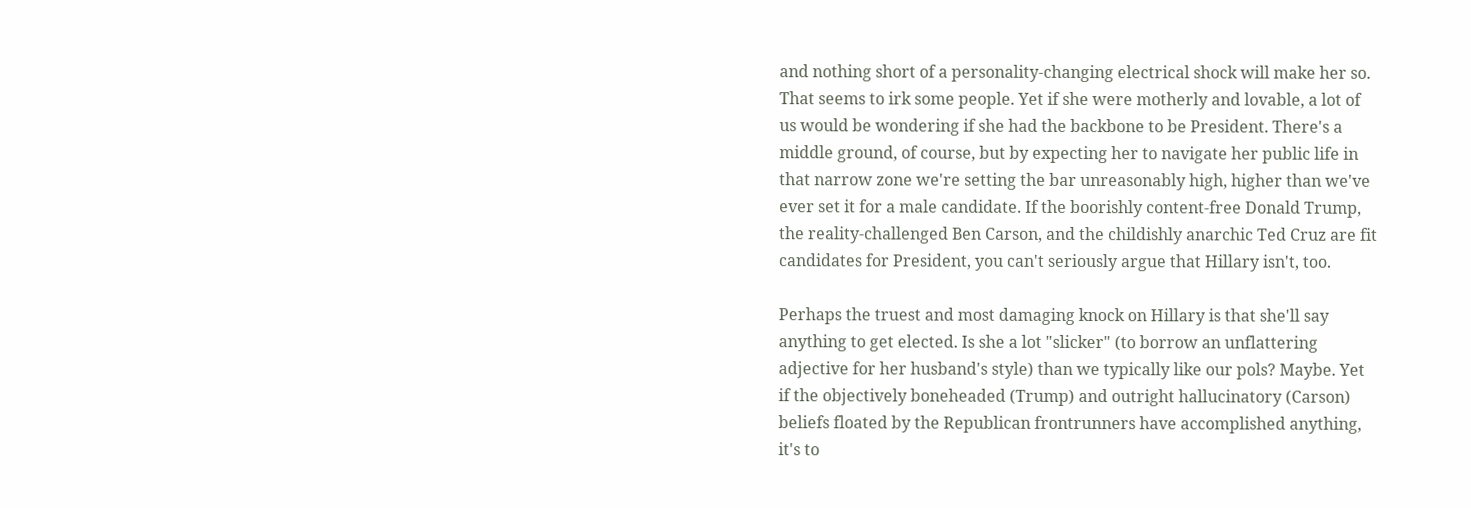and nothing short of a personality-changing electrical shock will make her so. That seems to irk some people. Yet if she were motherly and lovable, a lot of us would be wondering if she had the backbone to be President. There's a middle ground, of course, but by expecting her to navigate her public life in that narrow zone we're setting the bar unreasonably high, higher than we've ever set it for a male candidate. If the boorishly content-free Donald Trump, the reality-challenged Ben Carson, and the childishly anarchic Ted Cruz are fit candidates for President, you can't seriously argue that Hillary isn't, too.

Perhaps the truest and most damaging knock on Hillary is that she'll say anything to get elected. Is she a lot "slicker" (to borrow an unflattering adjective for her husband's style) than we typically like our pols? Maybe. Yet if the objectively boneheaded (Trump) and outright hallucinatory (Carson) beliefs floated by the Republican frontrunners have accomplished anything, it's to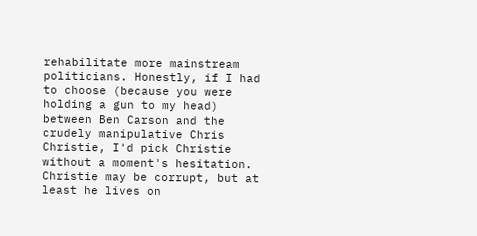rehabilitate more mainstream politicians. Honestly, if I had to choose (because you were holding a gun to my head) between Ben Carson and the crudely manipulative Chris Christie, I'd pick Christie without a moment's hesitation. Christie may be corrupt, but at least he lives on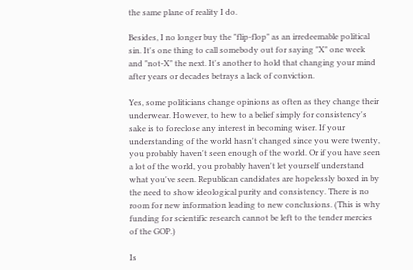the same plane of reality I do.

Besides, I no longer buy the "flip-flop" as an irredeemable political sin. It's one thing to call somebody out for saying "X" one week and "not-X" the next. It's another to hold that changing your mind after years or decades betrays a lack of conviction.

Yes, some politicians change opinions as often as they change their underwear. However, to hew to a belief simply for consistency's sake is to foreclose any interest in becoming wiser. If your understanding of the world hasn't changed since you were twenty, you probably haven't seen enough of the world. Or if you have seen a lot of the world, you probably haven't let yourself understand what you've seen. Republican candidates are hopelessly boxed in by the need to show ideological purity and consistency. There is no room for new information leading to new conclusions. (This is why funding for scientific research cannot be left to the tender mercies of the GOP.)

Is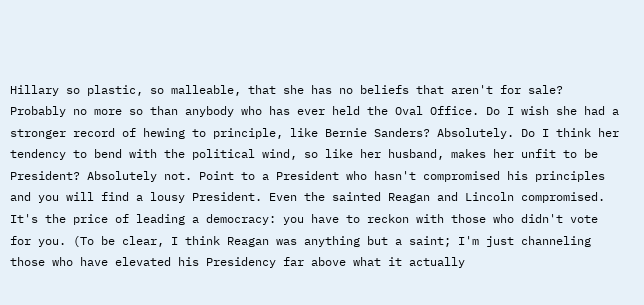Hillary so plastic, so malleable, that she has no beliefs that aren't for sale? Probably no more so than anybody who has ever held the Oval Office. Do I wish she had a stronger record of hewing to principle, like Bernie Sanders? Absolutely. Do I think her tendency to bend with the political wind, so like her husband, makes her unfit to be President? Absolutely not. Point to a President who hasn't compromised his principles and you will find a lousy President. Even the sainted Reagan and Lincoln compromised. It's the price of leading a democracy: you have to reckon with those who didn't vote for you. (To be clear, I think Reagan was anything but a saint; I'm just channeling those who have elevated his Presidency far above what it actually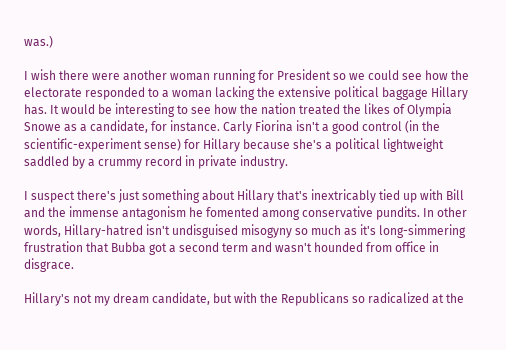was.)

I wish there were another woman running for President so we could see how the electorate responded to a woman lacking the extensive political baggage Hillary has. It would be interesting to see how the nation treated the likes of Olympia Snowe as a candidate, for instance. Carly Fiorina isn't a good control (in the scientific-experiment sense) for Hillary because she's a political lightweight saddled by a crummy record in private industry.

I suspect there's just something about Hillary that's inextricably tied up with Bill and the immense antagonism he fomented among conservative pundits. In other words, Hillary-hatred isn't undisguised misogyny so much as it's long-simmering frustration that Bubba got a second term and wasn't hounded from office in disgrace.

Hillary's not my dream candidate, but with the Republicans so radicalized at the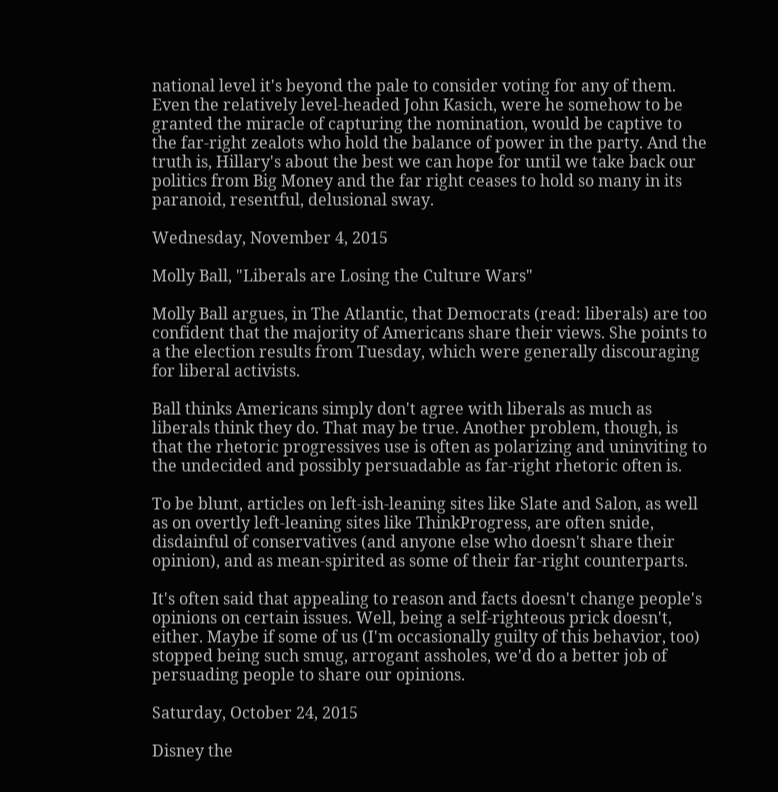national level it's beyond the pale to consider voting for any of them. Even the relatively level-headed John Kasich, were he somehow to be granted the miracle of capturing the nomination, would be captive to the far-right zealots who hold the balance of power in the party. And the truth is, Hillary's about the best we can hope for until we take back our politics from Big Money and the far right ceases to hold so many in its paranoid, resentful, delusional sway.

Wednesday, November 4, 2015

Molly Ball, "Liberals are Losing the Culture Wars"

Molly Ball argues, in The Atlantic, that Democrats (read: liberals) are too confident that the majority of Americans share their views. She points to a the election results from Tuesday, which were generally discouraging for liberal activists.

Ball thinks Americans simply don't agree with liberals as much as liberals think they do. That may be true. Another problem, though, is that the rhetoric progressives use is often as polarizing and uninviting to the undecided and possibly persuadable as far-right rhetoric often is.

To be blunt, articles on left-ish-leaning sites like Slate and Salon, as well as on overtly left-leaning sites like ThinkProgress, are often snide, disdainful of conservatives (and anyone else who doesn't share their opinion), and as mean-spirited as some of their far-right counterparts.

It's often said that appealing to reason and facts doesn't change people's opinions on certain issues. Well, being a self-righteous prick doesn't, either. Maybe if some of us (I'm occasionally guilty of this behavior, too) stopped being such smug, arrogant assholes, we'd do a better job of persuading people to share our opinions.

Saturday, October 24, 2015

Disney the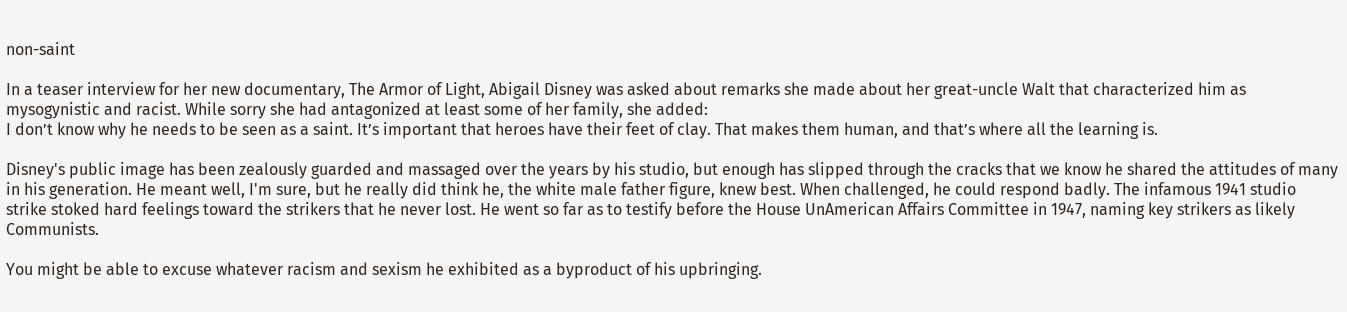non-saint

In a teaser interview for her new documentary, The Armor of Light, Abigail Disney was asked about remarks she made about her great-uncle Walt that characterized him as mysogynistic and racist. While sorry she had antagonized at least some of her family, she added:
I don’t know why he needs to be seen as a saint. It’s important that heroes have their feet of clay. That makes them human, and that’s where all the learning is.

Disney's public image has been zealously guarded and massaged over the years by his studio, but enough has slipped through the cracks that we know he shared the attitudes of many in his generation. He meant well, I'm sure, but he really did think he, the white male father figure, knew best. When challenged, he could respond badly. The infamous 1941 studio strike stoked hard feelings toward the strikers that he never lost. He went so far as to testify before the House UnAmerican Affairs Committee in 1947, naming key strikers as likely Communists.

You might be able to excuse whatever racism and sexism he exhibited as a byproduct of his upbringing.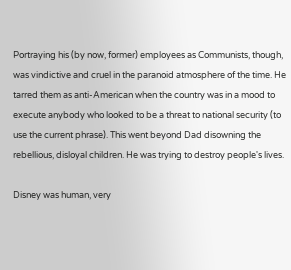Portraying his (by now, former) employees as Communists, though, was vindictive and cruel in the paranoid atmosphere of the time. He tarred them as anti-American when the country was in a mood to execute anybody who looked to be a threat to national security (to use the current phrase). This went beyond Dad disowning the rebellious, disloyal children. He was trying to destroy people's lives.

Disney was human, very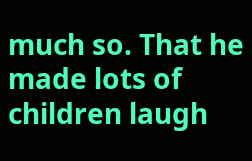much so. That he made lots of children laugh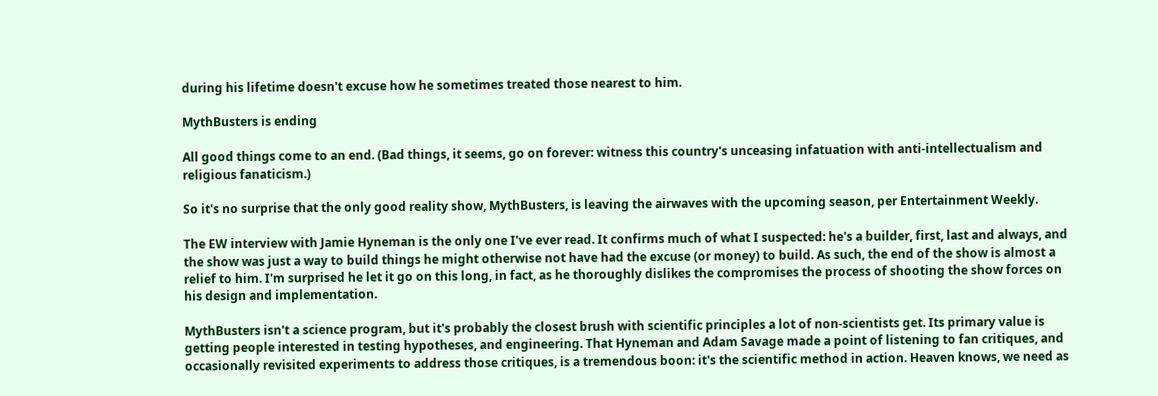during his lifetime doesn't excuse how he sometimes treated those nearest to him.

MythBusters is ending

All good things come to an end. (Bad things, it seems, go on forever: witness this country's unceasing infatuation with anti-intellectualism and religious fanaticism.)

So it's no surprise that the only good reality show, MythBusters, is leaving the airwaves with the upcoming season, per Entertainment Weekly.

The EW interview with Jamie Hyneman is the only one I've ever read. It confirms much of what I suspected: he's a builder, first, last and always, and the show was just a way to build things he might otherwise not have had the excuse (or money) to build. As such, the end of the show is almost a relief to him. I'm surprised he let it go on this long, in fact, as he thoroughly dislikes the compromises the process of shooting the show forces on his design and implementation.

MythBusters isn't a science program, but it's probably the closest brush with scientific principles a lot of non-scientists get. Its primary value is getting people interested in testing hypotheses, and engineering. That Hyneman and Adam Savage made a point of listening to fan critiques, and occasionally revisited experiments to address those critiques, is a tremendous boon: it's the scientific method in action. Heaven knows, we need as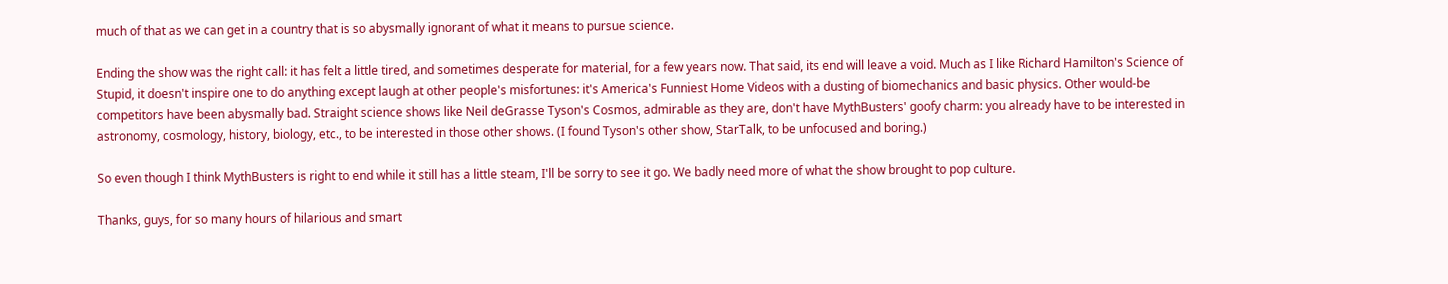much of that as we can get in a country that is so abysmally ignorant of what it means to pursue science.

Ending the show was the right call: it has felt a little tired, and sometimes desperate for material, for a few years now. That said, its end will leave a void. Much as I like Richard Hamilton's Science of Stupid, it doesn't inspire one to do anything except laugh at other people's misfortunes: it's America's Funniest Home Videos with a dusting of biomechanics and basic physics. Other would-be competitors have been abysmally bad. Straight science shows like Neil deGrasse Tyson's Cosmos, admirable as they are, don't have MythBusters' goofy charm: you already have to be interested in astronomy, cosmology, history, biology, etc., to be interested in those other shows. (I found Tyson's other show, StarTalk, to be unfocused and boring.)

So even though I think MythBusters is right to end while it still has a little steam, I'll be sorry to see it go. We badly need more of what the show brought to pop culture.

Thanks, guys, for so many hours of hilarious and smart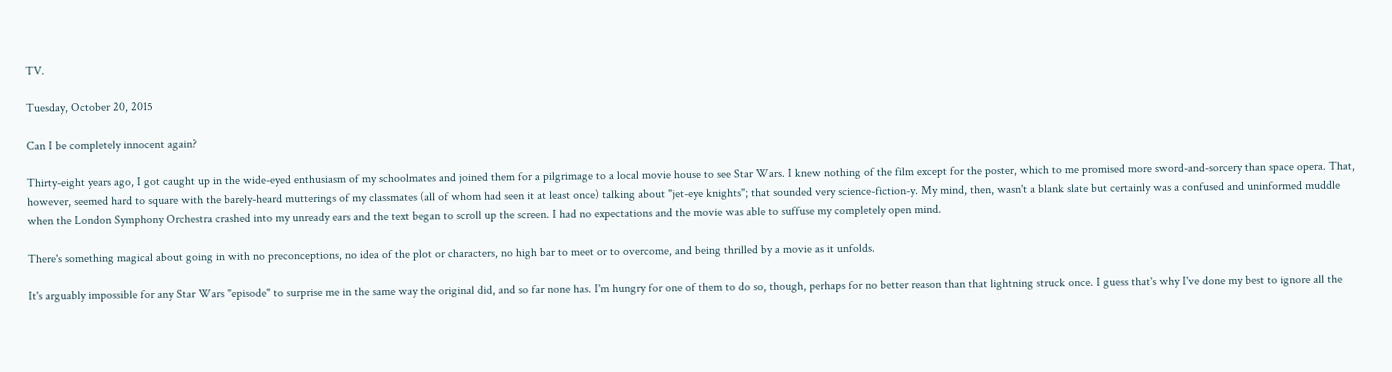TV.

Tuesday, October 20, 2015

Can I be completely innocent again?

Thirty-eight years ago, I got caught up in the wide-eyed enthusiasm of my schoolmates and joined them for a pilgrimage to a local movie house to see Star Wars. I knew nothing of the film except for the poster, which to me promised more sword-and-sorcery than space opera. That, however, seemed hard to square with the barely-heard mutterings of my classmates (all of whom had seen it at least once) talking about "jet-eye knights"; that sounded very science-fiction-y. My mind, then, wasn't a blank slate but certainly was a confused and uninformed muddle when the London Symphony Orchestra crashed into my unready ears and the text began to scroll up the screen. I had no expectations and the movie was able to suffuse my completely open mind.

There's something magical about going in with no preconceptions, no idea of the plot or characters, no high bar to meet or to overcome, and being thrilled by a movie as it unfolds.

It's arguably impossible for any Star Wars "episode" to surprise me in the same way the original did, and so far none has. I'm hungry for one of them to do so, though, perhaps for no better reason than that lightning struck once. I guess that's why I've done my best to ignore all the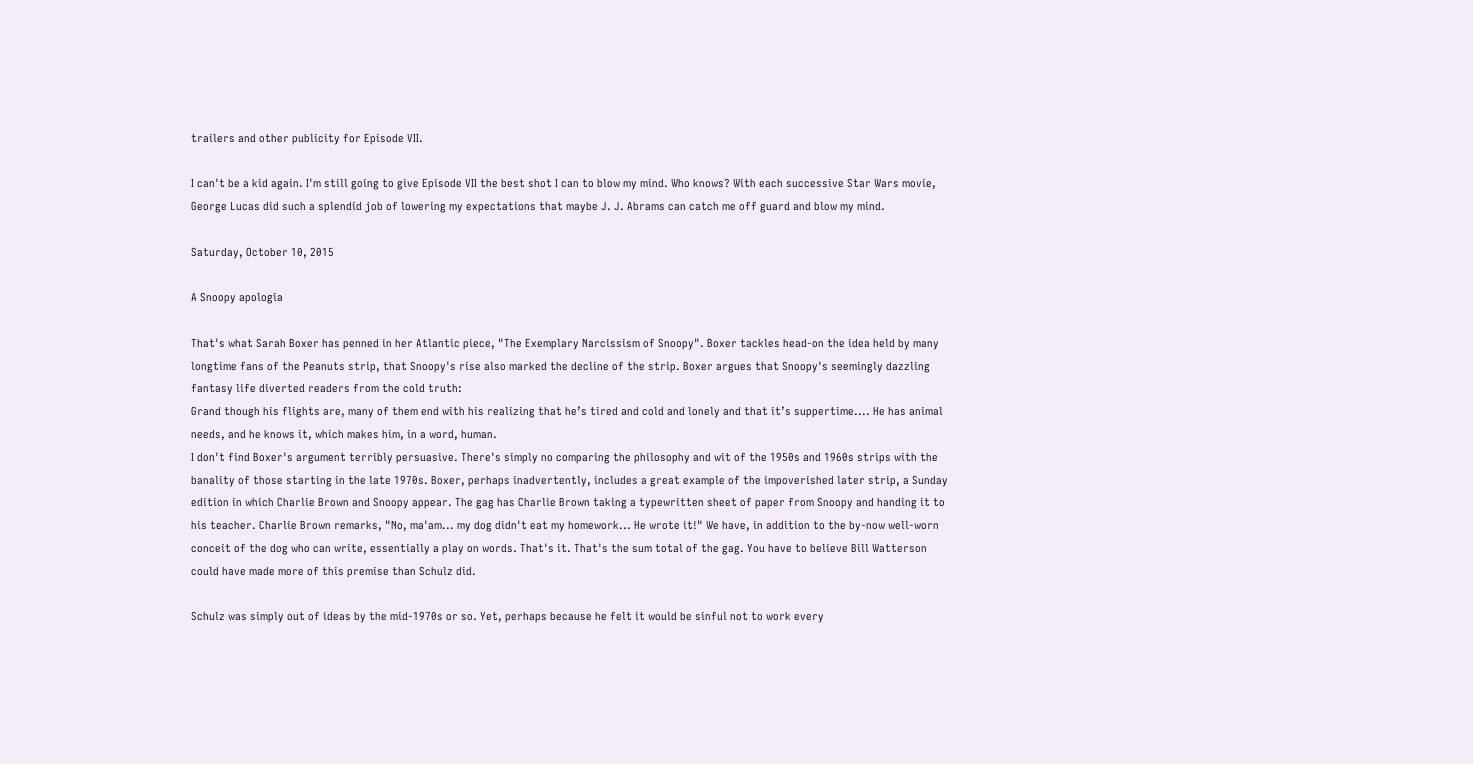trailers and other publicity for Episode VII.

I can't be a kid again. I'm still going to give Episode VII the best shot I can to blow my mind. Who knows? With each successive Star Wars movie, George Lucas did such a splendid job of lowering my expectations that maybe J. J. Abrams can catch me off guard and blow my mind.

Saturday, October 10, 2015

A Snoopy apologia

That's what Sarah Boxer has penned in her Atlantic piece, "The Exemplary Narcissism of Snoopy". Boxer tackles head-on the idea held by many longtime fans of the Peanuts strip, that Snoopy's rise also marked the decline of the strip. Boxer argues that Snoopy's seemingly dazzling fantasy life diverted readers from the cold truth:
Grand though his flights are, many of them end with his realizing that he’s tired and cold and lonely and that it’s suppertime.... He has animal needs, and he knows it, which makes him, in a word, human.
I don't find Boxer's argument terribly persuasive. There's simply no comparing the philosophy and wit of the 1950s and 1960s strips with the banality of those starting in the late 1970s. Boxer, perhaps inadvertently, includes a great example of the impoverished later strip, a Sunday edition in which Charlie Brown and Snoopy appear. The gag has Charlie Brown taking a typewritten sheet of paper from Snoopy and handing it to his teacher. Charlie Brown remarks, "No, ma'am... my dog didn't eat my homework... He wrote it!" We have, in addition to the by-now well-worn conceit of the dog who can write, essentially a play on words. That's it. That's the sum total of the gag. You have to believe Bill Watterson could have made more of this premise than Schulz did.

Schulz was simply out of ideas by the mid-1970s or so. Yet, perhaps because he felt it would be sinful not to work every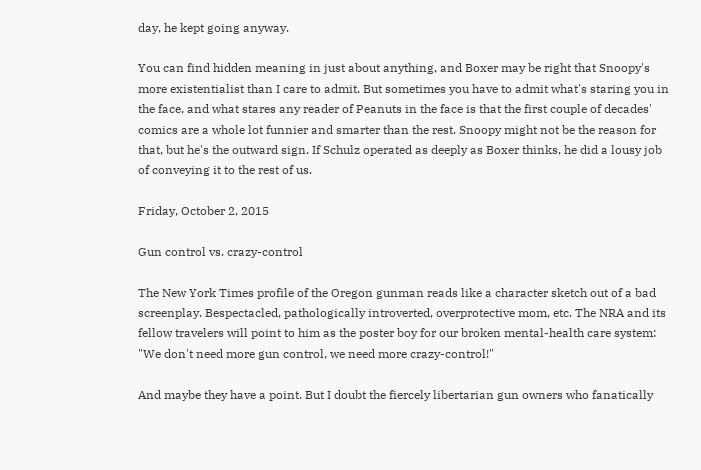day, he kept going anyway.

You can find hidden meaning in just about anything, and Boxer may be right that Snoopy's more existentialist than I care to admit. But sometimes you have to admit what's staring you in the face, and what stares any reader of Peanuts in the face is that the first couple of decades' comics are a whole lot funnier and smarter than the rest. Snoopy might not be the reason for that, but he's the outward sign. If Schulz operated as deeply as Boxer thinks, he did a lousy job of conveying it to the rest of us.

Friday, October 2, 2015

Gun control vs. crazy-control

The New York Times profile of the Oregon gunman reads like a character sketch out of a bad screenplay. Bespectacled, pathologically introverted, overprotective mom, etc. The NRA and its fellow travelers will point to him as the poster boy for our broken mental-health care system: "We don't need more gun control, we need more crazy-control!"

And maybe they have a point. But I doubt the fiercely libertarian gun owners who fanatically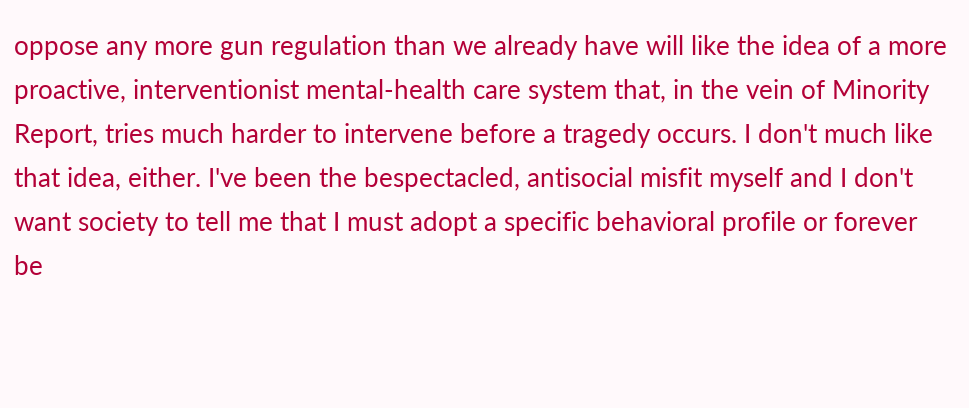oppose any more gun regulation than we already have will like the idea of a more proactive, interventionist mental-health care system that, in the vein of Minority Report, tries much harder to intervene before a tragedy occurs. I don't much like that idea, either. I've been the bespectacled, antisocial misfit myself and I don't want society to tell me that I must adopt a specific behavioral profile or forever be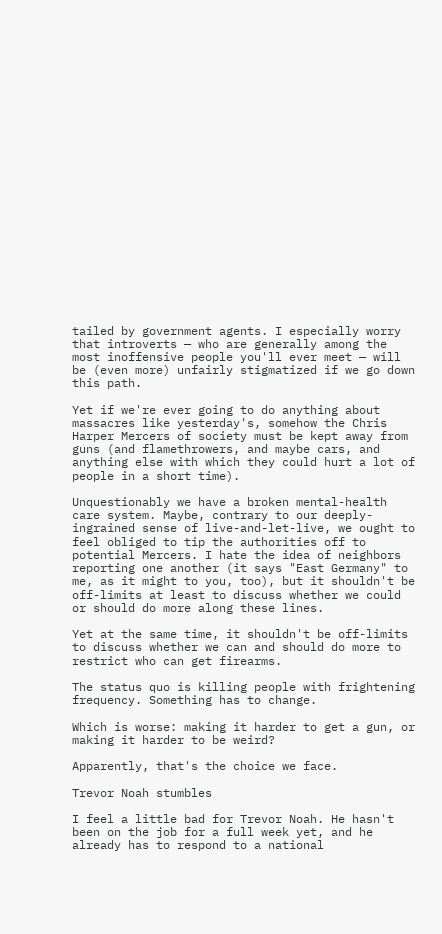tailed by government agents. I especially worry that introverts — who are generally among the most inoffensive people you'll ever meet — will be (even more) unfairly stigmatized if we go down this path.

Yet if we're ever going to do anything about massacres like yesterday's, somehow the Chris Harper Mercers of society must be kept away from guns (and flamethrowers, and maybe cars, and anything else with which they could hurt a lot of people in a short time).

Unquestionably we have a broken mental-health care system. Maybe, contrary to our deeply-ingrained sense of live-and-let-live, we ought to feel obliged to tip the authorities off to potential Mercers. I hate the idea of neighbors reporting one another (it says "East Germany" to me, as it might to you, too), but it shouldn't be off-limits at least to discuss whether we could or should do more along these lines.

Yet at the same time, it shouldn't be off-limits to discuss whether we can and should do more to restrict who can get firearms.

The status quo is killing people with frightening frequency. Something has to change.

Which is worse: making it harder to get a gun, or making it harder to be weird?

Apparently, that's the choice we face.

Trevor Noah stumbles

I feel a little bad for Trevor Noah. He hasn't been on the job for a full week yet, and he already has to respond to a national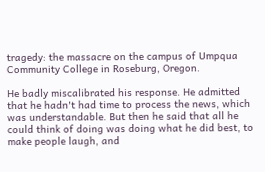tragedy: the massacre on the campus of Umpqua Community College in Roseburg, Oregon.

He badly miscalibrated his response. He admitted that he hadn't had time to process the news, which was understandable. But then he said that all he could think of doing was doing what he did best, to make people laugh, and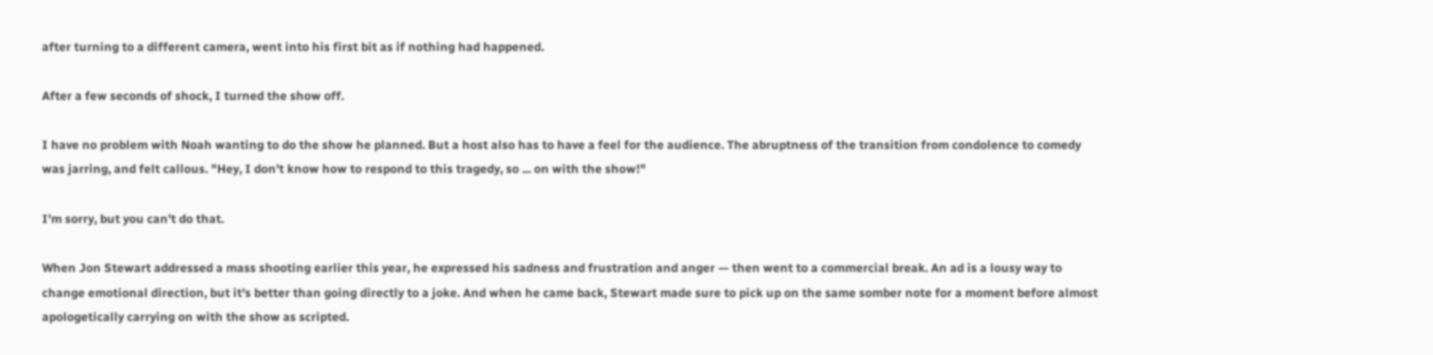after turning to a different camera, went into his first bit as if nothing had happened.

After a few seconds of shock, I turned the show off.

I have no problem with Noah wanting to do the show he planned. But a host also has to have a feel for the audience. The abruptness of the transition from condolence to comedy was jarring, and felt callous. "Hey, I don't know how to respond to this tragedy, so ... on with the show!"

I'm sorry, but you can't do that.

When Jon Stewart addressed a mass shooting earlier this year, he expressed his sadness and frustration and anger — then went to a commercial break. An ad is a lousy way to change emotional direction, but it's better than going directly to a joke. And when he came back, Stewart made sure to pick up on the same somber note for a moment before almost apologetically carrying on with the show as scripted.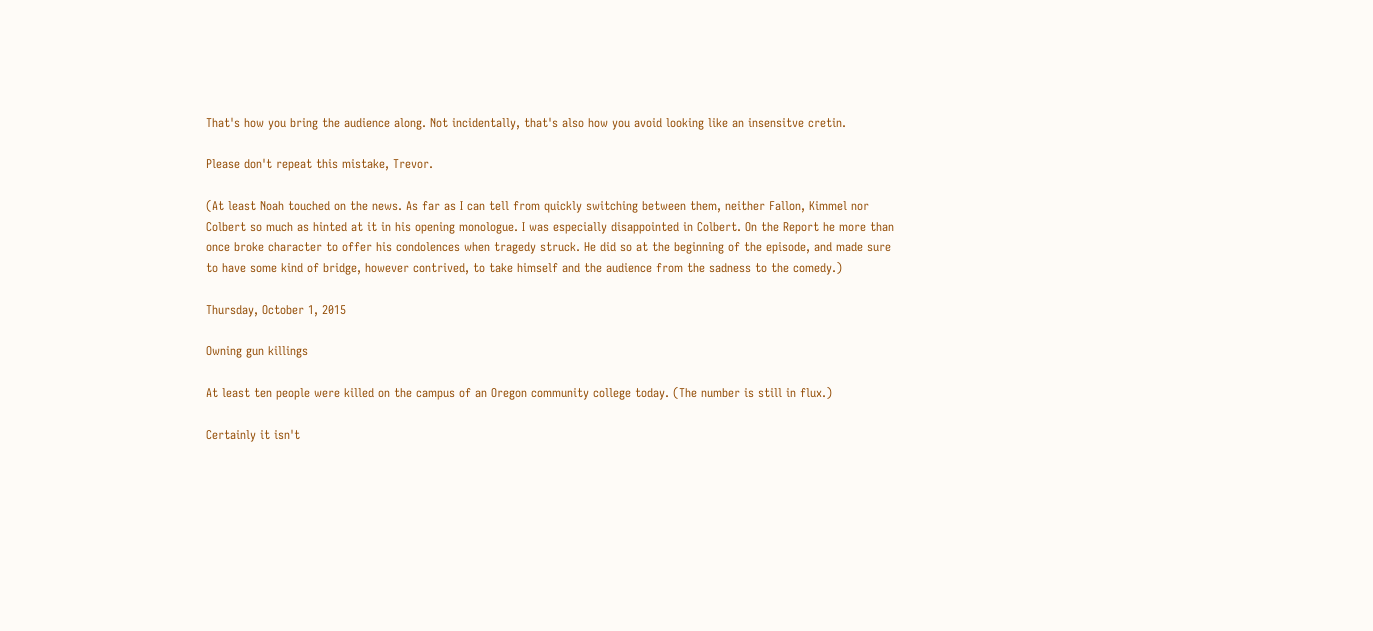That's how you bring the audience along. Not incidentally, that's also how you avoid looking like an insensitve cretin.

Please don't repeat this mistake, Trevor.

(At least Noah touched on the news. As far as I can tell from quickly switching between them, neither Fallon, Kimmel nor Colbert so much as hinted at it in his opening monologue. I was especially disappointed in Colbert. On the Report he more than once broke character to offer his condolences when tragedy struck. He did so at the beginning of the episode, and made sure to have some kind of bridge, however contrived, to take himself and the audience from the sadness to the comedy.)

Thursday, October 1, 2015

Owning gun killings

At least ten people were killed on the campus of an Oregon community college today. (The number is still in flux.)

Certainly it isn't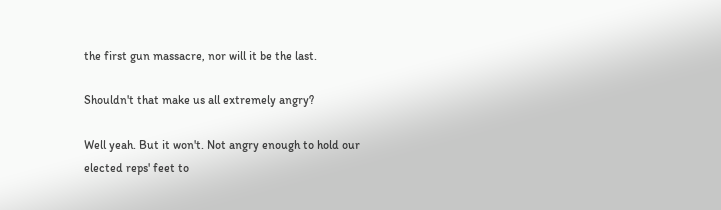the first gun massacre, nor will it be the last.

Shouldn't that make us all extremely angry?

Well yeah. But it won't. Not angry enough to hold our elected reps' feet to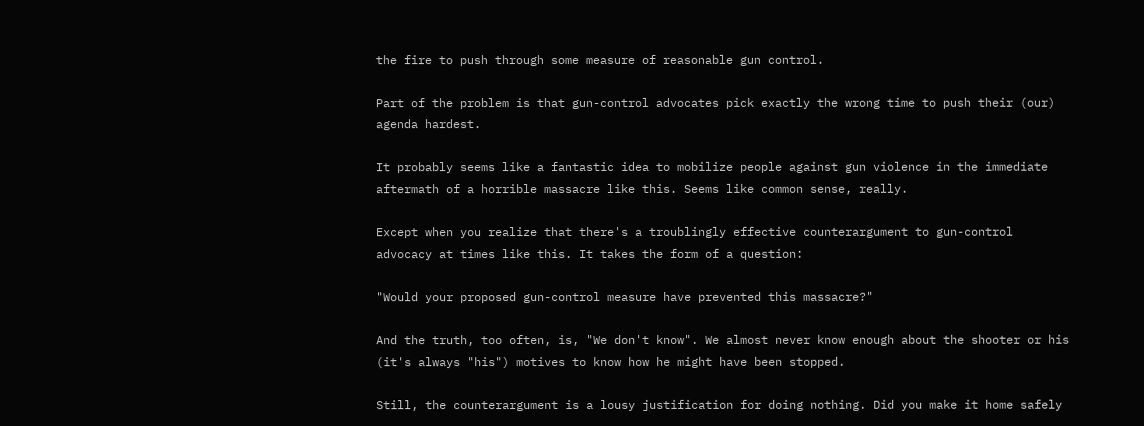the fire to push through some measure of reasonable gun control.

Part of the problem is that gun-control advocates pick exactly the wrong time to push their (our) agenda hardest.

It probably seems like a fantastic idea to mobilize people against gun violence in the immediate aftermath of a horrible massacre like this. Seems like common sense, really.

Except when you realize that there's a troublingly effective counterargument to gun-control advocacy at times like this. It takes the form of a question:

"Would your proposed gun-control measure have prevented this massacre?"

And the truth, too often, is, "We don't know". We almost never know enough about the shooter or his (it's always "his") motives to know how he might have been stopped.

Still, the counterargument is a lousy justification for doing nothing. Did you make it home safely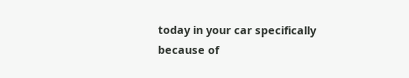today in your car specifically because of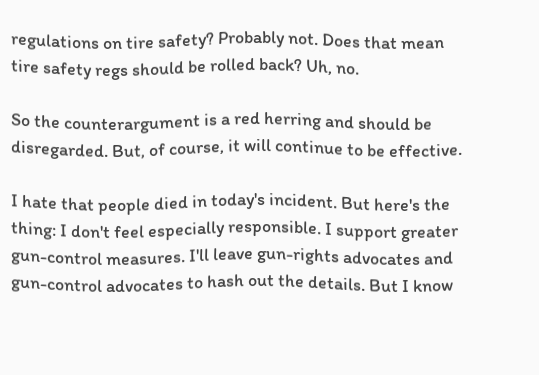regulations on tire safety? Probably not. Does that mean tire safety regs should be rolled back? Uh, no.

So the counterargument is a red herring and should be disregarded. But, of course, it will continue to be effective.

I hate that people died in today's incident. But here's the thing: I don't feel especially responsible. I support greater gun-control measures. I'll leave gun-rights advocates and gun-control advocates to hash out the details. But I know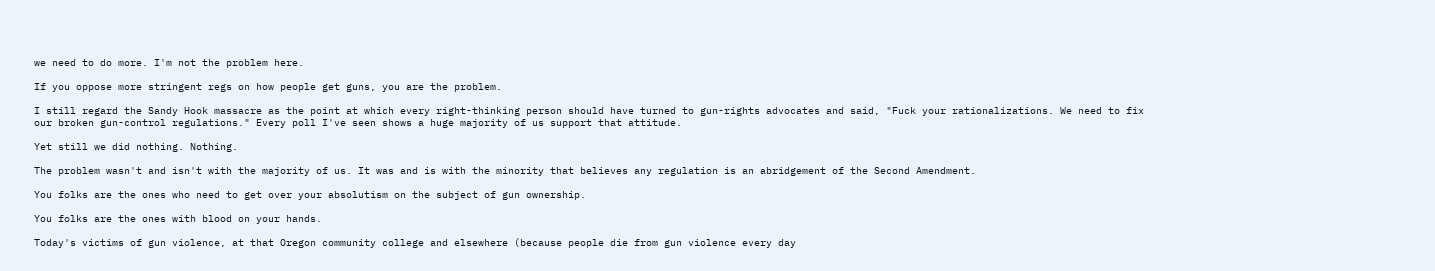we need to do more. I'm not the problem here.

If you oppose more stringent regs on how people get guns, you are the problem.

I still regard the Sandy Hook massacre as the point at which every right-thinking person should have turned to gun-rights advocates and said, "Fuck your rationalizations. We need to fix our broken gun-control regulations." Every poll I've seen shows a huge majority of us support that attitude.

Yet still we did nothing. Nothing.

The problem wasn't and isn't with the majority of us. It was and is with the minority that believes any regulation is an abridgement of the Second Amendment.

You folks are the ones who need to get over your absolutism on the subject of gun ownership.

You folks are the ones with blood on your hands.

Today's victims of gun violence, at that Oregon community college and elsewhere (because people die from gun violence every day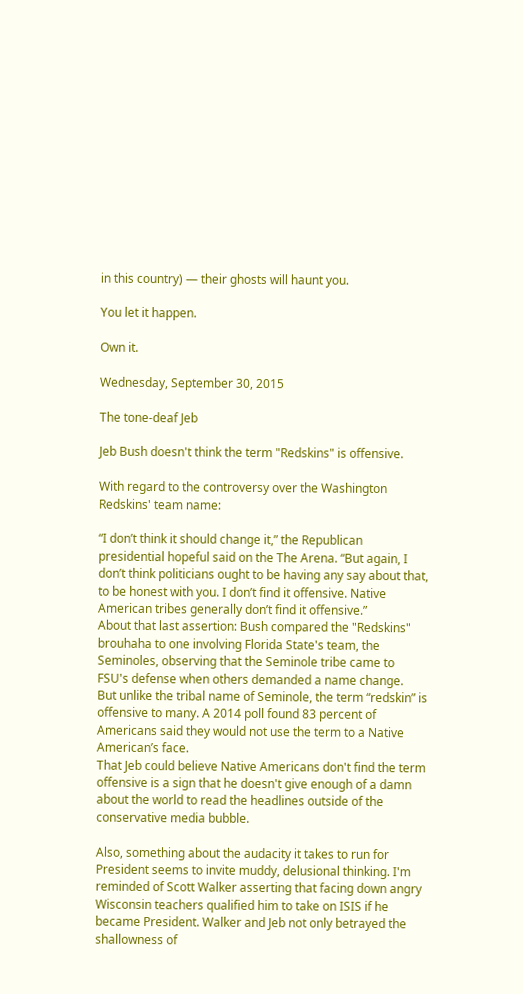in this country) — their ghosts will haunt you.

You let it happen.

Own it.

Wednesday, September 30, 2015

The tone-deaf Jeb

Jeb Bush doesn't think the term "Redskins" is offensive.

With regard to the controversy over the Washington Redskins' team name:

“I don’t think it should change it,” the Republican presidential hopeful said on the The Arena. “But again, I don’t think politicians ought to be having any say about that, to be honest with you. I don’t find it offensive. Native American tribes generally don’t find it offensive.”
About that last assertion: Bush compared the "Redskins" brouhaha to one involving Florida State's team, the Seminoles, observing that the Seminole tribe came to FSU's defense when others demanded a name change.
But unlike the tribal name of Seminole, the term “redskin” is offensive to many. A 2014 poll found 83 percent of Americans said they would not use the term to a Native American’s face.
That Jeb could believe Native Americans don't find the term offensive is a sign that he doesn't give enough of a damn about the world to read the headlines outside of the conservative media bubble.

Also, something about the audacity it takes to run for President seems to invite muddy, delusional thinking. I'm reminded of Scott Walker asserting that facing down angry Wisconsin teachers qualified him to take on ISIS if he became President. Walker and Jeb not only betrayed the shallowness of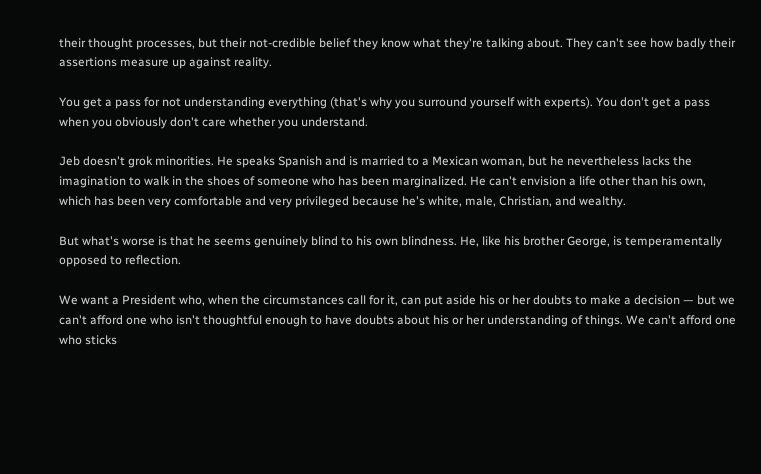their thought processes, but their not-credible belief they know what they're talking about. They can't see how badly their assertions measure up against reality.

You get a pass for not understanding everything (that's why you surround yourself with experts). You don't get a pass when you obviously don't care whether you understand.

Jeb doesn't grok minorities. He speaks Spanish and is married to a Mexican woman, but he nevertheless lacks the imagination to walk in the shoes of someone who has been marginalized. He can't envision a life other than his own, which has been very comfortable and very privileged because he's white, male, Christian, and wealthy.

But what's worse is that he seems genuinely blind to his own blindness. He, like his brother George, is temperamentally opposed to reflection.

We want a President who, when the circumstances call for it, can put aside his or her doubts to make a decision — but we can't afford one who isn't thoughtful enough to have doubts about his or her understanding of things. We can't afford one who sticks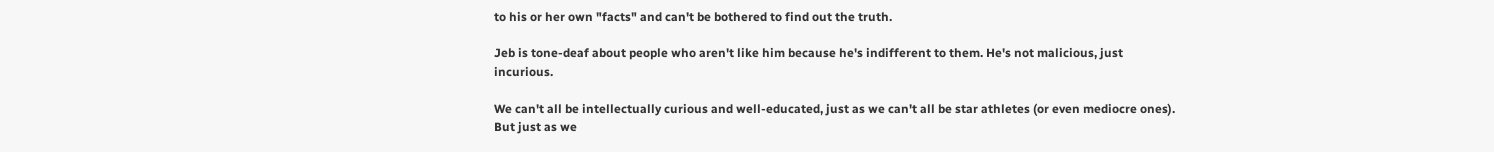to his or her own "facts" and can't be bothered to find out the truth.

Jeb is tone-deaf about people who aren't like him because he's indifferent to them. He's not malicious, just incurious.

We can't all be intellectually curious and well-educated, just as we can't all be star athletes (or even mediocre ones). But just as we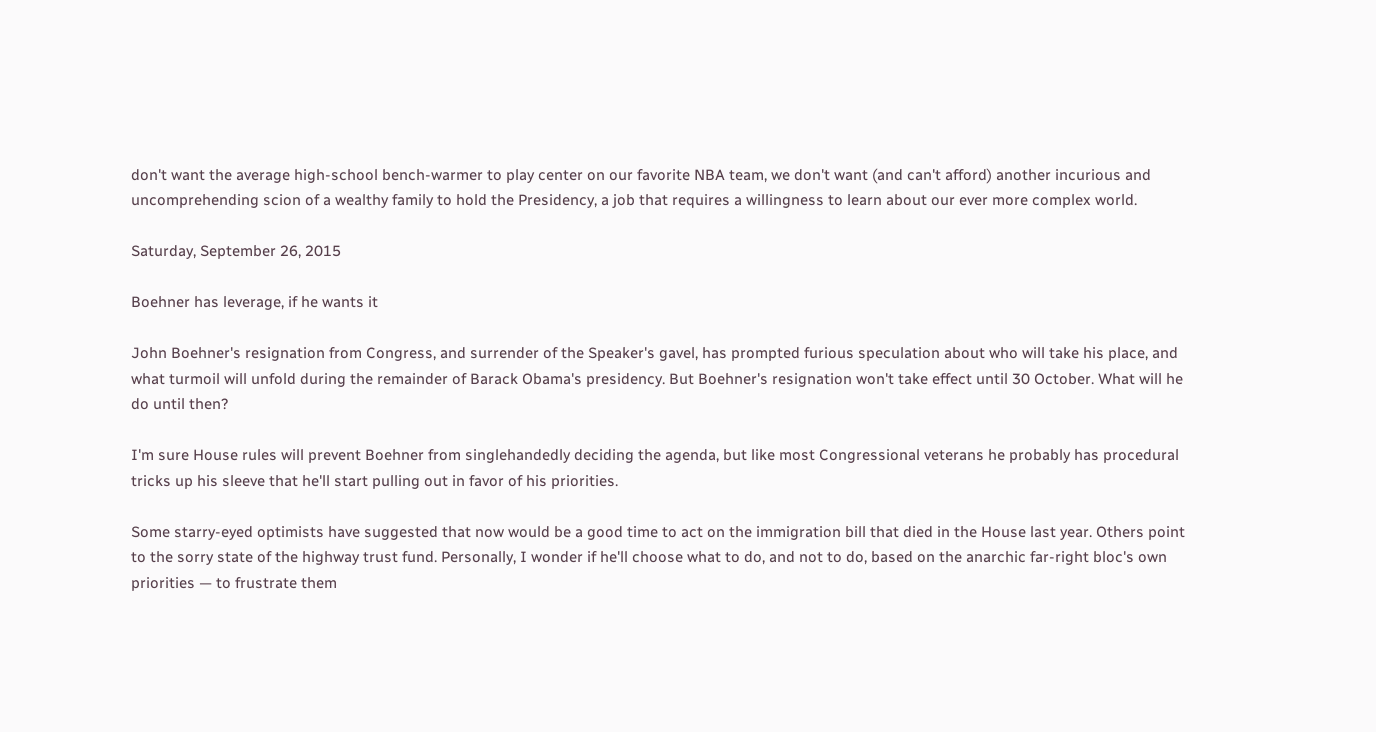don't want the average high-school bench-warmer to play center on our favorite NBA team, we don't want (and can't afford) another incurious and uncomprehending scion of a wealthy family to hold the Presidency, a job that requires a willingness to learn about our ever more complex world.

Saturday, September 26, 2015

Boehner has leverage, if he wants it

John Boehner's resignation from Congress, and surrender of the Speaker's gavel, has prompted furious speculation about who will take his place, and what turmoil will unfold during the remainder of Barack Obama's presidency. But Boehner's resignation won't take effect until 30 October. What will he do until then?

I'm sure House rules will prevent Boehner from singlehandedly deciding the agenda, but like most Congressional veterans he probably has procedural tricks up his sleeve that he'll start pulling out in favor of his priorities.

Some starry-eyed optimists have suggested that now would be a good time to act on the immigration bill that died in the House last year. Others point to the sorry state of the highway trust fund. Personally, I wonder if he'll choose what to do, and not to do, based on the anarchic far-right bloc's own priorities — to frustrate them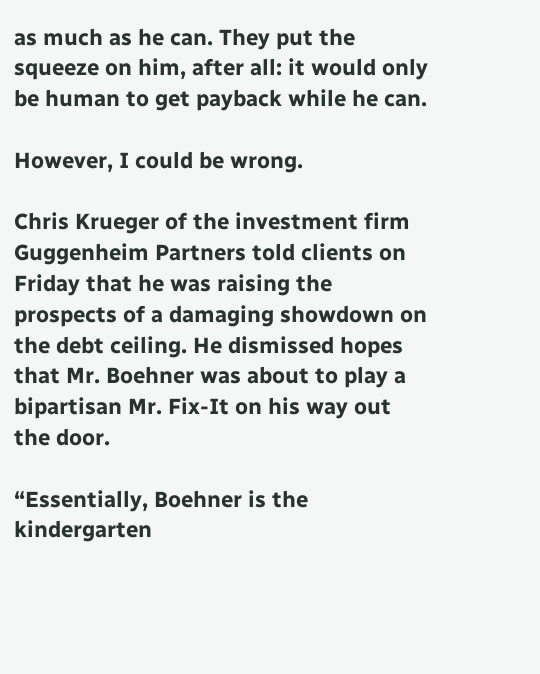as much as he can. They put the squeeze on him, after all: it would only be human to get payback while he can.

However, I could be wrong.

Chris Krueger of the investment firm Guggenheim Partners told clients on Friday that he was raising the prospects of a damaging showdown on the debt ceiling. He dismissed hopes that Mr. Boehner was about to play a bipartisan Mr. Fix-It on his way out the door.

“Essentially, Boehner is the kindergarten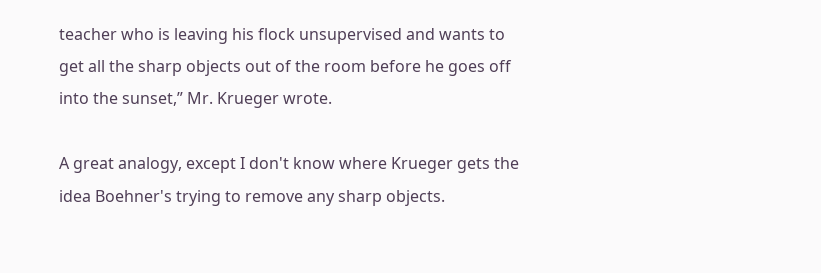teacher who is leaving his flock unsupervised and wants to get all the sharp objects out of the room before he goes off into the sunset,” Mr. Krueger wrote.

A great analogy, except I don't know where Krueger gets the idea Boehner's trying to remove any sharp objects.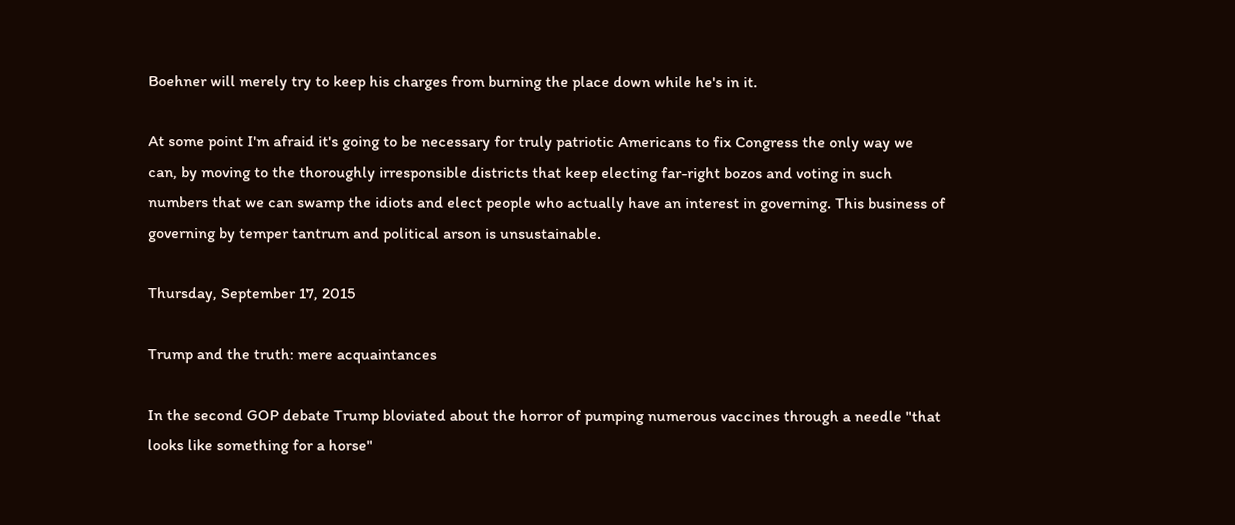Boehner will merely try to keep his charges from burning the place down while he's in it.

At some point I'm afraid it's going to be necessary for truly patriotic Americans to fix Congress the only way we can, by moving to the thoroughly irresponsible districts that keep electing far-right bozos and voting in such numbers that we can swamp the idiots and elect people who actually have an interest in governing. This business of governing by temper tantrum and political arson is unsustainable.

Thursday, September 17, 2015

Trump and the truth: mere acquaintances

In the second GOP debate Trump bloviated about the horror of pumping numerous vaccines through a needle "that looks like something for a horse"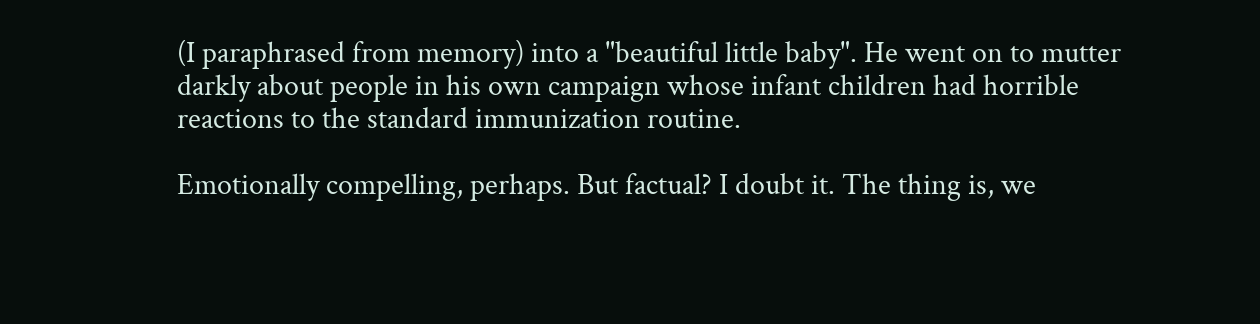(I paraphrased from memory) into a "beautiful little baby". He went on to mutter darkly about people in his own campaign whose infant children had horrible reactions to the standard immunization routine.

Emotionally compelling, perhaps. But factual? I doubt it. The thing is, we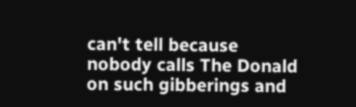can't tell because nobody calls The Donald on such gibberings and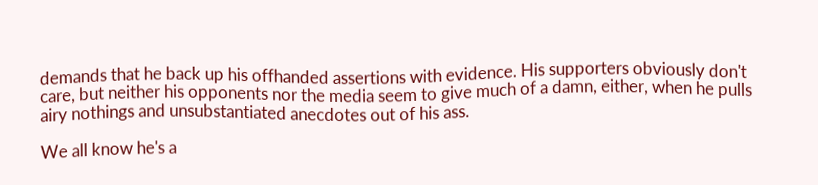demands that he back up his offhanded assertions with evidence. His supporters obviously don't care, but neither his opponents nor the media seem to give much of a damn, either, when he pulls airy nothings and unsubstantiated anecdotes out of his ass.

We all know he's a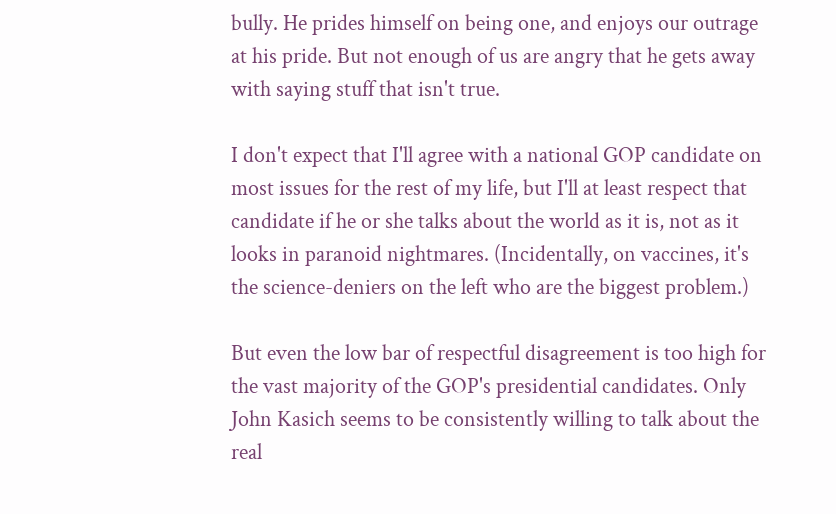bully. He prides himself on being one, and enjoys our outrage at his pride. But not enough of us are angry that he gets away with saying stuff that isn't true.

I don't expect that I'll agree with a national GOP candidate on most issues for the rest of my life, but I'll at least respect that candidate if he or she talks about the world as it is, not as it looks in paranoid nightmares. (Incidentally, on vaccines, it's the science-deniers on the left who are the biggest problem.)

But even the low bar of respectful disagreement is too high for the vast majority of the GOP's presidential candidates. Only John Kasich seems to be consistently willing to talk about the real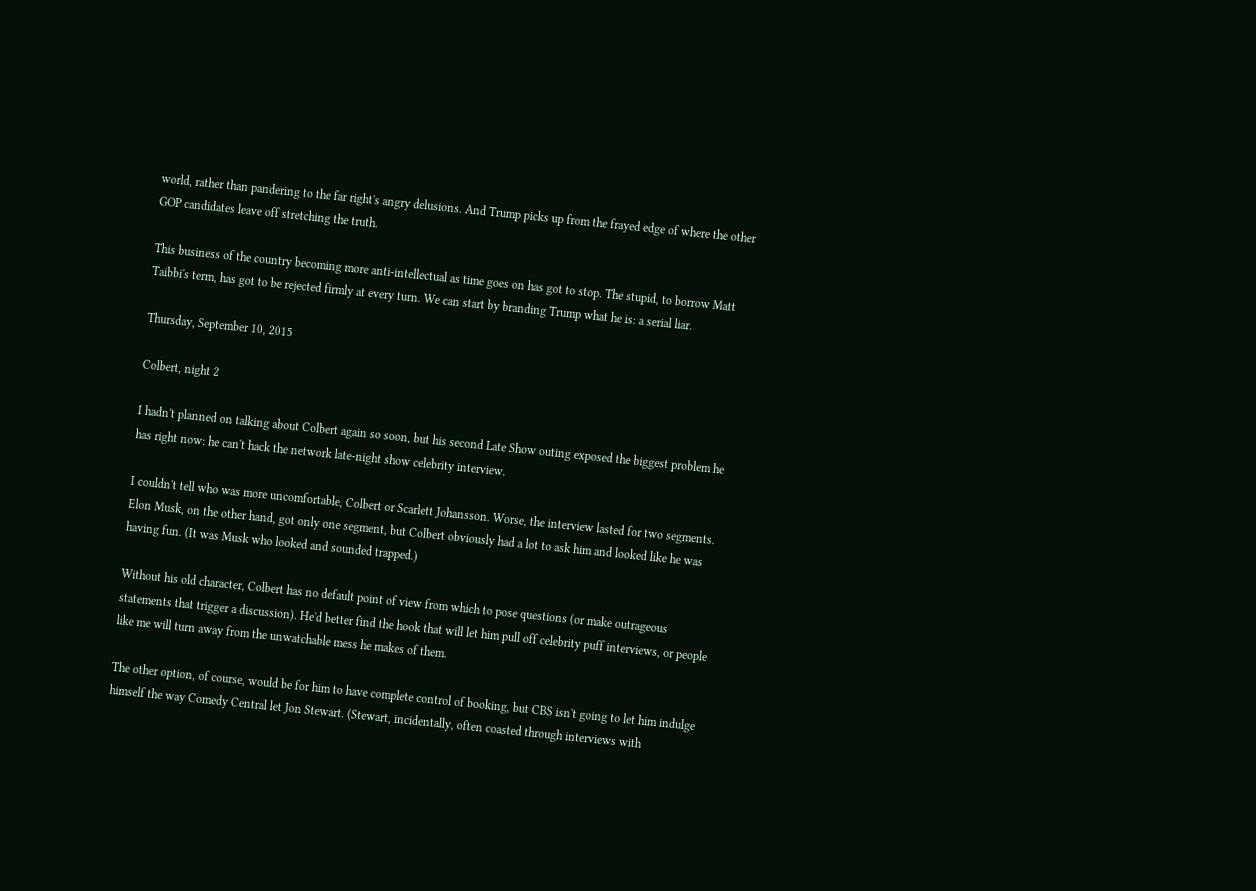world, rather than pandering to the far right's angry delusions. And Trump picks up from the frayed edge of where the other GOP candidates leave off stretching the truth.

This business of the country becoming more anti-intellectual as time goes on has got to stop. The stupid, to borrow Matt Taibbi's term, has got to be rejected firmly at every turn. We can start by branding Trump what he is: a serial liar.

Thursday, September 10, 2015

Colbert, night 2

I hadn't planned on talking about Colbert again so soon, but his second Late Show outing exposed the biggest problem he has right now: he can't hack the network late-night show celebrity interview.

I couldn't tell who was more uncomfortable, Colbert or Scarlett Johansson. Worse, the interview lasted for two segments. Elon Musk, on the other hand, got only one segment, but Colbert obviously had a lot to ask him and looked like he was having fun. (It was Musk who looked and sounded trapped.)

Without his old character, Colbert has no default point of view from which to pose questions (or make outrageous statements that trigger a discussion). He'd better find the hook that will let him pull off celebrity puff interviews, or people like me will turn away from the unwatchable mess he makes of them.

The other option, of course, would be for him to have complete control of booking, but CBS isn't going to let him indulge himself the way Comedy Central let Jon Stewart. (Stewart, incidentally, often coasted through interviews with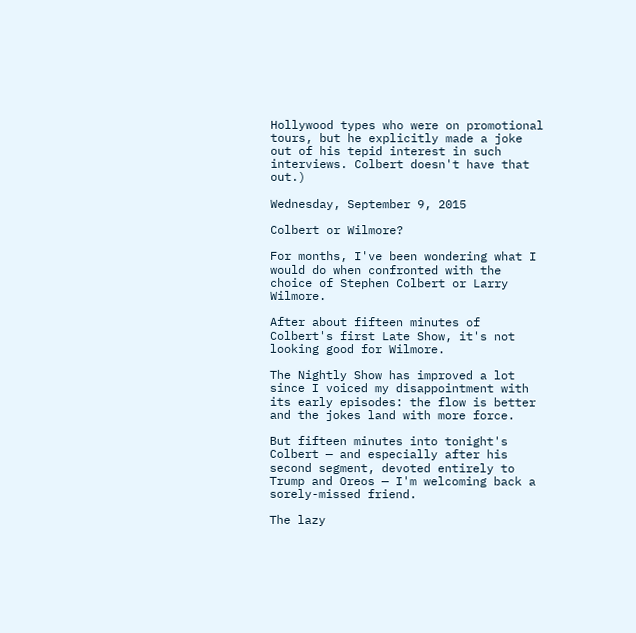Hollywood types who were on promotional tours, but he explicitly made a joke out of his tepid interest in such interviews. Colbert doesn't have that out.)

Wednesday, September 9, 2015

Colbert or Wilmore?

For months, I've been wondering what I would do when confronted with the choice of Stephen Colbert or Larry Wilmore.

After about fifteen minutes of Colbert's first Late Show, it's not looking good for Wilmore.

The Nightly Show has improved a lot since I voiced my disappointment with its early episodes: the flow is better and the jokes land with more force.

But fifteen minutes into tonight's Colbert — and especially after his second segment, devoted entirely to Trump and Oreos — I'm welcoming back a sorely-missed friend.

The lazy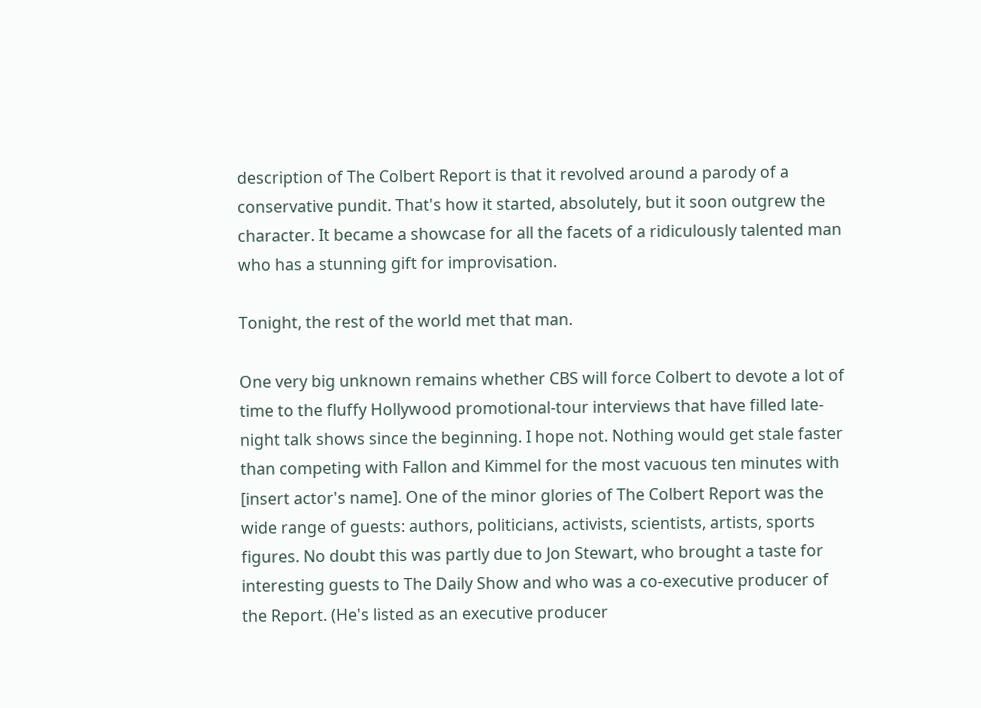description of The Colbert Report is that it revolved around a parody of a conservative pundit. That's how it started, absolutely, but it soon outgrew the character. It became a showcase for all the facets of a ridiculously talented man who has a stunning gift for improvisation.

Tonight, the rest of the world met that man.

One very big unknown remains whether CBS will force Colbert to devote a lot of time to the fluffy Hollywood promotional-tour interviews that have filled late-night talk shows since the beginning. I hope not. Nothing would get stale faster than competing with Fallon and Kimmel for the most vacuous ten minutes with [insert actor's name]. One of the minor glories of The Colbert Report was the wide range of guests: authors, politicians, activists, scientists, artists, sports figures. No doubt this was partly due to Jon Stewart, who brought a taste for interesting guests to The Daily Show and who was a co-executive producer of the Report. (He's listed as an executive producer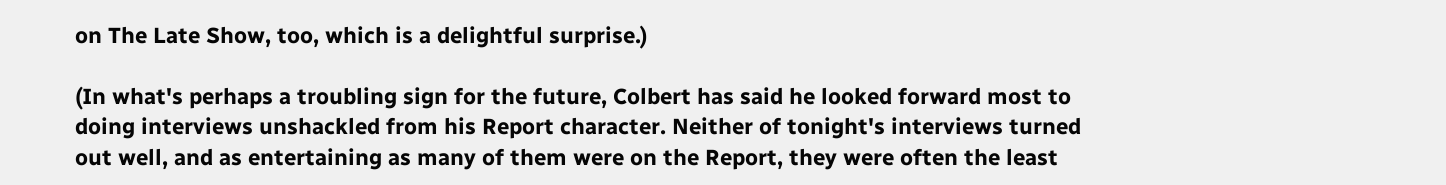on The Late Show, too, which is a delightful surprise.)

(In what's perhaps a troubling sign for the future, Colbert has said he looked forward most to doing interviews unshackled from his Report character. Neither of tonight's interviews turned out well, and as entertaining as many of them were on the Report, they were often the least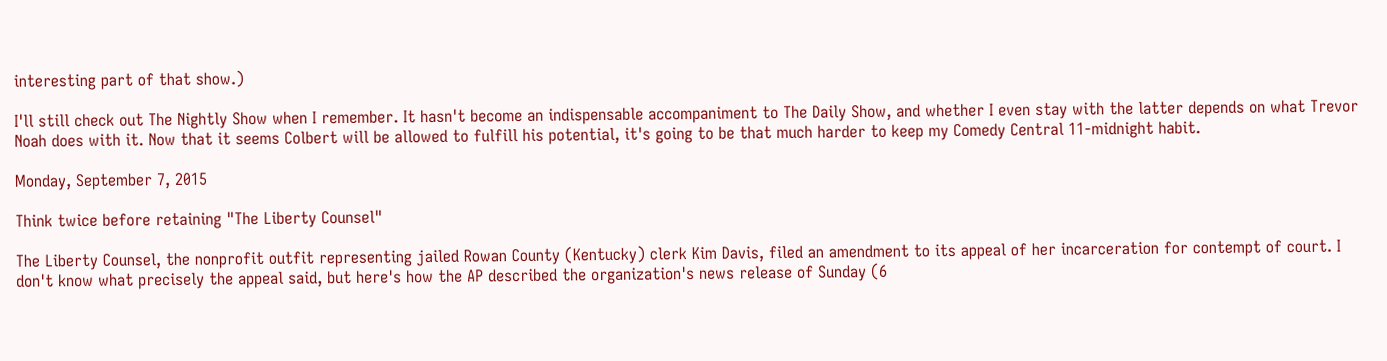interesting part of that show.)

I'll still check out The Nightly Show when I remember. It hasn't become an indispensable accompaniment to The Daily Show, and whether I even stay with the latter depends on what Trevor Noah does with it. Now that it seems Colbert will be allowed to fulfill his potential, it's going to be that much harder to keep my Comedy Central 11-midnight habit.

Monday, September 7, 2015

Think twice before retaining "The Liberty Counsel"

The Liberty Counsel, the nonprofit outfit representing jailed Rowan County (Kentucky) clerk Kim Davis, filed an amendment to its appeal of her incarceration for contempt of court. I don't know what precisely the appeal said, but here's how the AP described the organization's news release of Sunday (6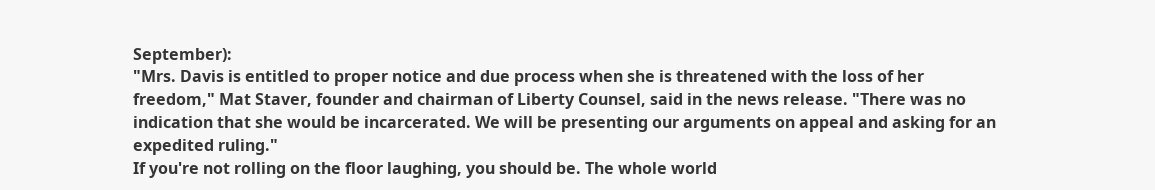September):
"Mrs. Davis is entitled to proper notice and due process when she is threatened with the loss of her freedom," Mat Staver, founder and chairman of Liberty Counsel, said in the news release. "There was no indication that she would be incarcerated. We will be presenting our arguments on appeal and asking for an expedited ruling."
If you're not rolling on the floor laughing, you should be. The whole world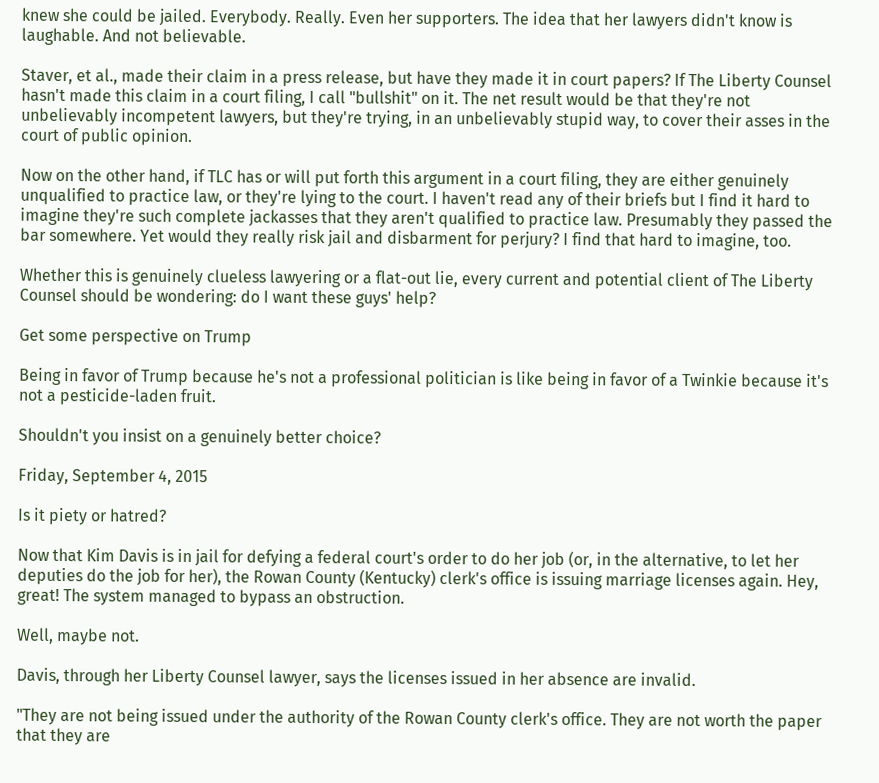knew she could be jailed. Everybody. Really. Even her supporters. The idea that her lawyers didn't know is laughable. And not believable.

Staver, et al., made their claim in a press release, but have they made it in court papers? If The Liberty Counsel hasn't made this claim in a court filing, I call "bullshit" on it. The net result would be that they're not unbelievably incompetent lawyers, but they're trying, in an unbelievably stupid way, to cover their asses in the court of public opinion.

Now on the other hand, if TLC has or will put forth this argument in a court filing, they are either genuinely unqualified to practice law, or they're lying to the court. I haven't read any of their briefs but I find it hard to imagine they're such complete jackasses that they aren't qualified to practice law. Presumably they passed the bar somewhere. Yet would they really risk jail and disbarment for perjury? I find that hard to imagine, too.

Whether this is genuinely clueless lawyering or a flat-out lie, every current and potential client of The Liberty Counsel should be wondering: do I want these guys' help?

Get some perspective on Trump

Being in favor of Trump because he's not a professional politician is like being in favor of a Twinkie because it's not a pesticide-laden fruit.

Shouldn't you insist on a genuinely better choice?

Friday, September 4, 2015

Is it piety or hatred?

Now that Kim Davis is in jail for defying a federal court's order to do her job (or, in the alternative, to let her deputies do the job for her), the Rowan County (Kentucky) clerk's office is issuing marriage licenses again. Hey, great! The system managed to bypass an obstruction.

Well, maybe not.

Davis, through her Liberty Counsel lawyer, says the licenses issued in her absence are invalid.

"They are not being issued under the authority of the Rowan County clerk's office. They are not worth the paper that they are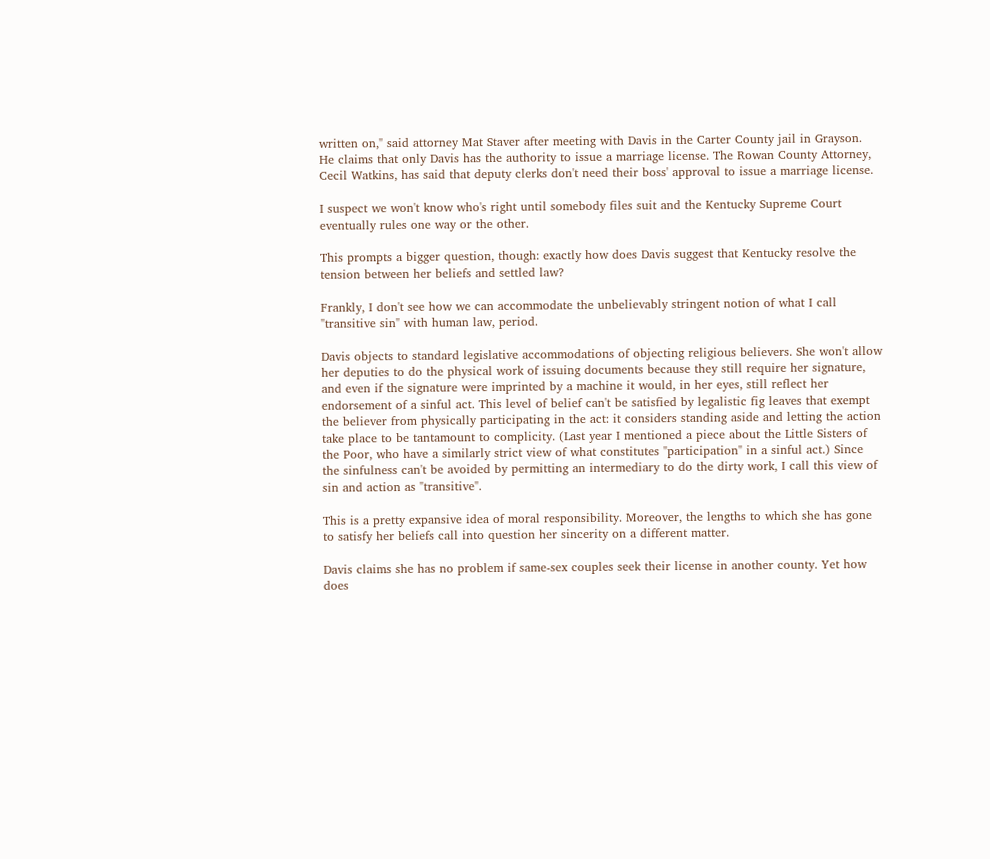written on," said attorney Mat Staver after meeting with Davis in the Carter County jail in Grayson.
He claims that only Davis has the authority to issue a marriage license. The Rowan County Attorney, Cecil Watkins, has said that deputy clerks don't need their boss' approval to issue a marriage license.

I suspect we won't know who's right until somebody files suit and the Kentucky Supreme Court eventually rules one way or the other.

This prompts a bigger question, though: exactly how does Davis suggest that Kentucky resolve the tension between her beliefs and settled law?

Frankly, I don't see how we can accommodate the unbelievably stringent notion of what I call "transitive sin" with human law, period.

Davis objects to standard legislative accommodations of objecting religious believers. She won't allow her deputies to do the physical work of issuing documents because they still require her signature, and even if the signature were imprinted by a machine it would, in her eyes, still reflect her endorsement of a sinful act. This level of belief can't be satisfied by legalistic fig leaves that exempt the believer from physically participating in the act: it considers standing aside and letting the action take place to be tantamount to complicity. (Last year I mentioned a piece about the Little Sisters of the Poor, who have a similarly strict view of what constitutes "participation" in a sinful act.) Since the sinfulness can't be avoided by permitting an intermediary to do the dirty work, I call this view of sin and action as "transitive".

This is a pretty expansive idea of moral responsibility. Moreover, the lengths to which she has gone to satisfy her beliefs call into question her sincerity on a different matter.

Davis claims she has no problem if same-sex couples seek their license in another county. Yet how does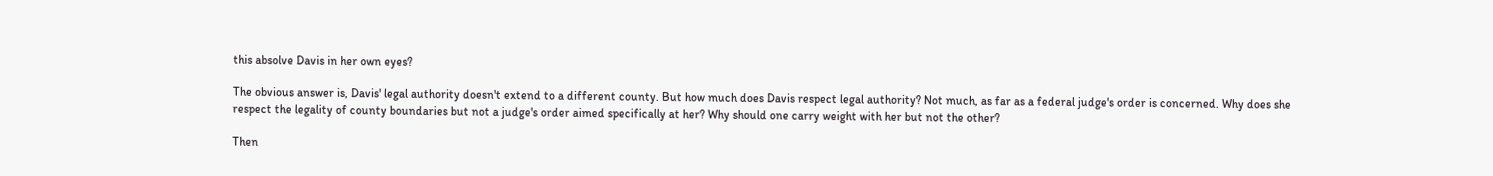this absolve Davis in her own eyes?

The obvious answer is, Davis' legal authority doesn't extend to a different county. But how much does Davis respect legal authority? Not much, as far as a federal judge's order is concerned. Why does she respect the legality of county boundaries but not a judge's order aimed specifically at her? Why should one carry weight with her but not the other?

Then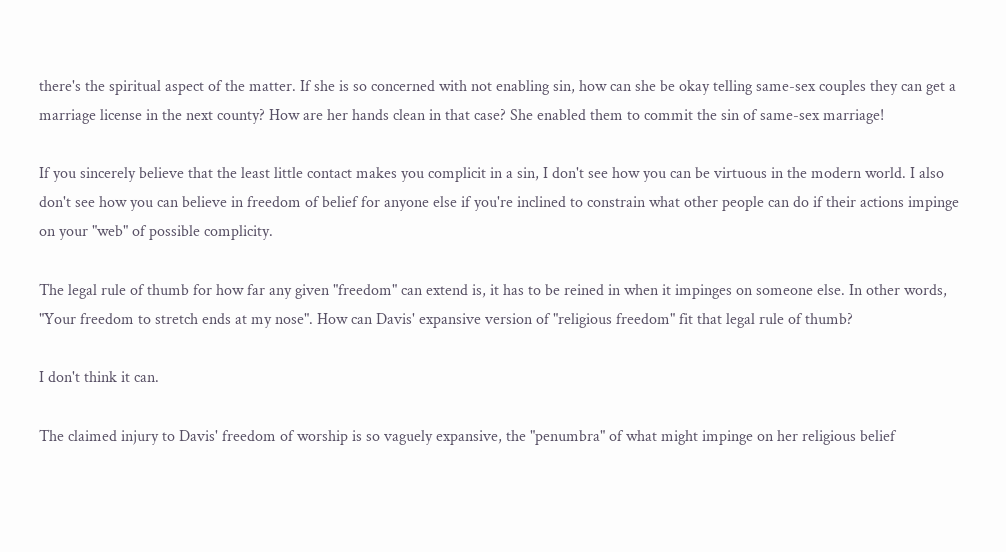there's the spiritual aspect of the matter. If she is so concerned with not enabling sin, how can she be okay telling same-sex couples they can get a marriage license in the next county? How are her hands clean in that case? She enabled them to commit the sin of same-sex marriage!

If you sincerely believe that the least little contact makes you complicit in a sin, I don't see how you can be virtuous in the modern world. I also don't see how you can believe in freedom of belief for anyone else if you're inclined to constrain what other people can do if their actions impinge on your "web" of possible complicity.

The legal rule of thumb for how far any given "freedom" can extend is, it has to be reined in when it impinges on someone else. In other words, "Your freedom to stretch ends at my nose". How can Davis' expansive version of "religious freedom" fit that legal rule of thumb?

I don't think it can.

The claimed injury to Davis' freedom of worship is so vaguely expansive, the "penumbra" of what might impinge on her religious belief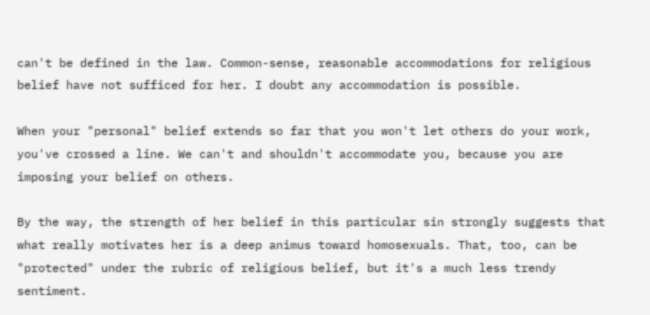can't be defined in the law. Common-sense, reasonable accommodations for religious belief have not sufficed for her. I doubt any accommodation is possible.

When your "personal" belief extends so far that you won't let others do your work, you've crossed a line. We can't and shouldn't accommodate you, because you are imposing your belief on others.

By the way, the strength of her belief in this particular sin strongly suggests that what really motivates her is a deep animus toward homosexuals. That, too, can be "protected" under the rubric of religious belief, but it's a much less trendy sentiment.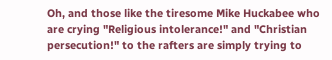Oh, and those like the tiresome Mike Huckabee who are crying "Religious intolerance!" and "Christian persecution!" to the rafters are simply trying to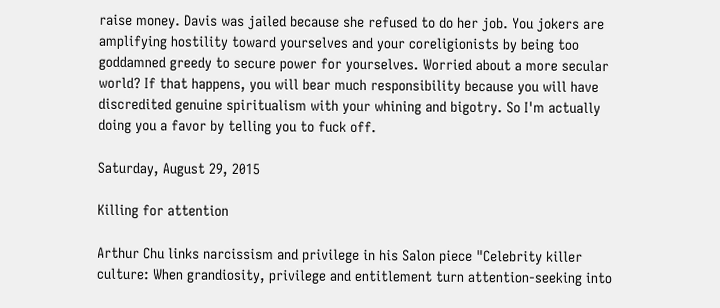raise money. Davis was jailed because she refused to do her job. You jokers are amplifying hostility toward yourselves and your coreligionists by being too goddamned greedy to secure power for yourselves. Worried about a more secular world? If that happens, you will bear much responsibility because you will have discredited genuine spiritualism with your whining and bigotry. So I'm actually doing you a favor by telling you to fuck off.

Saturday, August 29, 2015

Killing for attention

Arthur Chu links narcissism and privilege in his Salon piece "Celebrity killer culture: When grandiosity, privilege and entitlement turn attention-seeking into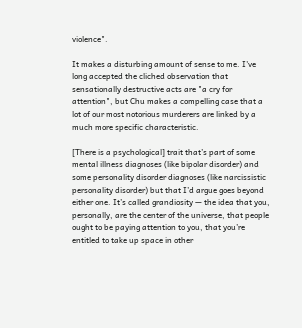violence".

It makes a disturbing amount of sense to me. I've long accepted the cliched observation that sensationally destructive acts are "a cry for attention", but Chu makes a compelling case that a lot of our most notorious murderers are linked by a much more specific characteristic.

[There is a psychological] trait that’s part of some mental illness diagnoses (like bipolar disorder) and some personality disorder diagnoses (like narcissistic personality disorder) but that I’d argue goes beyond either one. It’s called grandiosity — the idea that you, personally, are the center of the universe, that people ought to be paying attention to you, that you’re entitled to take up space in other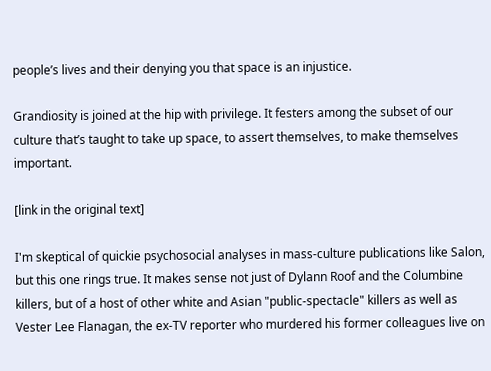people’s lives and their denying you that space is an injustice.

Grandiosity is joined at the hip with privilege. It festers among the subset of our culture that’s taught to take up space, to assert themselves, to make themselves important.

[link in the original text]

I'm skeptical of quickie psychosocial analyses in mass-culture publications like Salon, but this one rings true. It makes sense not just of Dylann Roof and the Columbine killers, but of a host of other white and Asian "public-spectacle" killers as well as Vester Lee Flanagan, the ex-TV reporter who murdered his former colleagues live on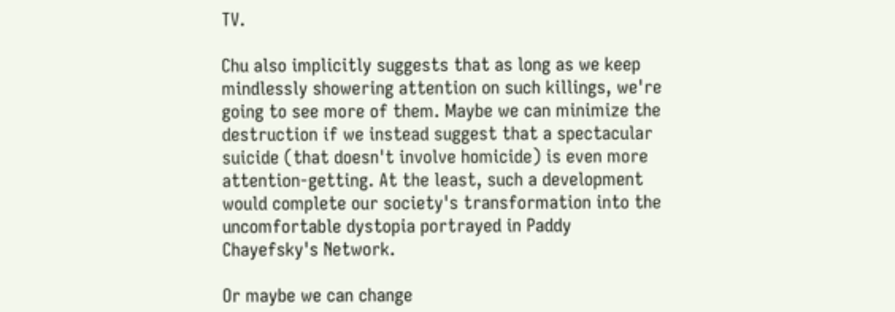TV.

Chu also implicitly suggests that as long as we keep mindlessly showering attention on such killings, we're going to see more of them. Maybe we can minimize the destruction if we instead suggest that a spectacular suicide (that doesn't involve homicide) is even more attention-getting. At the least, such a development would complete our society's transformation into the uncomfortable dystopia portrayed in Paddy Chayefsky's Network.

Or maybe we can change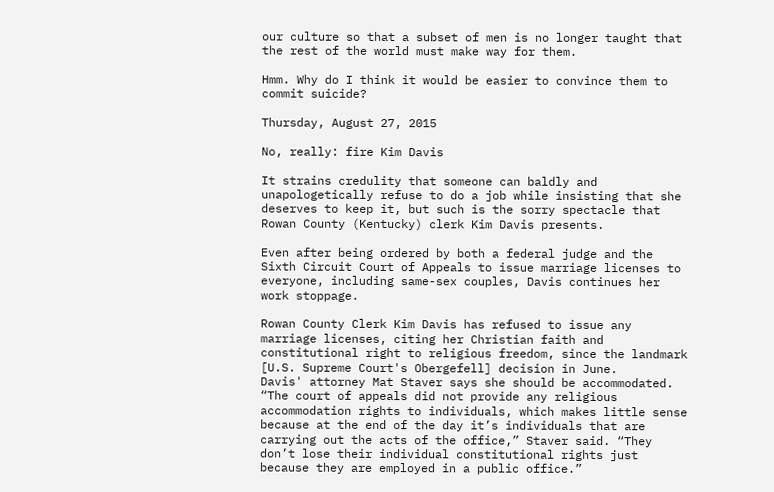our culture so that a subset of men is no longer taught that the rest of the world must make way for them.

Hmm. Why do I think it would be easier to convince them to commit suicide?

Thursday, August 27, 2015

No, really: fire Kim Davis

It strains credulity that someone can baldly and unapologetically refuse to do a job while insisting that she deserves to keep it, but such is the sorry spectacle that Rowan County (Kentucky) clerk Kim Davis presents.

Even after being ordered by both a federal judge and the Sixth Circuit Court of Appeals to issue marriage licenses to everyone, including same-sex couples, Davis continues her work stoppage.

Rowan County Clerk Kim Davis has refused to issue any marriage licenses, citing her Christian faith and constitutional right to religious freedom, since the landmark [U.S. Supreme Court's Obergefell] decision in June.
Davis' attorney Mat Staver says she should be accommodated.
“The court of appeals did not provide any religious accommodation rights to individuals, which makes little sense because at the end of the day it’s individuals that are carrying out the acts of the office,” Staver said. “They don’t lose their individual constitutional rights just because they are employed in a public office.”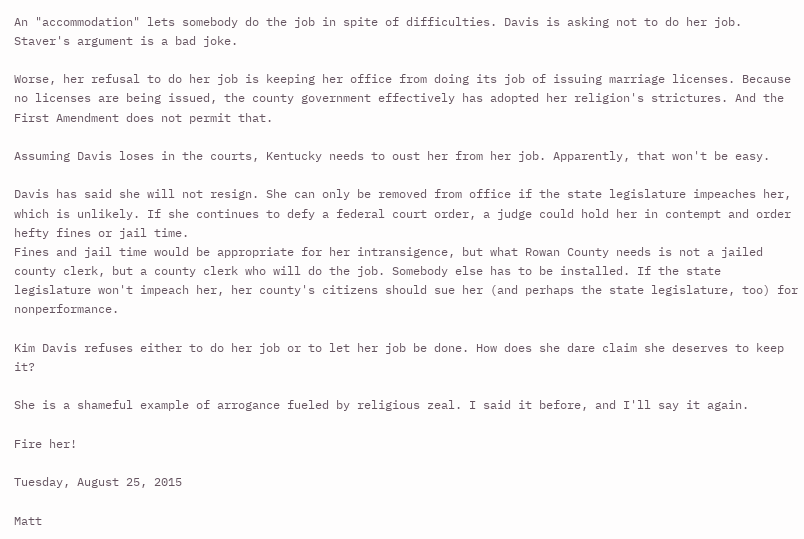An "accommodation" lets somebody do the job in spite of difficulties. Davis is asking not to do her job. Staver's argument is a bad joke.

Worse, her refusal to do her job is keeping her office from doing its job of issuing marriage licenses. Because no licenses are being issued, the county government effectively has adopted her religion's strictures. And the First Amendment does not permit that.

Assuming Davis loses in the courts, Kentucky needs to oust her from her job. Apparently, that won't be easy.

Davis has said she will not resign. She can only be removed from office if the state legislature impeaches her, which is unlikely. If she continues to defy a federal court order, a judge could hold her in contempt and order hefty fines or jail time.
Fines and jail time would be appropriate for her intransigence, but what Rowan County needs is not a jailed county clerk, but a county clerk who will do the job. Somebody else has to be installed. If the state legislature won't impeach her, her county's citizens should sue her (and perhaps the state legislature, too) for nonperformance.

Kim Davis refuses either to do her job or to let her job be done. How does she dare claim she deserves to keep it?

She is a shameful example of arrogance fueled by religious zeal. I said it before, and I'll say it again.

Fire her!

Tuesday, August 25, 2015

Matt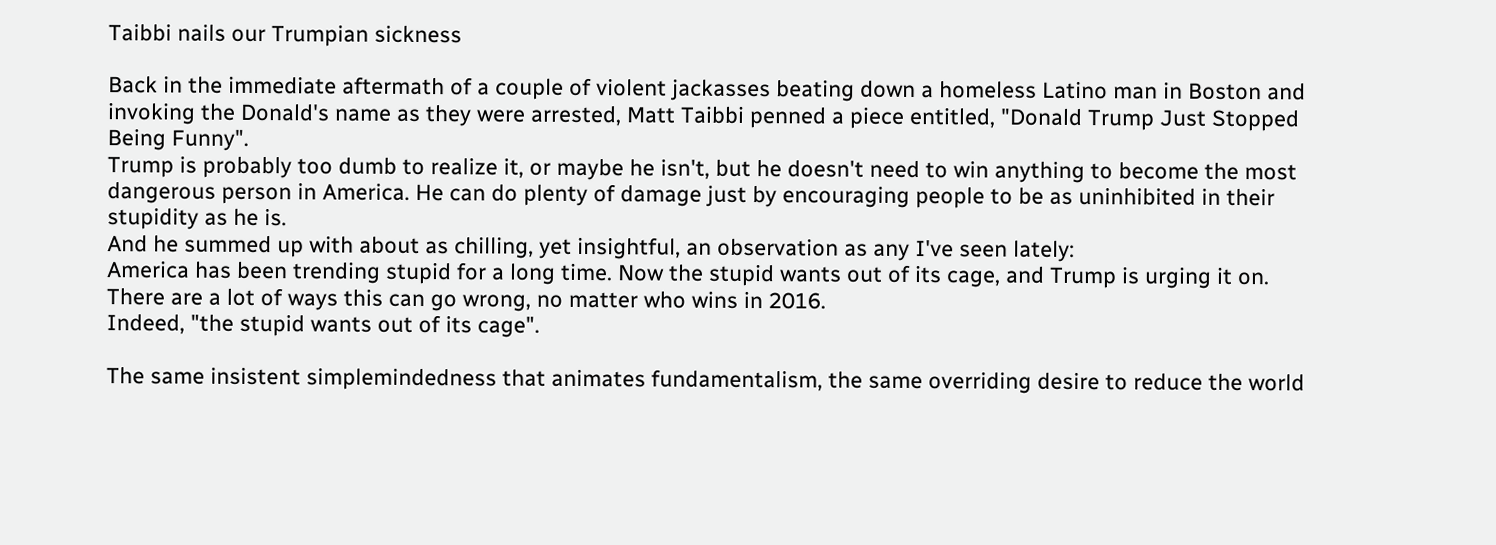Taibbi nails our Trumpian sickness

Back in the immediate aftermath of a couple of violent jackasses beating down a homeless Latino man in Boston and invoking the Donald's name as they were arrested, Matt Taibbi penned a piece entitled, "Donald Trump Just Stopped Being Funny".
Trump is probably too dumb to realize it, or maybe he isn't, but he doesn't need to win anything to become the most dangerous person in America. He can do plenty of damage just by encouraging people to be as uninhibited in their stupidity as he is.
And he summed up with about as chilling, yet insightful, an observation as any I've seen lately:
America has been trending stupid for a long time. Now the stupid wants out of its cage, and Trump is urging it on. There are a lot of ways this can go wrong, no matter who wins in 2016.
Indeed, "the stupid wants out of its cage".

The same insistent simplemindedness that animates fundamentalism, the same overriding desire to reduce the world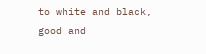to white and black, good and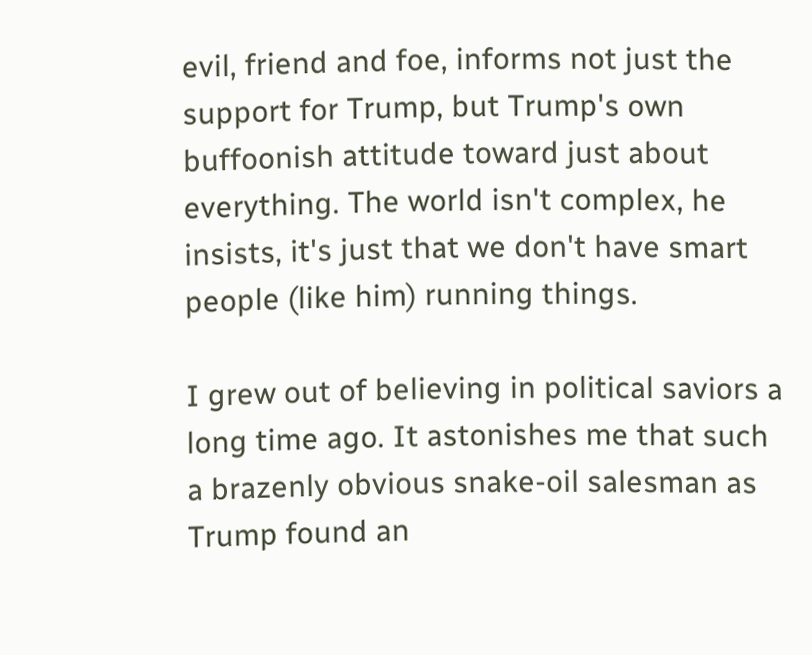evil, friend and foe, informs not just the support for Trump, but Trump's own buffoonish attitude toward just about everything. The world isn't complex, he insists, it's just that we don't have smart people (like him) running things.

I grew out of believing in political saviors a long time ago. It astonishes me that such a brazenly obvious snake-oil salesman as Trump found an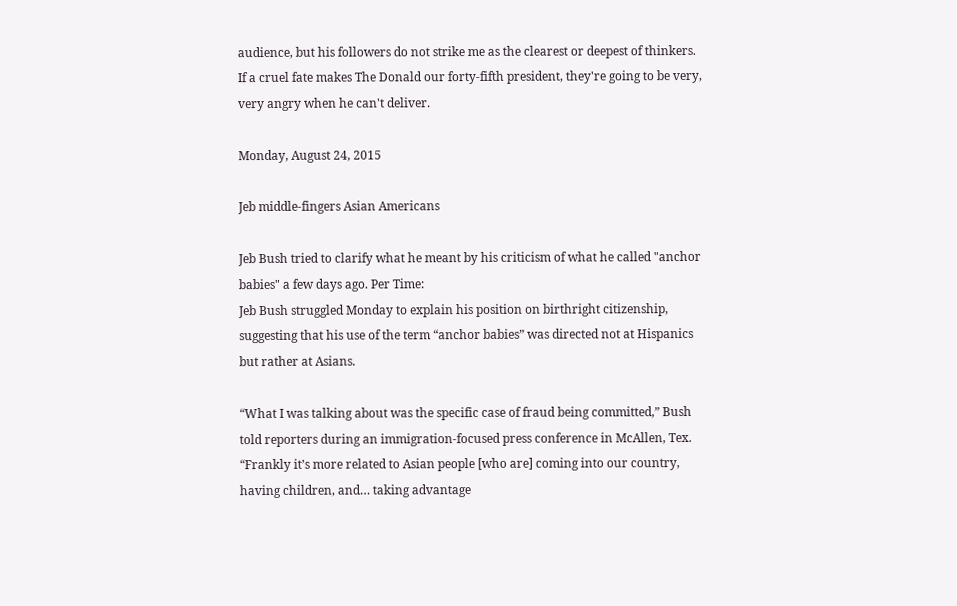audience, but his followers do not strike me as the clearest or deepest of thinkers. If a cruel fate makes The Donald our forty-fifth president, they're going to be very, very angry when he can't deliver.

Monday, August 24, 2015

Jeb middle-fingers Asian Americans

Jeb Bush tried to clarify what he meant by his criticism of what he called "anchor babies" a few days ago. Per Time:
Jeb Bush struggled Monday to explain his position on birthright citizenship, suggesting that his use of the term “anchor babies” was directed not at Hispanics but rather at Asians.

“What I was talking about was the specific case of fraud being committed,” Bush told reporters during an immigration-focused press conference in McAllen, Tex. “Frankly it’s more related to Asian people [who are] coming into our country, having children, and… taking advantage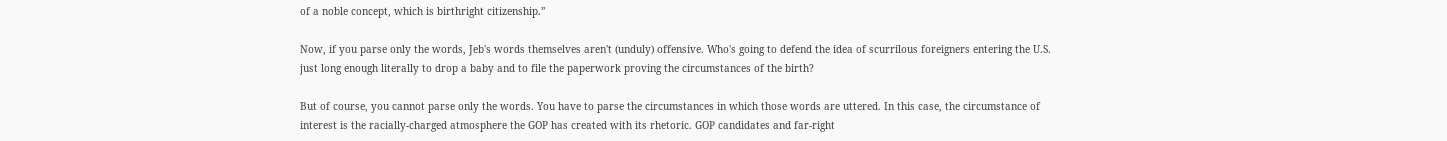of a noble concept, which is birthright citizenship.”

Now, if you parse only the words, Jeb's words themselves aren't (unduly) offensive. Who's going to defend the idea of scurrilous foreigners entering the U.S. just long enough literally to drop a baby and to file the paperwork proving the circumstances of the birth?

But of course, you cannot parse only the words. You have to parse the circumstances in which those words are uttered. In this case, the circumstance of interest is the racially-charged atmosphere the GOP has created with its rhetoric. GOP candidates and far-right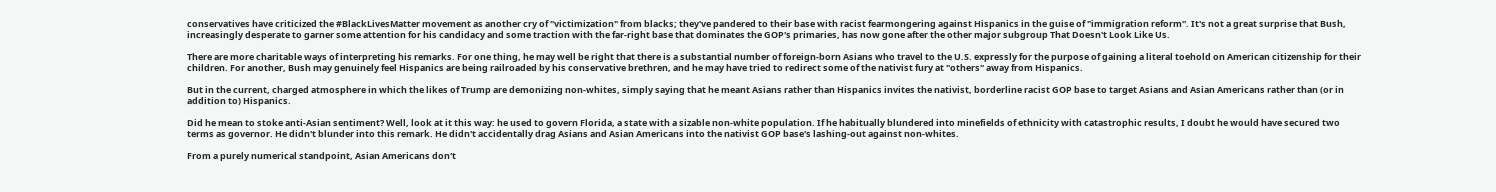conservatives have criticized the #BlackLivesMatter movement as another cry of "victimization" from blacks; they've pandered to their base with racist fearmongering against Hispanics in the guise of "immigration reform". It's not a great surprise that Bush, increasingly desperate to garner some attention for his candidacy and some traction with the far-right base that dominates the GOP's primaries, has now gone after the other major subgroup That Doesn't Look Like Us.

There are more charitable ways of interpreting his remarks. For one thing, he may well be right that there is a substantial number of foreign-born Asians who travel to the U.S. expressly for the purpose of gaining a literal toehold on American citizenship for their children. For another, Bush may genuinely feel Hispanics are being railroaded by his conservative brethren, and he may have tried to redirect some of the nativist fury at "others" away from Hispanics.

But in the current, charged atmosphere in which the likes of Trump are demonizing non-whites, simply saying that he meant Asians rather than Hispanics invites the nativist, borderline racist GOP base to target Asians and Asian Americans rather than (or in addition to) Hispanics.

Did he mean to stoke anti-Asian sentiment? Well, look at it this way: he used to govern Florida, a state with a sizable non-white population. If he habitually blundered into minefields of ethnicity with catastrophic results, I doubt he would have secured two terms as governor. He didn't blunder into this remark. He didn't accidentally drag Asians and Asian Americans into the nativist GOP base's lashing-out against non-whites.

From a purely numerical standpoint, Asian Americans don't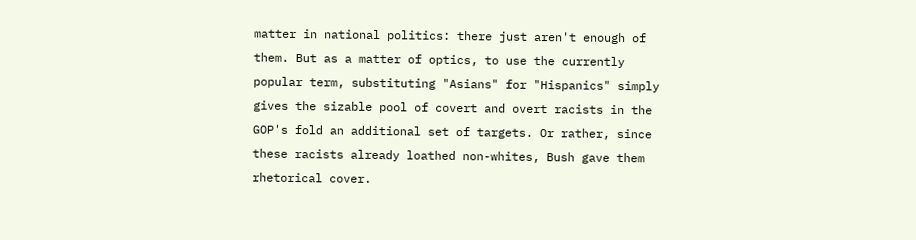matter in national politics: there just aren't enough of them. But as a matter of optics, to use the currently popular term, substituting "Asians" for "Hispanics" simply gives the sizable pool of covert and overt racists in the GOP's fold an additional set of targets. Or rather, since these racists already loathed non-whites, Bush gave them rhetorical cover.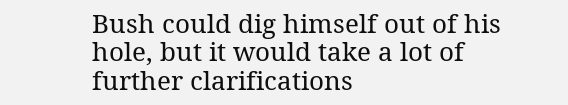Bush could dig himself out of his hole, but it would take a lot of further clarifications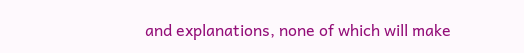and explanations, none of which will make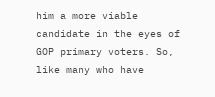him a more viable candidate in the eyes of GOP primary voters. So, like many who have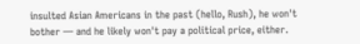insulted Asian Americans in the past (hello, Rush), he won't bother — and he likely won't pay a political price, either.